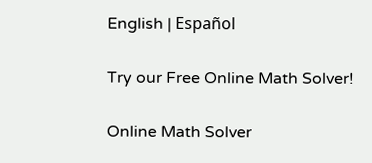English | Español

Try our Free Online Math Solver!

Online Math Solver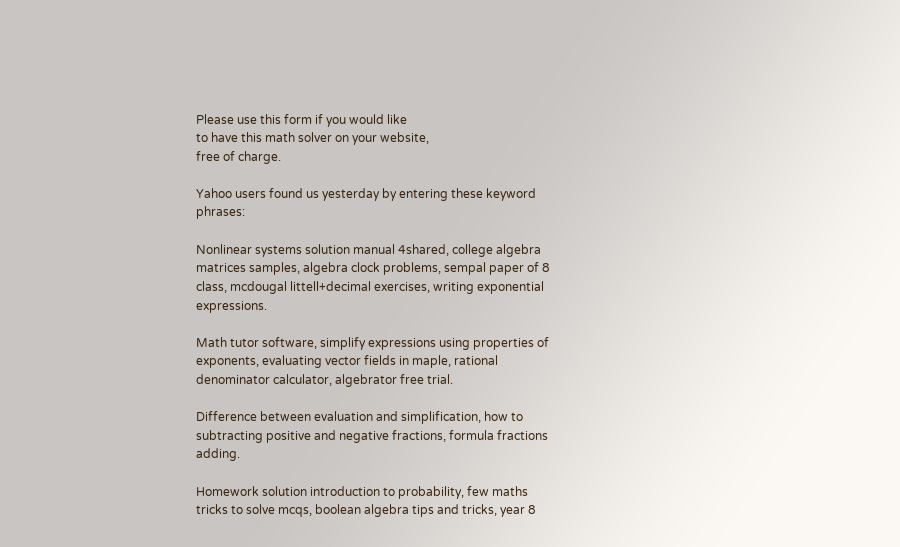Please use this form if you would like
to have this math solver on your website,
free of charge.

Yahoo users found us yesterday by entering these keyword phrases:

Nonlinear systems solution manual 4shared, college algebra matrices samples, algebra clock problems, sempal paper of 8 class, mcdougal littell+decimal exercises, writing exponential expressions.

Math tutor software, simplify expressions using properties of exponents, evaluating vector fields in maple, rational denominator calculator, algebrator free trial.

Difference between evaluation and simplification, how to subtracting positive and negative fractions, formula fractions adding.

Homework solution introduction to probability, few maths tricks to solve mcqs, boolean algebra tips and tricks, year 8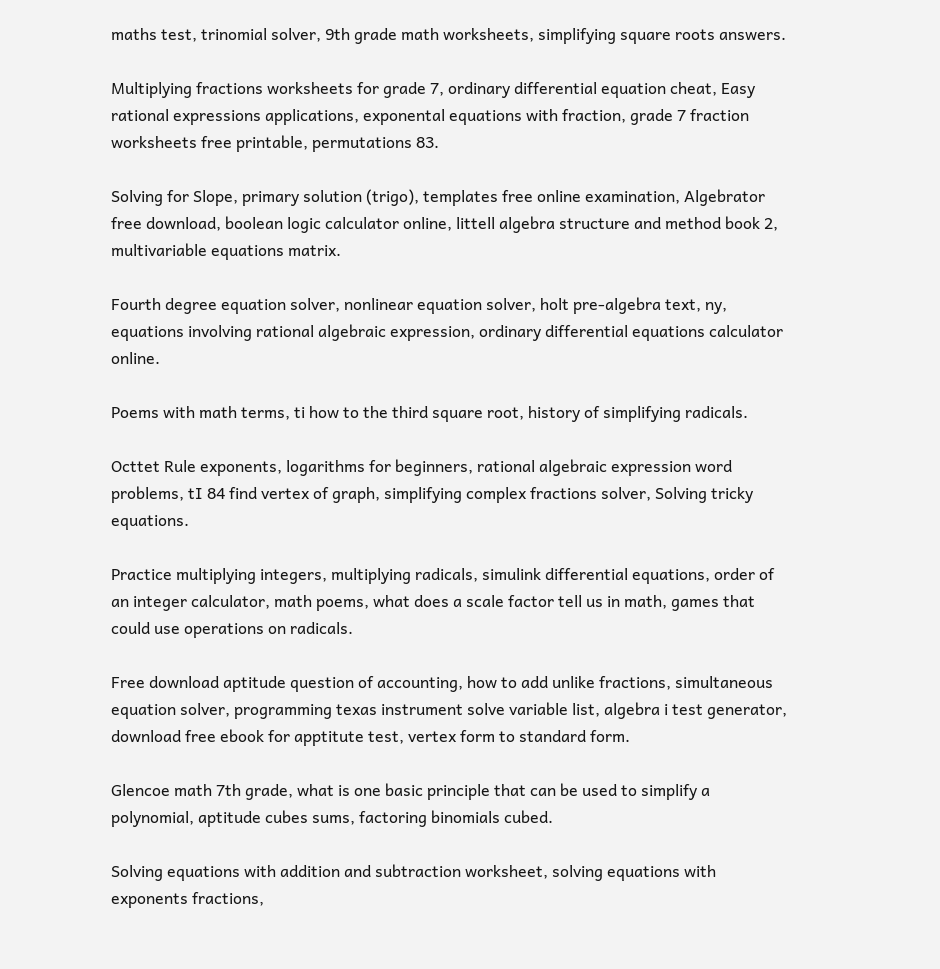maths test, trinomial solver, 9th grade math worksheets, simplifying square roots answers.

Multiplying fractions worksheets for grade 7, ordinary differential equation cheat, Easy rational expressions applications, exponental equations with fraction, grade 7 fraction worksheets free printable, permutations 83.

Solving for Slope, primary solution (trigo), templates free online examination, Algebrator free download, boolean logic calculator online, littell algebra structure and method book 2, multivariable equations matrix.

Fourth degree equation solver, nonlinear equation solver, holt pre-algebra text, ny, equations involving rational algebraic expression, ordinary differential equations calculator online.

Poems with math terms, ti how to the third square root, history of simplifying radicals.

Octtet Rule exponents, logarithms for beginners, rational algebraic expression word problems, tI 84 find vertex of graph, simplifying complex fractions solver, Solving tricky equations.

Practice multiplying integers, multiplying radicals, simulink differential equations, order of an integer calculator, math poems, what does a scale factor tell us in math, games that could use operations on radicals.

Free download aptitude question of accounting, how to add unlike fractions, simultaneous equation solver, programming texas instrument solve variable list, algebra i test generator, download free ebook for apptitute test, vertex form to standard form.

Glencoe math 7th grade, what is one basic principle that can be used to simplify a polynomial, aptitude cubes sums, factoring binomials cubed.

Solving equations with addition and subtraction worksheet, solving equations with exponents fractions,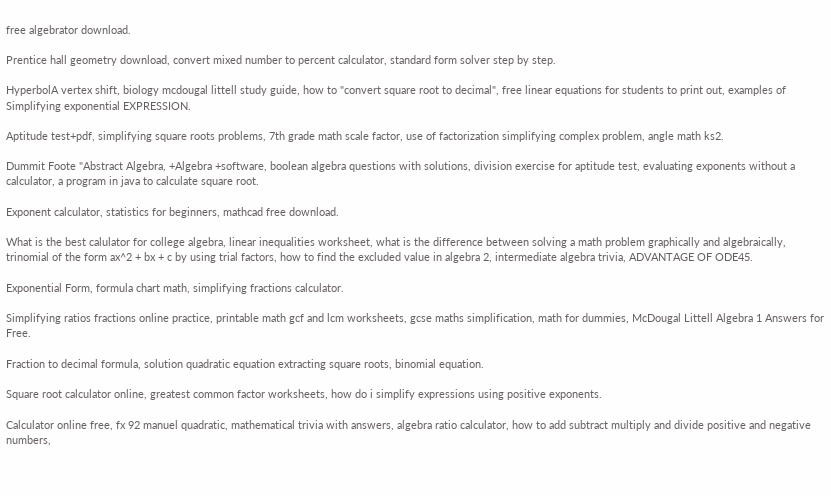free algebrator download.

Prentice hall geometry download, convert mixed number to percent calculator, standard form solver step by step.

HyperbolA vertex shift, biology mcdougal littell study guide, how to "convert square root to decimal", free linear equations for students to print out, examples of Simplifying exponential EXPRESSION.

Aptitude test+pdf, simplifying square roots problems, 7th grade math scale factor, use of factorization simplifying complex problem, angle math ks2.

Dummit Foote "Abstract Algebra, +Algebra +software, boolean algebra questions with solutions, division exercise for aptitude test, evaluating exponents without a calculator, a program in java to calculate square root.

Exponent calculator, statistics for beginners, mathcad free download.

What is the best calulator for college algebra, linear inequalities worksheet, what is the difference between solving a math problem graphically and algebraically, trinomial of the form ax^2 + bx + c by using trial factors, how to find the excluded value in algebra 2, intermediate algebra trivia, ADVANTAGE OF ODE45.

Exponential Form, formula chart math, simplifying fractions calculator.

Simplifying ratios fractions online practice, printable math gcf and lcm worksheets, gcse maths simplification, math for dummies, McDougal Littell Algebra 1 Answers for Free.

Fraction to decimal formula, solution quadratic equation extracting square roots, binomial equation.

Square root calculator online, greatest common factor worksheets, how do i simplify expressions using positive exponents.

Calculator online free, fx 92 manuel quadratic, mathematical trivia with answers, algebra ratio calculator, how to add subtract multiply and divide positive and negative numbers,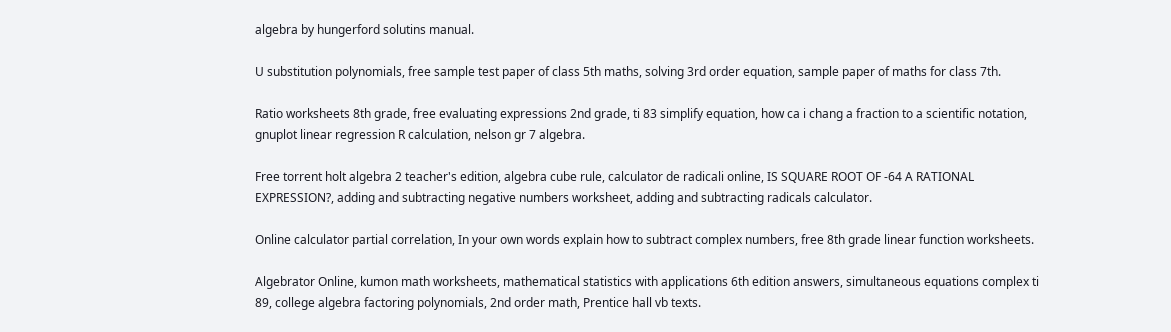algebra by hungerford solutins manual.

U substitution polynomials, free sample test paper of class 5th maths, solving 3rd order equation, sample paper of maths for class 7th.

Ratio worksheets 8th grade, free evaluating expressions 2nd grade, ti 83 simplify equation, how ca i chang a fraction to a scientific notation, gnuplot linear regression R calculation, nelson gr 7 algebra.

Free torrent holt algebra 2 teacher's edition, algebra cube rule, calculator de radicali online, IS SQUARE ROOT OF -64 A RATIONAL EXPRESSION?, adding and subtracting negative numbers worksheet, adding and subtracting radicals calculator.

Online calculator partial correlation, In your own words explain how to subtract complex numbers, free 8th grade linear function worksheets.

Algebrator Online, kumon math worksheets, mathematical statistics with applications 6th edition answers, simultaneous equations complex ti 89, college algebra factoring polynomials, 2nd order math, Prentice hall vb texts.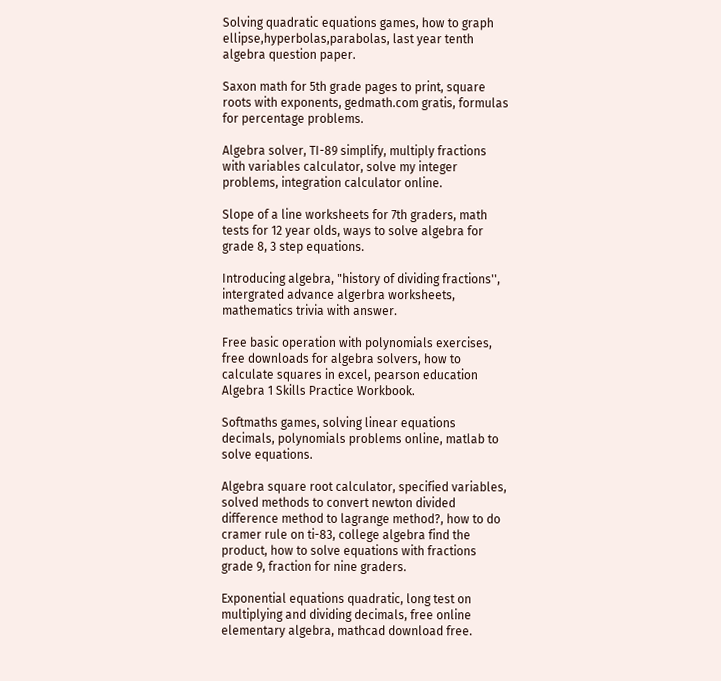Solving quadratic equations games, how to graph ellipse,hyperbolas,parabolas, last year tenth algebra question paper.

Saxon math for 5th grade pages to print, square roots with exponents, gedmath.com gratis, formulas for percentage problems.

Algebra solver, TI-89 simplify, multiply fractions with variables calculator, solve my integer problems, integration calculator online.

Slope of a line worksheets for 7th graders, math tests for 12 year olds, ways to solve algebra for grade 8, 3 step equations.

Introducing algebra, "history of dividing fractions'', intergrated advance algerbra worksheets, mathematics trivia with answer.

Free basic operation with polynomials exercises, free downloads for algebra solvers, how to calculate squares in excel, pearson education Algebra 1 Skills Practice Workbook.

Softmaths games, solving linear equations decimals, polynomials problems online, matlab to solve equations.

Algebra square root calculator, specified variables, solved methods to convert newton divided difference method to lagrange method?, how to do cramer rule on ti-83, college algebra find the product, how to solve equations with fractions grade 9, fraction for nine graders.

Exponential equations quadratic, long test on multiplying and dividing decimals, free online elementary algebra, mathcad download free.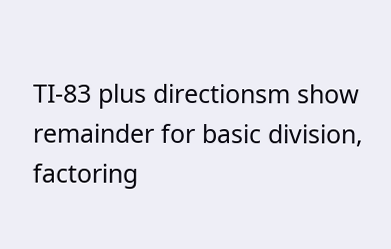TI-83 plus directionsm show remainder for basic division, factoring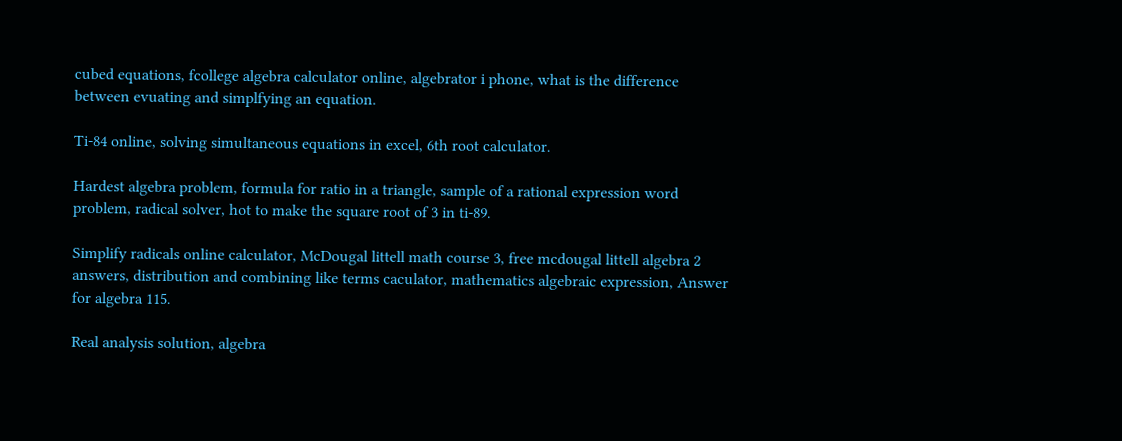cubed equations, fcollege algebra calculator online, algebrator i phone, what is the difference between evuating and simplfying an equation.

Ti-84 online, solving simultaneous equations in excel, 6th root calculator.

Hardest algebra problem, formula for ratio in a triangle, sample of a rational expression word problem, radical solver, hot to make the square root of 3 in ti-89.

Simplify radicals online calculator, McDougal littell math course 3, free mcdougal littell algebra 2 answers, distribution and combining like terms caculator, mathematics algebraic expression, Answer for algebra 115.

Real analysis solution, algebra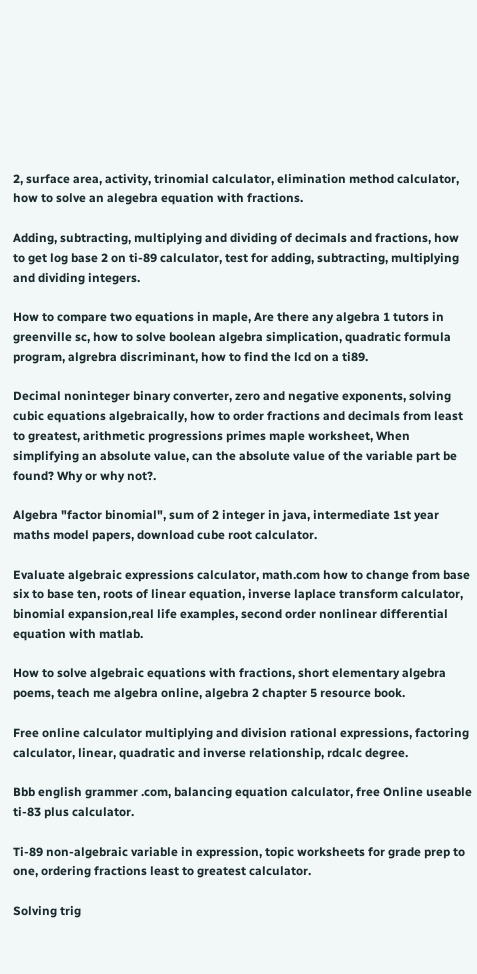2, surface area, activity, trinomial calculator, elimination method calculator, how to solve an alegebra equation with fractions.

Adding, subtracting, multiplying and dividing of decimals and fractions, how to get log base 2 on ti-89 calculator, test for adding, subtracting, multiplying and dividing integers.

How to compare two equations in maple, Are there any algebra 1 tutors in greenville sc, how to solve boolean algebra simplication, quadratic formula program, algrebra discriminant, how to find the lcd on a ti89.

Decimal noninteger binary converter, zero and negative exponents, solving cubic equations algebraically, how to order fractions and decimals from least to greatest, arithmetic progressions primes maple worksheet, When simplifying an absolute value, can the absolute value of the variable part be found? Why or why not?.

Algebra "factor binomial", sum of 2 integer in java, intermediate 1st year maths model papers, download cube root calculator.

Evaluate algebraic expressions calculator, math.com how to change from base six to base ten, roots of linear equation, inverse laplace transform calculator, binomial expansion,real life examples, second order nonlinear differential equation with matlab.

How to solve algebraic equations with fractions, short elementary algebra poems, teach me algebra online, algebra 2 chapter 5 resource book.

Free online calculator multiplying and division rational expressions, factoring calculator, linear, quadratic and inverse relationship, rdcalc degree.

Bbb english grammer .com, balancing equation calculator, free Online useable ti-83 plus calculator.

Ti-89 non-algebraic variable in expression, topic worksheets for grade prep to one, ordering fractions least to greatest calculator.

Solving trig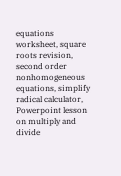equations worksheet, square roots revision, second order nonhomogeneous equations, simplify radical calculator, Powerpoint lesson on multiply and divide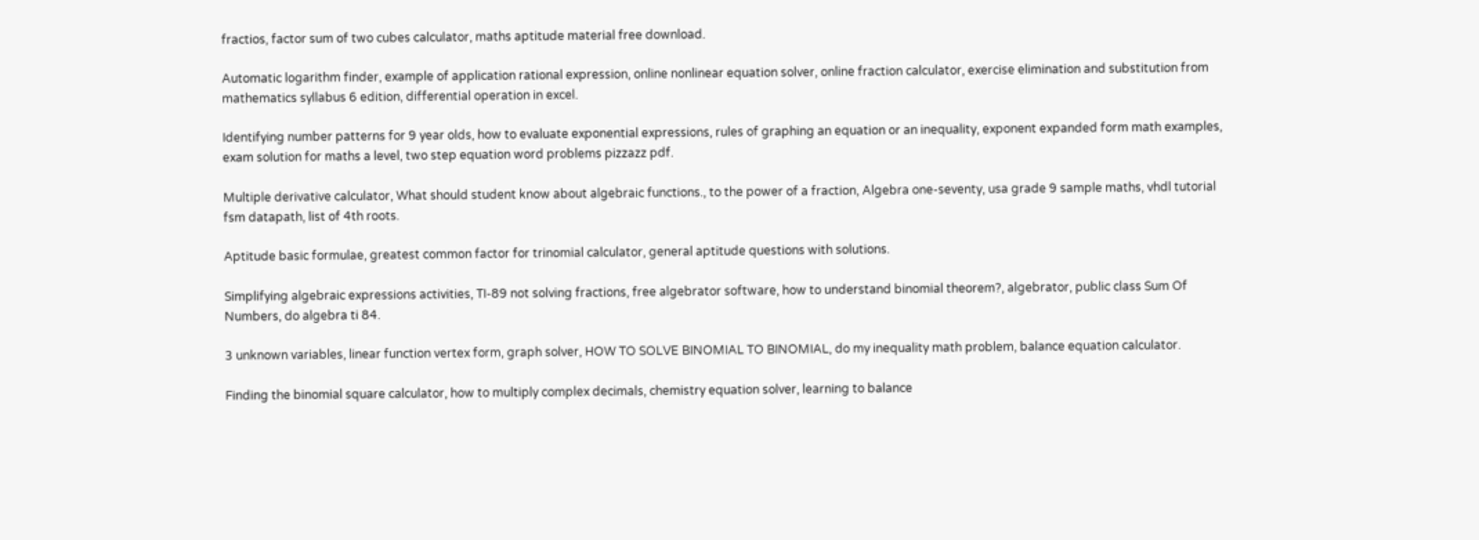fractios, factor sum of two cubes calculator, maths aptitude material free download.

Automatic logarithm finder, example of application rational expression, online nonlinear equation solver, online fraction calculator, exercise elimination and substitution from mathematics syllabus 6 edition, differential operation in excel.

Identifying number patterns for 9 year olds, how to evaluate exponential expressions, rules of graphing an equation or an inequality, exponent expanded form math examples, exam solution for maths a level, two step equation word problems pizzazz pdf.

Multiple derivative calculator, What should student know about algebraic functions., to the power of a fraction, Algebra one-seventy, usa grade 9 sample maths, vhdl tutorial fsm datapath, list of 4th roots.

Aptitude basic formulae, greatest common factor for trinomial calculator, general aptitude questions with solutions.

Simplifying algebraic expressions activities, TI-89 not solving fractions, free algebrator software, how to understand binomial theorem?, algebrator, public class Sum Of Numbers, do algebra ti 84.

3 unknown variables, linear function vertex form, graph solver, HOW TO SOLVE BINOMIAL TO BINOMIAL, do my inequality math problem, balance equation calculator.

Finding the binomial square calculator, how to multiply complex decimals, chemistry equation solver, learning to balance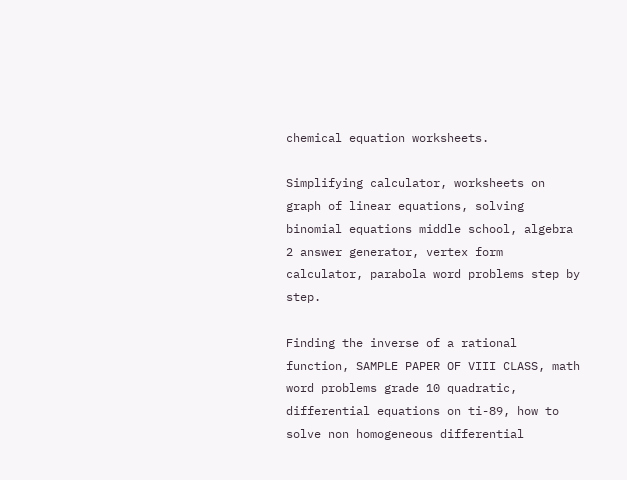chemical equation worksheets.

Simplifying calculator, worksheets on graph of linear equations, solving binomial equations middle school, algebra 2 answer generator, vertex form calculator, parabola word problems step by step.

Finding the inverse of a rational function, SAMPLE PAPER OF VIII CLASS, math word problems grade 10 quadratic, differential equations on ti-89, how to solve non homogeneous differential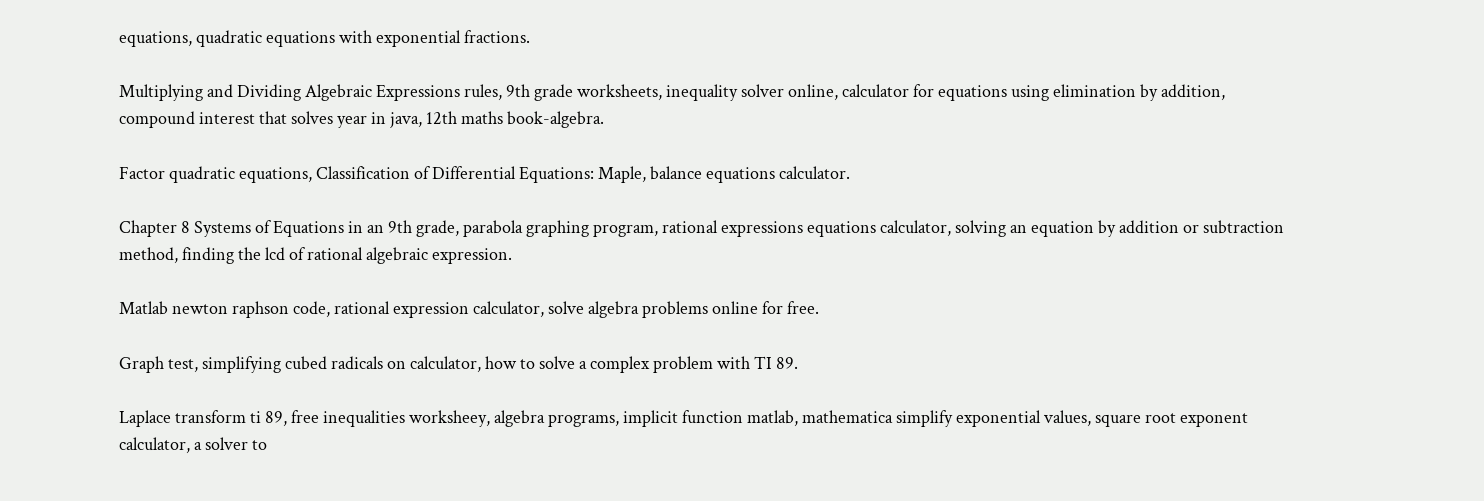equations, quadratic equations with exponential fractions.

Multiplying and Dividing Algebraic Expressions rules, 9th grade worksheets, inequality solver online, calculator for equations using elimination by addition, compound interest that solves year in java, 12th maths book-algebra.

Factor quadratic equations, Classification of Differential Equations: Maple, balance equations calculator.

Chapter 8 Systems of Equations in an 9th grade, parabola graphing program, rational expressions equations calculator, solving an equation by addition or subtraction method, finding the lcd of rational algebraic expression.

Matlab newton raphson code, rational expression calculator, solve algebra problems online for free.

Graph test, simplifying cubed radicals on calculator, how to solve a complex problem with TI 89.

Laplace transform ti 89, free inequalities worksheey, algebra programs, implicit function matlab, mathematica simplify exponential values, square root exponent calculator, a solver to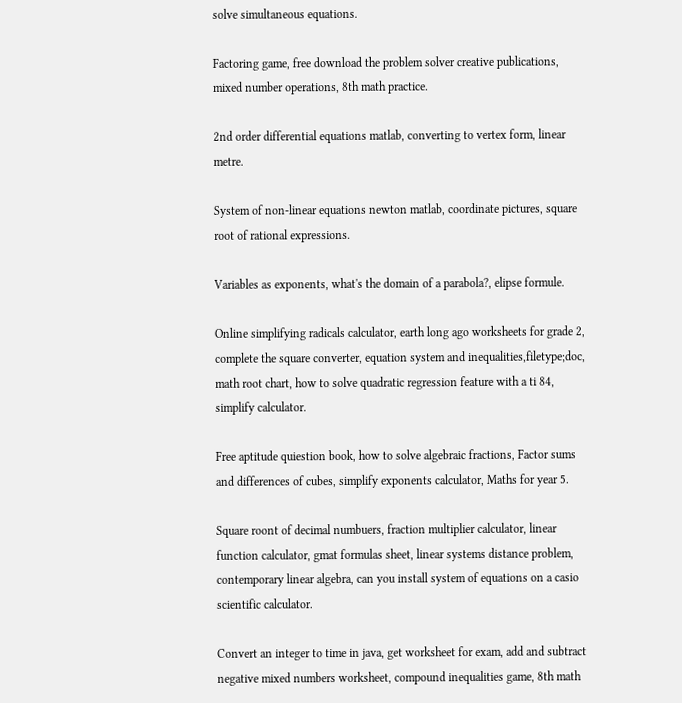solve simultaneous equations.

Factoring game, free download the problem solver creative publications, mixed number operations, 8th math practice.

2nd order differential equations matlab, converting to vertex form, linear metre.

System of non-linear equations newton matlab, coordinate pictures, square root of rational expressions.

Variables as exponents, what's the domain of a parabola?, elipse formule.

Online simplifying radicals calculator, earth long ago worksheets for grade 2, complete the square converter, equation system and inequalities,filetype;doc, math root chart, how to solve quadratic regression feature with a ti 84, simplify calculator.

Free aptitude quiestion book, how to solve algebraic fractions, Factor sums and differences of cubes, simplify exponents calculator, Maths for year 5.

Square roont of decimal numbuers, fraction multiplier calculator, linear function calculator, gmat formulas sheet, linear systems distance problem, contemporary linear algebra, can you install system of equations on a casio scientific calculator.

Convert an integer to time in java, get worksheet for exam, add and subtract negative mixed numbers worksheet, compound inequalities game, 8th math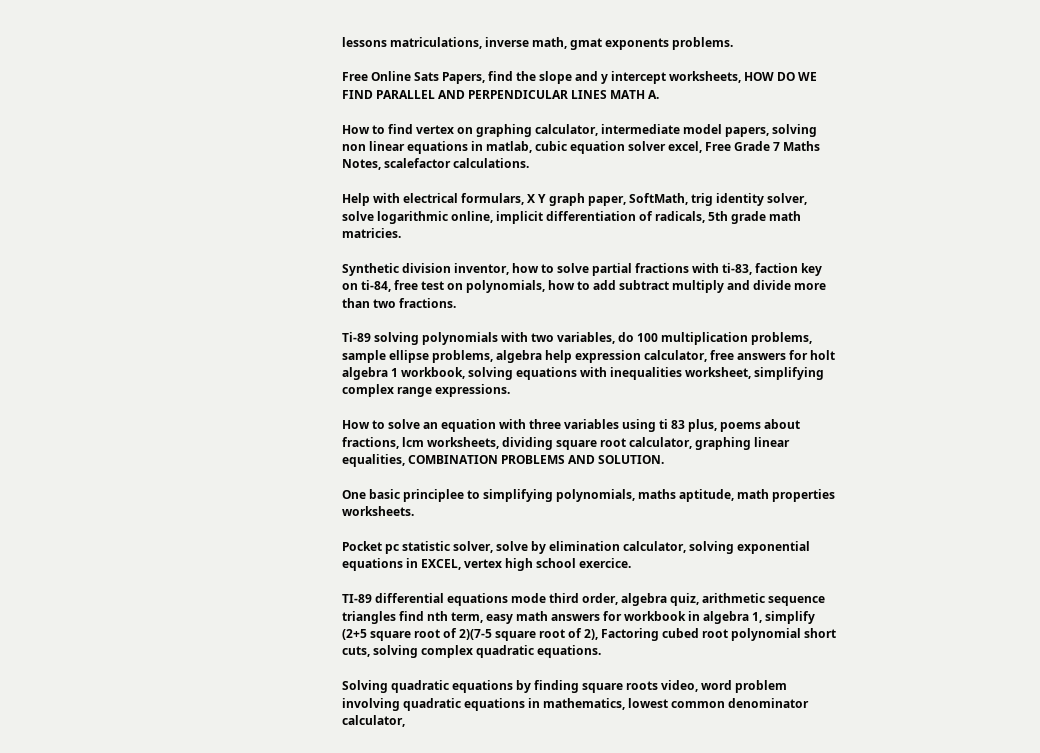lessons matriculations, inverse math, gmat exponents problems.

Free Online Sats Papers, find the slope and y intercept worksheets, HOW DO WE FIND PARALLEL AND PERPENDICULAR LINES MATH A.

How to find vertex on graphing calculator, intermediate model papers, solving non linear equations in matlab, cubic equation solver excel, Free Grade 7 Maths Notes, scalefactor calculations.

Help with electrical formulars, X Y graph paper, SoftMath, trig identity solver, solve logarithmic online, implicit differentiation of radicals, 5th grade math matricies.

Synthetic division inventor, how to solve partial fractions with ti-83, faction key on ti-84, free test on polynomials, how to add subtract multiply and divide more than two fractions.

Ti-89 solving polynomials with two variables, do 100 multiplication problems, sample ellipse problems, algebra help expression calculator, free answers for holt algebra 1 workbook, solving equations with inequalities worksheet, simplifying complex range expressions.

How to solve an equation with three variables using ti 83 plus, poems about fractions, lcm worksheets, dividing square root calculator, graphing linear equalities, COMBINATION PROBLEMS AND SOLUTION.

One basic principlee to simplifying polynomials, maths aptitude, math properties worksheets.

Pocket pc statistic solver, solve by elimination calculator, solving exponential equations in EXCEL, vertex high school exercice.

TI-89 differential equations mode third order, algebra quiz, arithmetic sequence triangles find nth term, easy math answers for workbook in algebra 1, simplify (2+5 square root of 2)(7-5 square root of 2), Factoring cubed root polynomial short cuts, solving complex quadratic equations.

Solving quadratic equations by finding square roots video, word problem involving quadratic equations in mathematics, lowest common denominator calculator,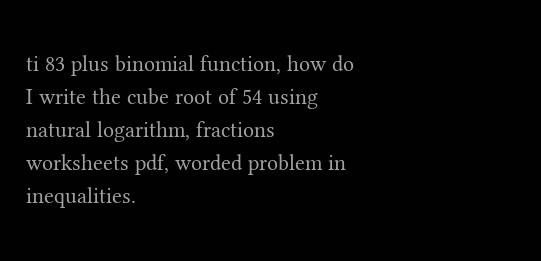ti 83 plus binomial function, how do I write the cube root of 54 using natural logarithm, fractions worksheets pdf, worded problem in inequalities.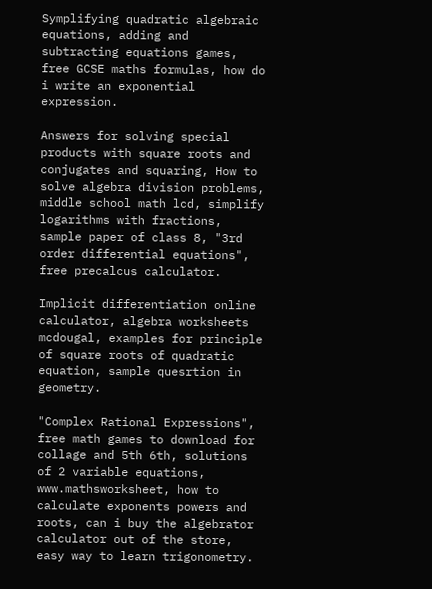Symplifying quadratic algebraic equations, adding and subtracting equations games, free GCSE maths formulas, how do i write an exponential expression.

Answers for solving special products with square roots and conjugates and squaring, How to solve algebra division problems, middle school math lcd, simplify logarithms with fractions, sample paper of class 8, "3rd order differential equations", free precalcus calculator.

Implicit differentiation online calculator, algebra worksheets mcdougal, examples for principle of square roots of quadratic equation, sample quesrtion in geometry.

"Complex Rational Expressions", free math games to download for collage and 5th 6th, solutions of 2 variable equations, www.mathsworksheet, how to calculate exponents powers and roots, can i buy the algebrator calculator out of the store, easy way to learn trigonometry.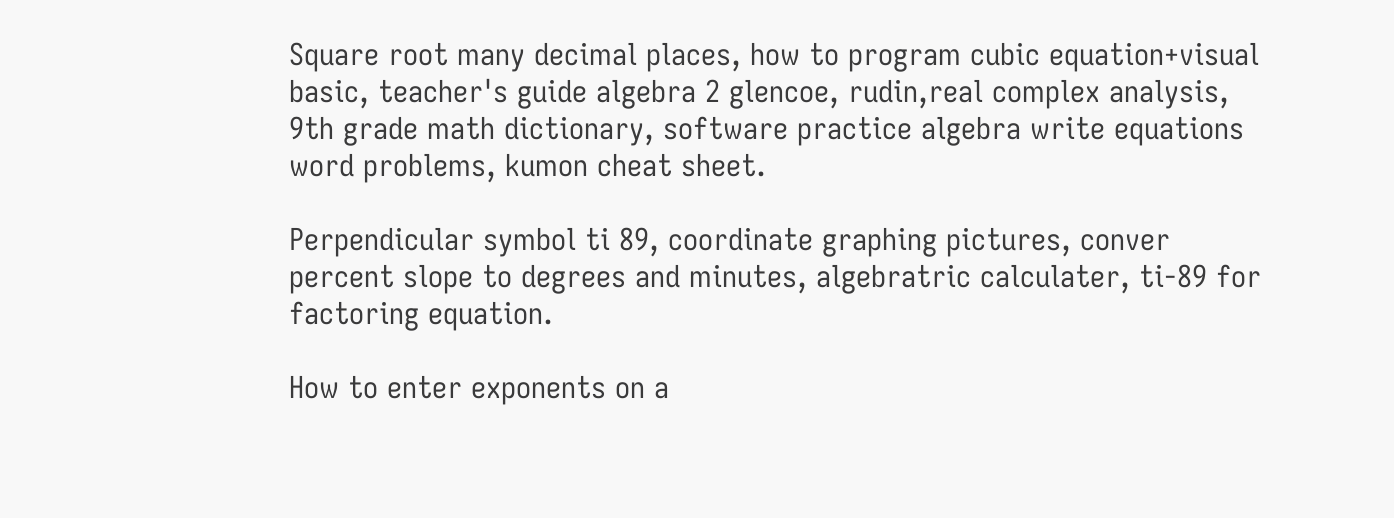Square root many decimal places, how to program cubic equation+visual basic, teacher's guide algebra 2 glencoe, rudin,real complex analysis, 9th grade math dictionary, software practice algebra write equations word problems, kumon cheat sheet.

Perpendicular symbol ti 89, coordinate graphing pictures, conver percent slope to degrees and minutes, algebratric calculater, ti-89 for factoring equation.

How to enter exponents on a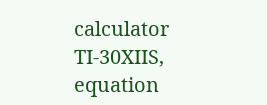calculator TI-30XIIS, equation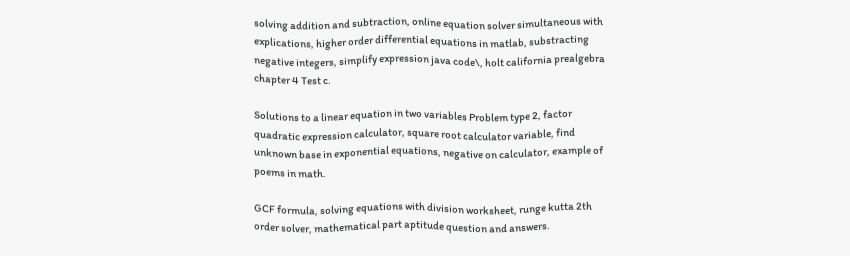solving addition and subtraction, online equation solver simultaneous with explications, higher order differential equations in matlab, substracting negative integers, simplify expression java code\, holt california prealgebra chapter 4 Test c.

Solutions to a linear equation in two variables Problem type 2, factor quadratic expression calculator, square root calculator variable, find unknown base in exponential equations, negative on calculator, example of poems in math.

GCF formula, solving equations with division worksheet, runge kutta 2th order solver, mathematical part aptitude question and answers.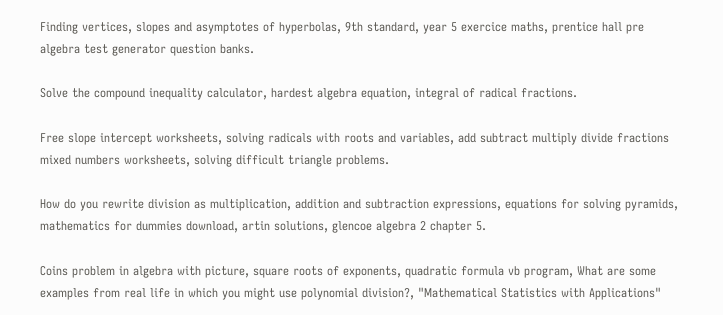Finding vertices, slopes and asymptotes of hyperbolas, 9th standard, year 5 exercice maths, prentice hall pre algebra test generator question banks.

Solve the compound inequality calculator, hardest algebra equation, integral of radical fractions.

Free slope intercept worksheets, solving radicals with roots and variables, add subtract multiply divide fractions mixed numbers worksheets, solving difficult triangle problems.

How do you rewrite division as multiplication, addition and subtraction expressions, equations for solving pyramids, mathematics for dummies download, artin solutions, glencoe algebra 2 chapter 5.

Coins problem in algebra with picture, square roots of exponents, quadratic formula vb program, What are some examples from real life in which you might use polynomial division?, "Mathematical Statistics with Applications"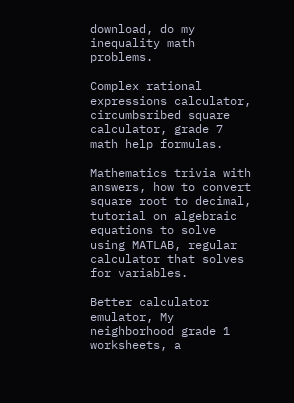download, do my inequality math problems.

Complex rational expressions calculator, circumbsribed square calculator, grade 7 math help formulas.

Mathematics trivia with answers, how to convert square root to decimal, tutorial on algebraic equations to solve using MATLAB, regular calculator that solves for variables.

Better calculator emulator, My neighborhood grade 1 worksheets, a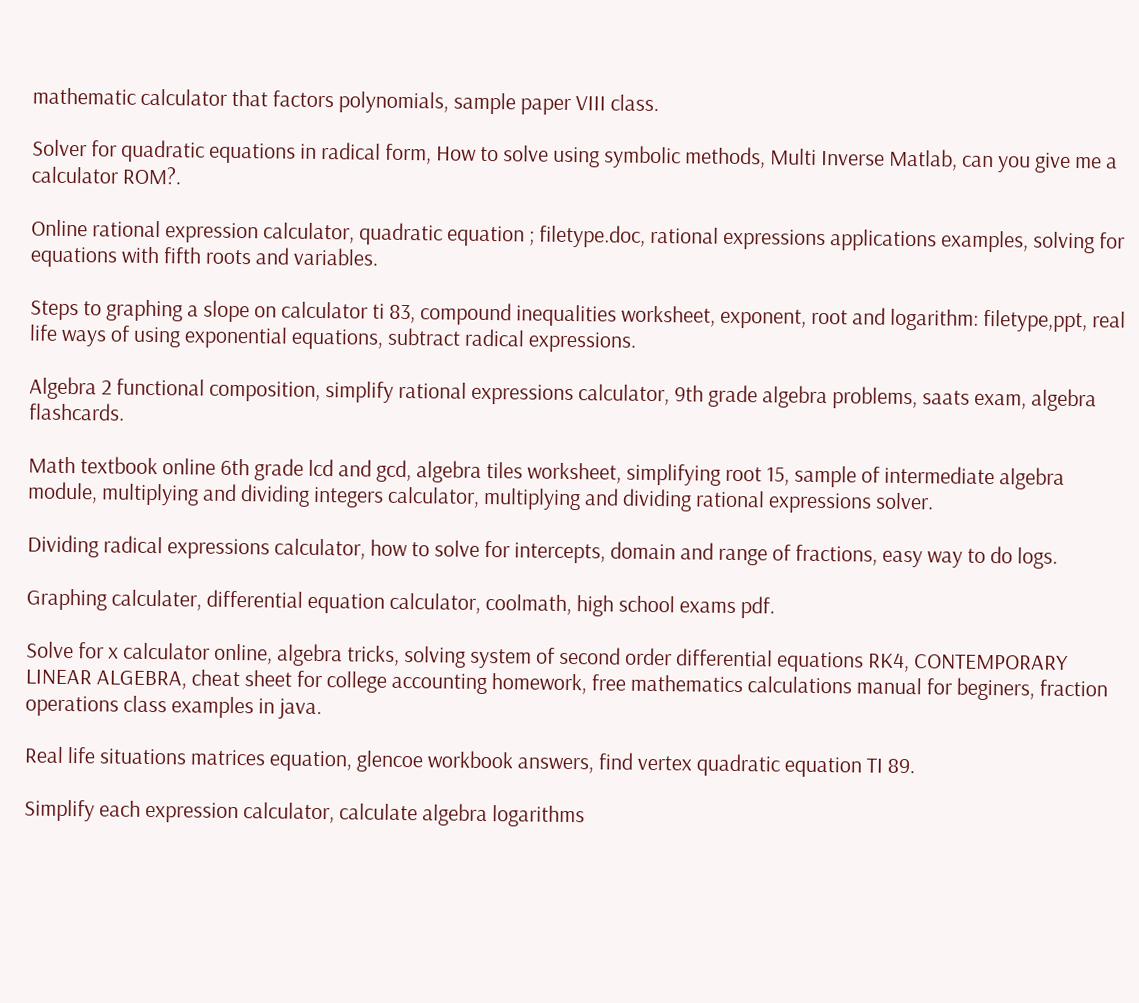mathematic calculator that factors polynomials, sample paper VIII class.

Solver for quadratic equations in radical form, How to solve using symbolic methods, Multi Inverse Matlab, can you give me a calculator ROM?.

Online rational expression calculator, quadratic equation ; filetype.doc, rational expressions applications examples, solving for equations with fifth roots and variables.

Steps to graphing a slope on calculator ti 83, compound inequalities worksheet, exponent, root and logarithm: filetype,ppt, real life ways of using exponential equations, subtract radical expressions.

Algebra 2 functional composition, simplify rational expressions calculator, 9th grade algebra problems, saats exam, algebra flashcards.

Math textbook online 6th grade lcd and gcd, algebra tiles worksheet, simplifying root 15, sample of intermediate algebra module, multiplying and dividing integers calculator, multiplying and dividing rational expressions solver.

Dividing radical expressions calculator, how to solve for intercepts, domain and range of fractions, easy way to do logs.

Graphing calculater, differential equation calculator, coolmath, high school exams pdf.

Solve for x calculator online, algebra tricks, solving system of second order differential equations RK4, CONTEMPORARY LINEAR ALGEBRA, cheat sheet for college accounting homework, free mathematics calculations manual for beginers, fraction operations class examples in java.

Real life situations matrices equation, glencoe workbook answers, find vertex quadratic equation TI 89.

Simplify each expression calculator, calculate algebra logarithms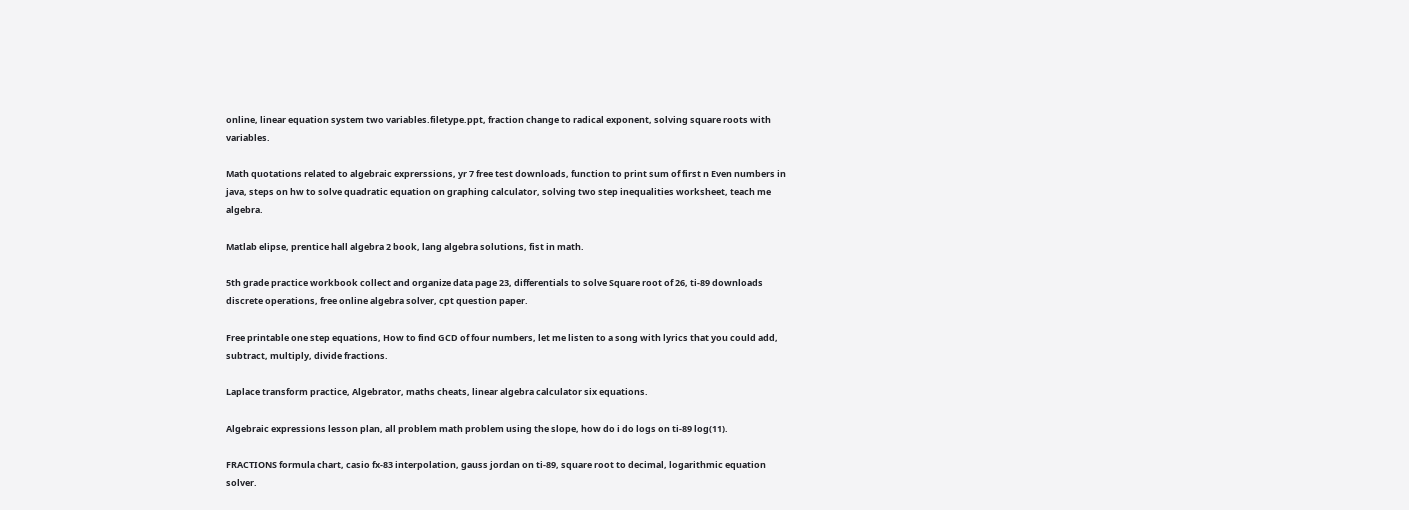online, linear equation system two variables.filetype.ppt, fraction change to radical exponent, solving square roots with variables.

Math quotations related to algebraic exprerssions, yr 7 free test downloads, function to print sum of first n Even numbers in java, steps on hw to solve quadratic equation on graphing calculator, solving two step inequalities worksheet, teach me algebra.

Matlab elipse, prentice hall algebra 2 book, lang algebra solutions, fist in math.

5th grade practice workbook collect and organize data page 23, differentials to solve Square root of 26, ti-89 downloads discrete operations, free online algebra solver, cpt question paper.

Free printable one step equations, How to find GCD of four numbers, let me listen to a song with lyrics that you could add, subtract, multiply, divide fractions.

Laplace transform practice, Algebrator, maths cheats, linear algebra calculator six equations.

Algebraic expressions lesson plan, all problem math problem using the slope, how do i do logs on ti-89 log(11).

FRACTIONS formula chart, casio fx-83 interpolation, gauss jordan on ti-89, square root to decimal, logarithmic equation solver.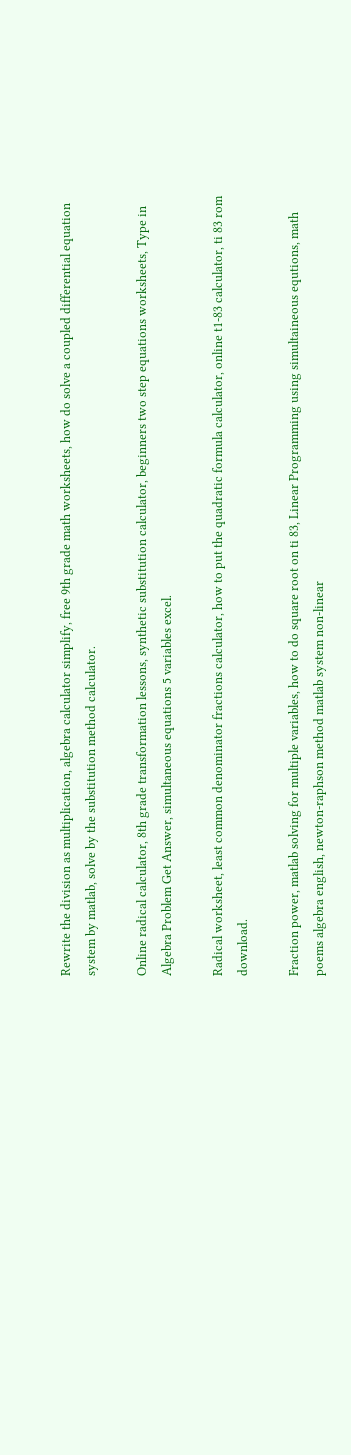Rewrite the division as multiplication, algebra calculator simplify, free 9th grade math worksheets, how do solve a coupled differential equation system by matlab, solve by the substitution method calculator.

Online radical calculator, 8th grade transformation lessons, synthetic substitution calculator, beginners two step equations worksheets, Type in Algebra Problem Get Answer, simultaneous equations 5 variables excel.

Radical worksheet, least common denominator fractions calculator, how to put the quadratic formula calculator, online t1-83 calculator, ti 83 rom download.

Fraction power, matlab solving for multiple variables, how to do square root on ti 83, Linear Programming using simultaineous equtions, math poems algebra english, newton-raphson method matlab system non-linear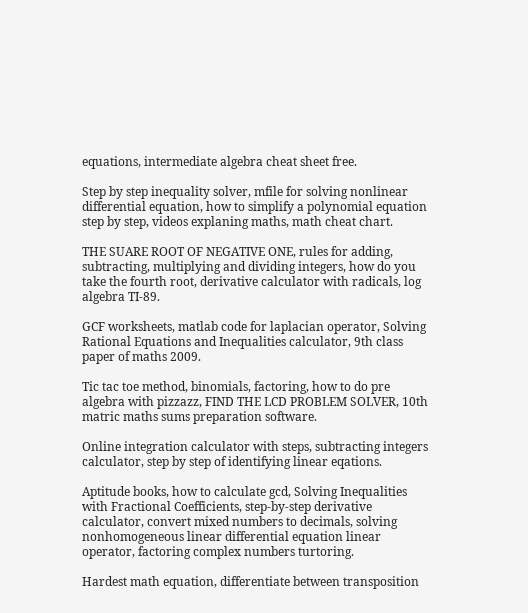equations, intermediate algebra cheat sheet free.

Step by step inequality solver, mfile for solving nonlinear differential equation, how to simplify a polynomial equation step by step, videos explaning maths, math cheat chart.

THE SUARE ROOT OF NEGATIVE ONE, rules for adding, subtracting, multiplying and dividing integers, how do you take the fourth root, derivative calculator with radicals, log algebra TI-89.

GCF worksheets, matlab code for laplacian operator, Solving Rational Equations and Inequalities calculator, 9th class paper of maths 2009.

Tic tac toe method, binomials, factoring, how to do pre algebra with pizzazz, FIND THE LCD PROBLEM SOLVER, 10th matric maths sums preparation software.

Online integration calculator with steps, subtracting integers calculator, step by step of identifying linear eqations.

Aptitude books, how to calculate gcd, Solving Inequalities with Fractional Coefficients, step-by-step derivative calculator, convert mixed numbers to decimals, solving nonhomogeneous linear differential equation linear operator, factoring complex numbers turtoring.

Hardest math equation, differentiate between transposition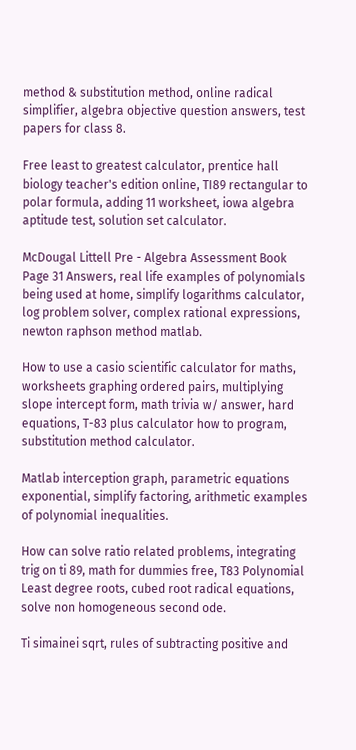method & substitution method, online radical simplifier, algebra objective question answers, test papers for class 8.

Free least to greatest calculator, prentice hall biology teacher's edition online, TI89 rectangular to polar formula, adding 11 worksheet, iowa algebra aptitude test, solution set calculator.

McDougal Littell Pre - Algebra Assessment Book Page 31 Answers, real life examples of polynomials being used at home, simplify logarithms calculator, log problem solver, complex rational expressions, newton raphson method matlab.

How to use a casio scientific calculator for maths, worksheets graphing ordered pairs, multiplying slope intercept form, math trivia w/ answer, hard equations, T-83 plus calculator how to program, substitution method calculator.

Matlab interception graph, parametric equations exponential, simplify factoring, arithmetic examples of polynomial inequalities.

How can solve ratio related problems, integrating trig on ti 89, math for dummies free, T83 Polynomial Least degree roots, cubed root radical equations, solve non homogeneous second ode.

Ti simainei sqrt, rules of subtracting positive and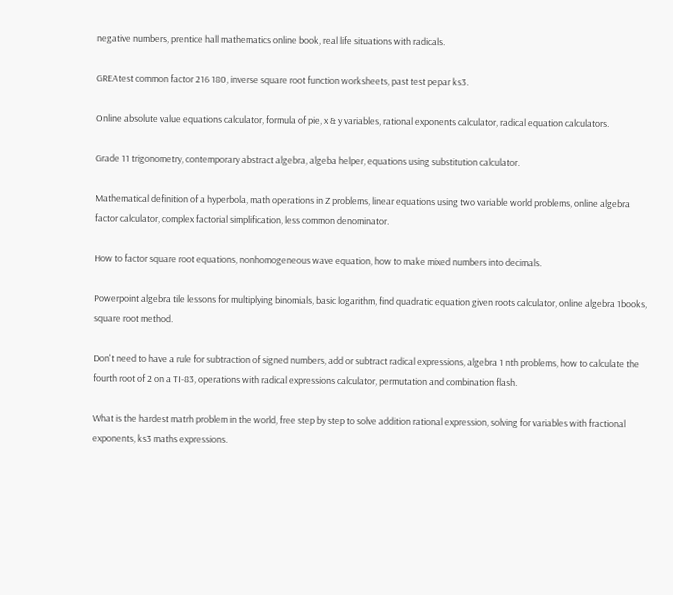negative numbers, prentice hall mathematics online book, real life situations with radicals.

GREAtest common factor 216 180, inverse square root function worksheets, past test pepar ks3.

Online absolute value equations calculator, formula of pie, x & y variables, rational exponents calculator, radical equation calculators.

Grade 11 trigonometry, contemporary abstract algebra, algeba helper, equations using substitution calculator.

Mathematical definition of a hyperbola, math operations in Z problems, linear equations using two variable world problems, online algebra factor calculator, complex factorial simplification, less common denominator.

How to factor square root equations, nonhomogeneous wave equation, how to make mixed numbers into decimals.

Powerpoint algebra tile lessons for multiplying binomials, basic logarithm, find quadratic equation given roots calculator, online algebra 1books, square root method.

Don't need to have a rule for subtraction of signed numbers, add or subtract radical expressions, algebra 1 nth problems, how to calculate the fourth root of 2 on a TI-83, operations with radical expressions calculator, permutation and combination flash.

What is the hardest matrh problem in the world, free step by step to solve addition rational expression, solving for variables with fractional exponents, ks3 maths expressions.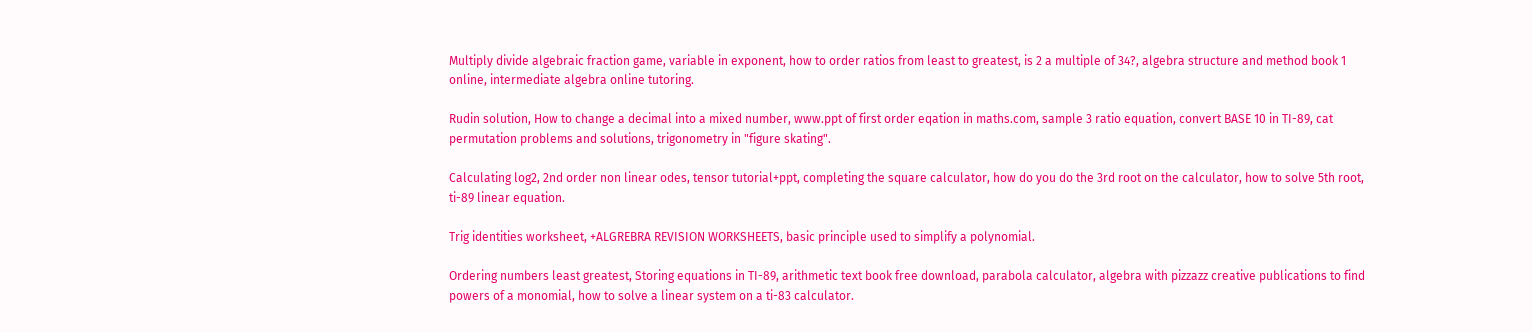Multiply divide algebraic fraction game, variable in exponent, how to order ratios from least to greatest, is 2 a multiple of 34?, algebra structure and method book 1 online, intermediate algebra online tutoring.

Rudin solution, How to change a decimal into a mixed number, www.ppt of first order eqation in maths.com, sample 3 ratio equation, convert BASE 10 in TI-89, cat permutation problems and solutions, trigonometry in "figure skating".

Calculating log2, 2nd order non linear odes, tensor tutorial+ppt, completing the square calculator, how do you do the 3rd root on the calculator, how to solve 5th root, ti-89 linear equation.

Trig identities worksheet, +ALGREBRA REVISION WORKSHEETS, basic principle used to simplify a polynomial.

Ordering numbers least greatest, Storing equations in TI-89, arithmetic text book free download, parabola calculator, algebra with pizzazz creative publications to find powers of a monomial, how to solve a linear system on a ti-83 calculator.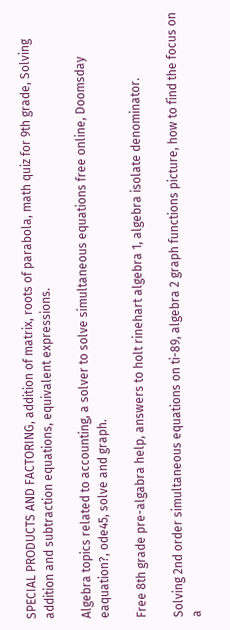SPECIAL PRODUCTS AND FACTORING, addition of matrix, roots of parabola, math quiz for 9th grade, Solving addition and subtraction equations, equivalent expressions.

Algebra topics related to accounting, a solver to solve simultaneous equations free online, Doomsday eaquation?, ode45, solve and graph.

Free 8th grade pre-algabra help, answers to holt rinehart algebra 1, algebra isolate denominator.

Solving 2nd order simultaneous equations on ti-89, algebra 2 graph functions picture, how to find the focus on a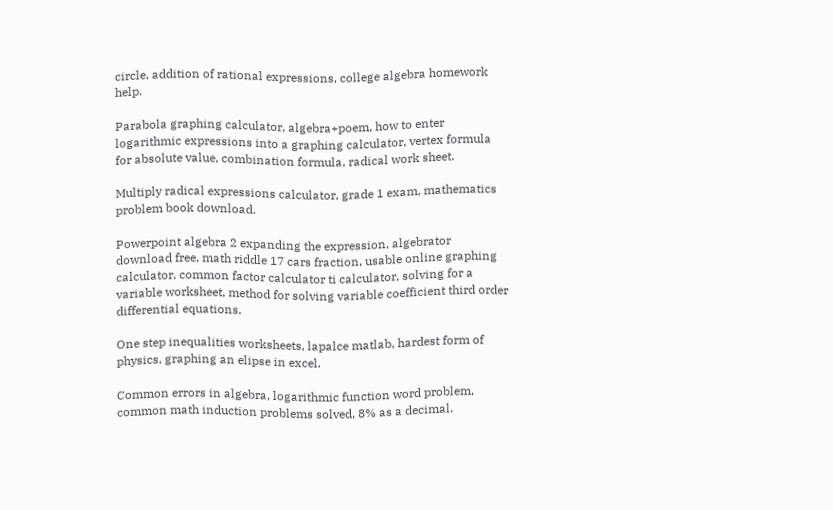circle, addition of rational expressions, college algebra homework help.

Parabola graphing calculator, algebra+poem, how to enter logarithmic expressions into a graphing calculator, vertex formula for absolute value, combination formula, radical work sheet.

Multiply radical expressions calculator, grade 1 exam, mathematics problem book download.

Powerpoint algebra 2 expanding the expression, algebrator download free, math riddle 17 cars fraction, usable online graphing calculator, common factor calculator ti calculator, solving for a variable worksheet, method for solving variable coefficient third order differential equations.

One step inequalities worksheets, lapalce matlab, hardest form of physics, graphing an elipse in excel.

Common errors in algebra, logarithmic function word problem, common math induction problems solved, 8% as a decimal.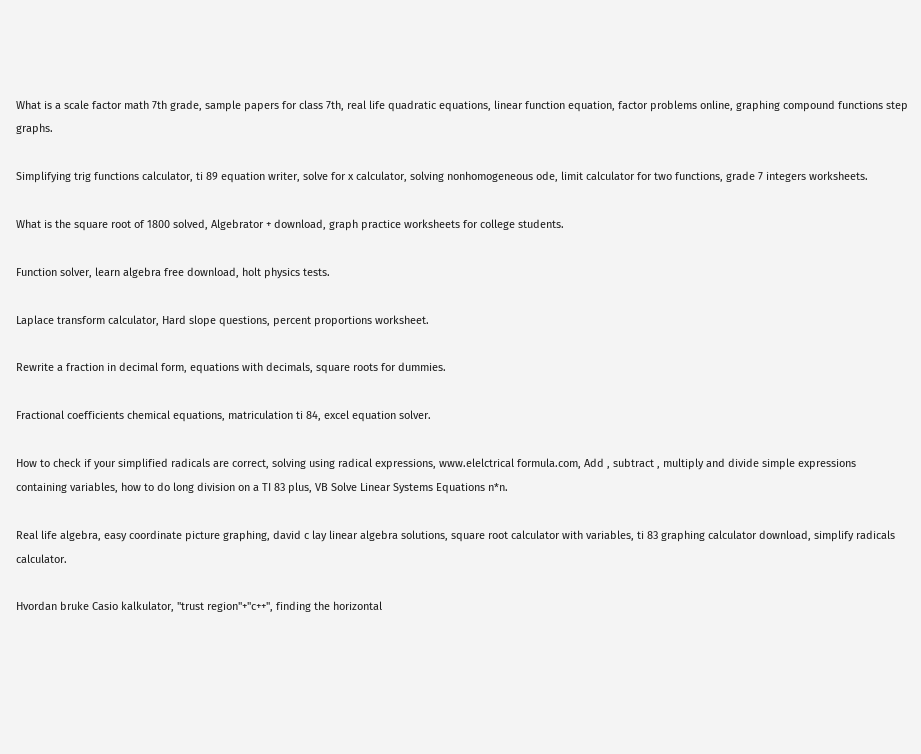What is a scale factor math 7th grade, sample papers for class 7th, real life quadratic equations, linear function equation, factor problems online, graphing compound functions step graphs.

Simplifying trig functions calculator, ti 89 equation writer, solve for x calculator, solving nonhomogeneous ode, limit calculator for two functions, grade 7 integers worksheets.

What is the square root of 1800 solved, Algebrator + download, graph practice worksheets for college students.

Function solver, learn algebra free download, holt physics tests.

Laplace transform calculator, Hard slope questions, percent proportions worksheet.

Rewrite a fraction in decimal form, equations with decimals, square roots for dummies.

Fractional coefficients chemical equations, matriculation ti 84, excel equation solver.

How to check if your simplified radicals are correct, solving using radical expressions, www.elelctrical formula.com, Add , subtract , multiply and divide simple expressions containing variables, how to do long division on a TI 83 plus, VB Solve Linear Systems Equations n*n.

Real life algebra, easy coordinate picture graphing, david c lay linear algebra solutions, square root calculator with variables, ti 83 graphing calculator download, simplify radicals calculator.

Hvordan bruke Casio kalkulator, "trust region"+"c++", finding the horizontal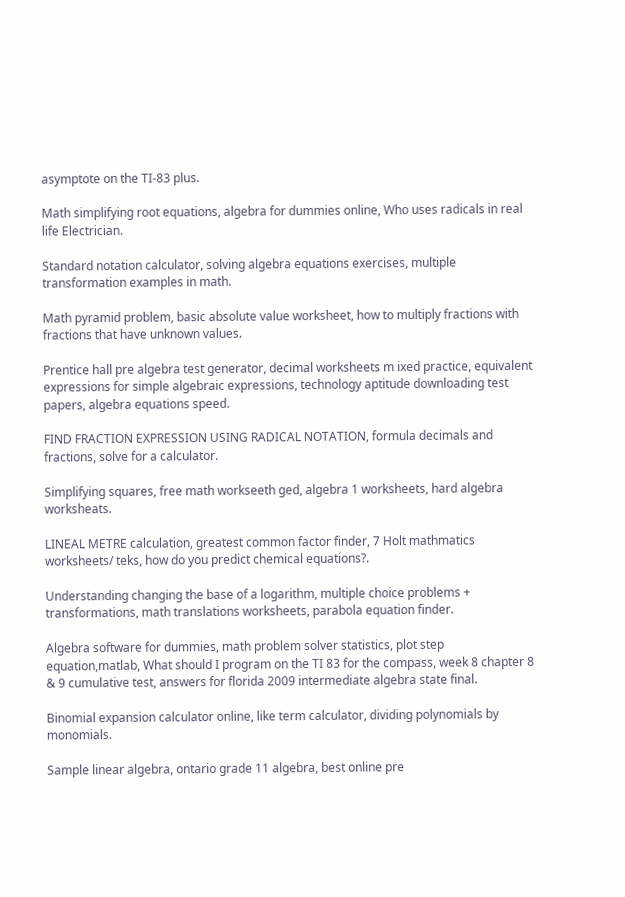asymptote on the TI-83 plus.

Math simplifying root equations, algebra for dummies online, Who uses radicals in real life Electrician.

Standard notation calculator, solving algebra equations exercises, multiple transformation examples in math.

Math pyramid problem, basic absolute value worksheet, how to multiply fractions with fractions that have unknown values.

Prentice hall pre algebra test generator, decimal worksheets m ixed practice, equivalent expressions for simple algebraic expressions, technology aptitude downloading test papers, algebra equations speed.

FIND FRACTION EXPRESSION USING RADICAL NOTATION, formula decimals and fractions, solve for a calculator.

Simplifying squares, free math workseeth ged, algebra 1 worksheets, hard algebra worksheats.

LINEAL METRE calculation, greatest common factor finder, 7 Holt mathmatics worksheets/ teks, how do you predict chemical equations?.

Understanding changing the base of a logarithm, multiple choice problems + transformations, math translations worksheets, parabola equation finder.

Algebra software for dummies, math problem solver statistics, plot step equation,matlab, What should I program on the TI 83 for the compass, week 8 chapter 8 & 9 cumulative test, answers for florida 2009 intermediate algebra state final.

Binomial expansion calculator online, like term calculator, dividing polynomials by monomials.

Sample linear algebra, ontario grade 11 algebra, best online pre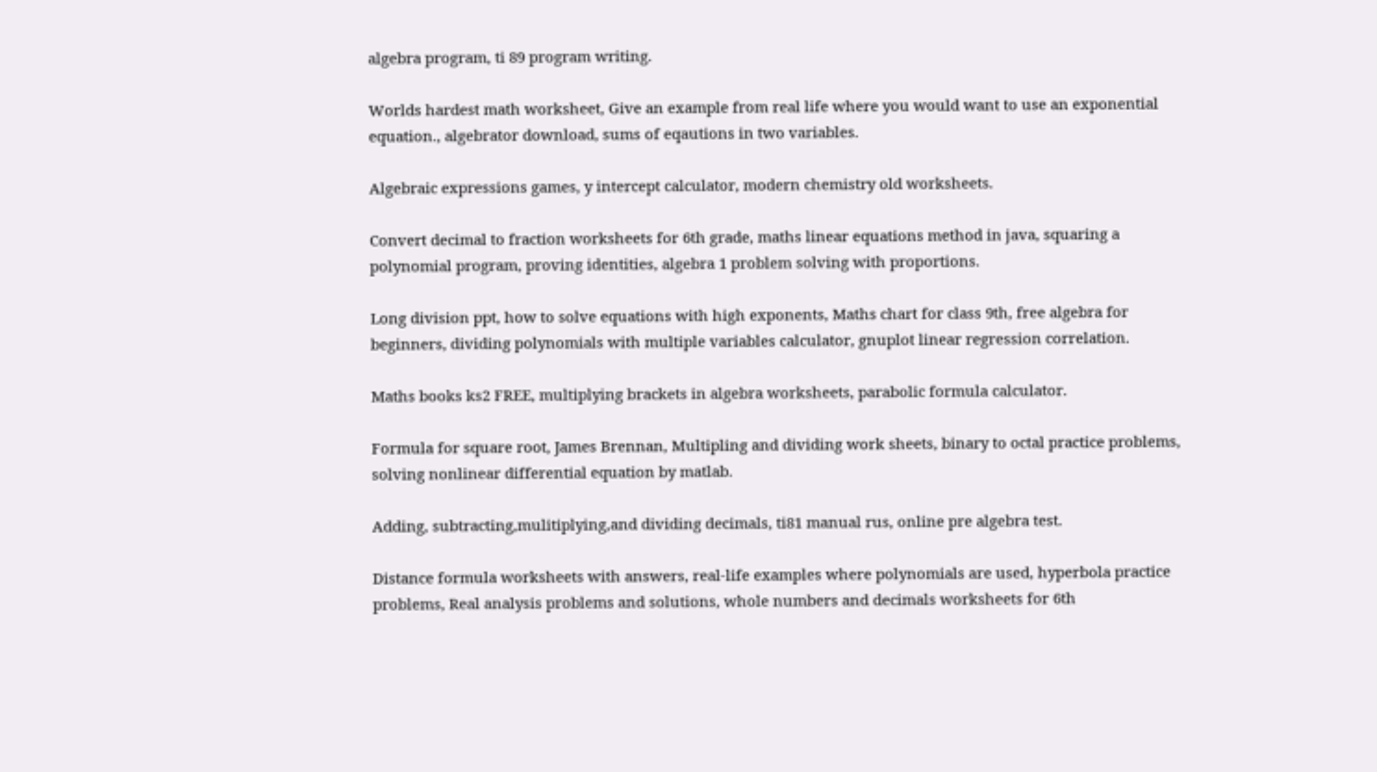algebra program, ti 89 program writing.

Worlds hardest math worksheet, Give an example from real life where you would want to use an exponential equation., algebrator download, sums of eqautions in two variables.

Algebraic expressions games, y intercept calculator, modern chemistry old worksheets.

Convert decimal to fraction worksheets for 6th grade, maths linear equations method in java, squaring a polynomial program, proving identities, algebra 1 problem solving with proportions.

Long division ppt, how to solve equations with high exponents, Maths chart for class 9th, free algebra for beginners, dividing polynomials with multiple variables calculator, gnuplot linear regression correlation.

Maths books ks2 FREE, multiplying brackets in algebra worksheets, parabolic formula calculator.

Formula for square root, James Brennan, Multipling and dividing work sheets, binary to octal practice problems, solving nonlinear differential equation by matlab.

Adding, subtracting,mulitiplying,and dividing decimals, ti81 manual rus, online pre algebra test.

Distance formula worksheets with answers, real-life examples where polynomials are used, hyperbola practice problems, Real analysis problems and solutions, whole numbers and decimals worksheets for 6th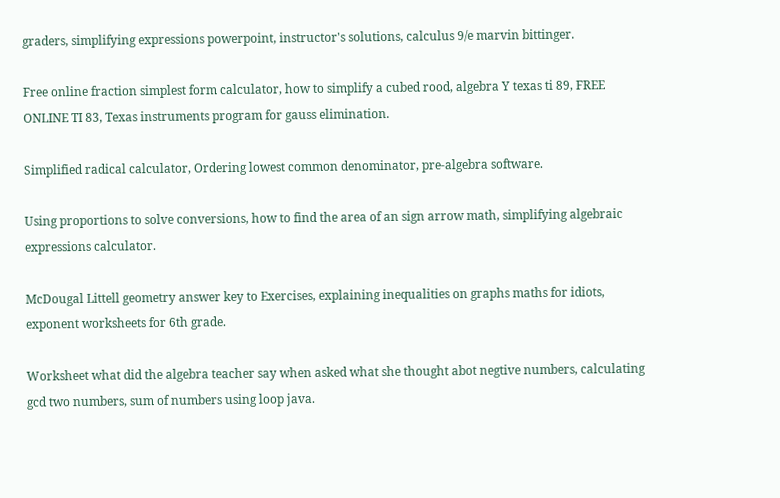graders, simplifying expressions powerpoint, instructor's solutions, calculus 9/e marvin bittinger.

Free online fraction simplest form calculator, how to simplify a cubed rood, algebra Y texas ti 89, FREE ONLINE TI 83, Texas instruments program for gauss elimination.

Simplified radical calculator, Ordering lowest common denominator, pre-algebra software.

Using proportions to solve conversions, how to find the area of an sign arrow math, simplifying algebraic expressions calculator.

McDougal Littell geometry answer key to Exercises, explaining inequalities on graphs maths for idiots, exponent worksheets for 6th grade.

Worksheet what did the algebra teacher say when asked what she thought abot negtive numbers, calculating gcd two numbers, sum of numbers using loop java.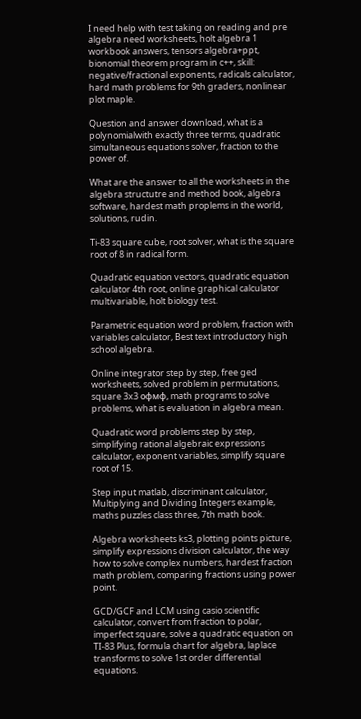I need help with test taking on reading and pre algebra need worksheets, holt algebra 1 workbook answers, tensors algebra+ppt, bionomial theorem program in c++, skill: negative/fractional exponents, radicals calculator, hard math problems for 9th graders, nonlinear plot maple.

Question and answer download, what is a polynomialwith exactly three terms, quadratic simultaneous equations solver, fraction to the power of.

What are the answer to all the worksheets in the algebra structutre and method book, algebra software, hardest math proplems in the world, solutions, rudin.

Ti-83 square cube, root solver, what is the square root of 8 in radical form.

Quadratic equation vectors, quadratic equation calculator 4th root, online graphical calculator multivariable, holt biology test.

Parametric equation word problem, fraction with variables calculator, Best text introductory high school algebra.

Online integrator step by step, free ged worksheets, solved problem in permutations, square 3x3 офмф, math programs to solve problems, what is evaluation in algebra mean.

Quadratic word problems step by step, simplifying rational algebraic expressions calculator, exponent variables, simplify square root of 15.

Step input matlab, discriminant calculator, Multiplying and Dividing Integers example, maths puzzles class three, 7th math book.

Algebra worksheets ks3, plotting points picture, simplify expressions division calculator, the way how to solve complex numbers, hardest fraction math problem, comparing fractions using power point.

GCD/GCF and LCM using casio scientific calculator, convert from fraction to polar, imperfect square, solve a quadratic equation on TI-83 Plus, formula chart for algebra, laplace transforms to solve 1st order differential equations.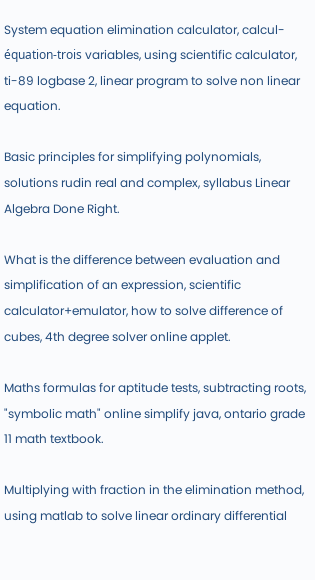System equation elimination calculator, calcul-équation-trois variables, using scientific calculator, ti-89 logbase 2, linear program to solve non linear equation.

Basic principles for simplifying polynomials, solutions rudin real and complex, syllabus Linear Algebra Done Right.

What is the difference between evaluation and simplification of an expression, scientific calculator+emulator, how to solve difference of cubes, 4th degree solver online applet.

Maths formulas for aptitude tests, subtracting roots, "symbolic math" online simplify java, ontario grade 11 math textbook.

Multiplying with fraction in the elimination method, using matlab to solve linear ordinary differential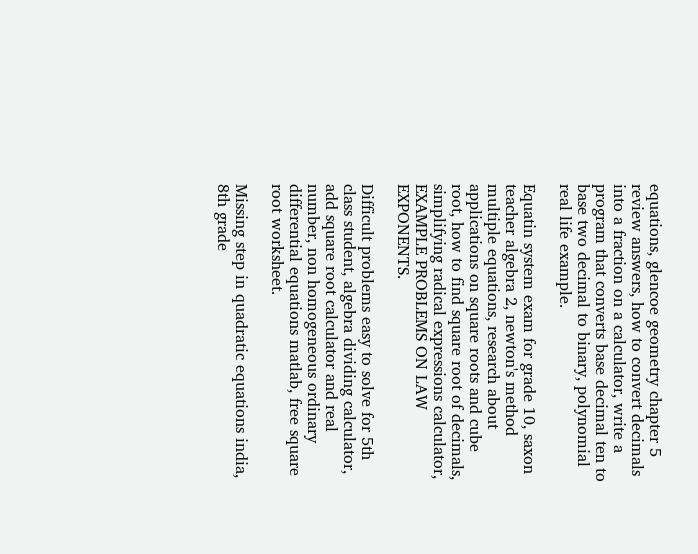equations, glencoe geometry chapter 5 review answers, how to convert decimals into a fraction on a calculator, write a program that converts base decimal ten to base two decimal to binary, polynomial real life example.

Equatin system exam for grade 10, saxon teacher algebra 2, newton's method multiple equations, research about applications on square roots and cube root, how to find square root of decimals, simplifying radical expressions calculator, EXAMPLE PROBLEMS ON LAW EXPONENTS.

Difficult problems easy to solve for 5th class student, algebra dividing calculator, add square root calculator and real number, non homogeneous ordinary differential equations matlab, free square root worksheet.

Missing step in quadratic equations india, 8th grade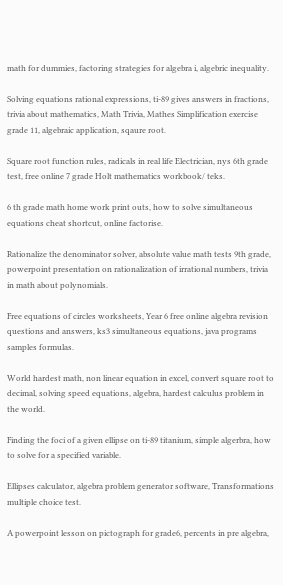math for dummies, factoring strategies for algebra i, algebric inequality.

Solving equations rational expressions, ti-89 gives answers in fractions, trivia about mathematics, Math Trivia, Mathes Simplification exercise grade 11, algebraic application, sqaure root.

Square root function rules, radicals in real life Electrician, nys 6th grade test, free online 7 grade Holt mathematics workbook/ teks.

6 th grade math home work print outs, how to solve simultaneous equations cheat shortcut, online factorise.

Rationalize the denominator solver, absolute value math tests 9th grade, powerpoint presentation on rationalization of irrational numbers, trivia in math about polynomials.

Free equations of circles worksheets, Year 6 free online algebra revision questions and answers, ks3 simultaneous equations, java programs samples formulas.

World hardest math, non linear equation in excel, convert square root to decimal, solving speed equations, algebra, hardest calculus problem in the world.

Finding the foci of a given ellipse on ti-89 titanium, simple algerbra, how to solve for a specified variable.

Ellipses calculator, algebra problem generator software, Transformations multiple choice test.

A powerpoint lesson on pictograph for grade6, percents in pre algebra,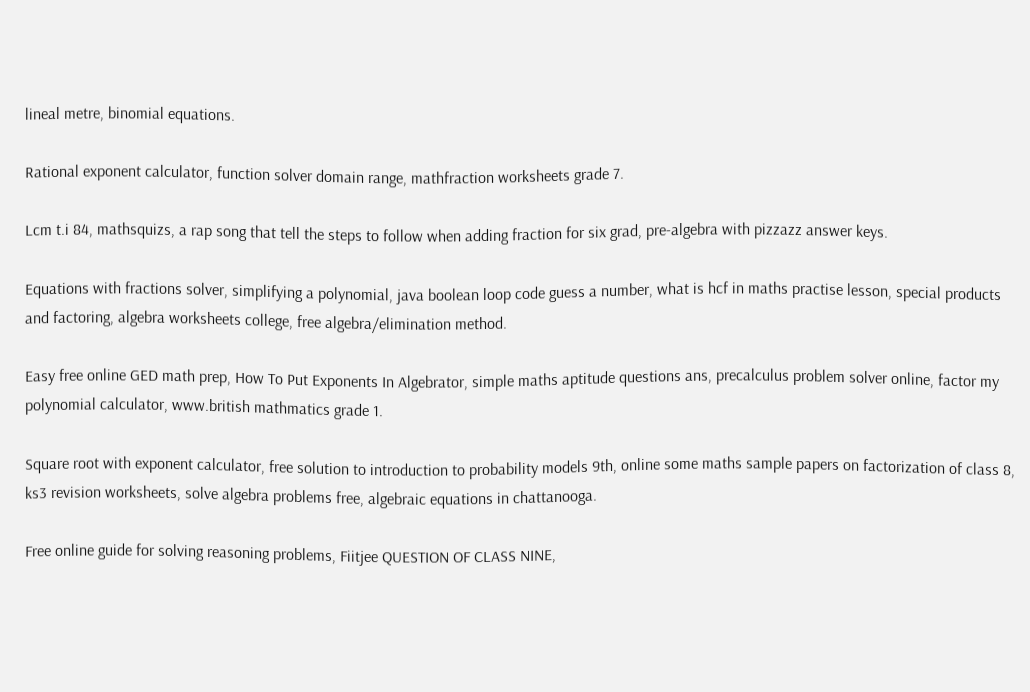lineal metre, binomial equations.

Rational exponent calculator, function solver domain range, mathfraction worksheets grade 7.

Lcm t.i 84, mathsquizs, a rap song that tell the steps to follow when adding fraction for six grad, pre-algebra with pizzazz answer keys.

Equations with fractions solver, simplifying a polynomial, java boolean loop code guess a number, what is hcf in maths practise lesson, special products and factoring, algebra worksheets college, free algebra/elimination method.

Easy free online GED math prep, How To Put Exponents In Algebrator, simple maths aptitude questions ans, precalculus problem solver online, factor my polynomial calculator, www.british mathmatics grade 1.

Square root with exponent calculator, free solution to introduction to probability models 9th, online some maths sample papers on factorization of class 8, ks3 revision worksheets, solve algebra problems free, algebraic equations in chattanooga.

Free online guide for solving reasoning problems, Fiitjee QUESTION OF CLASS NINE,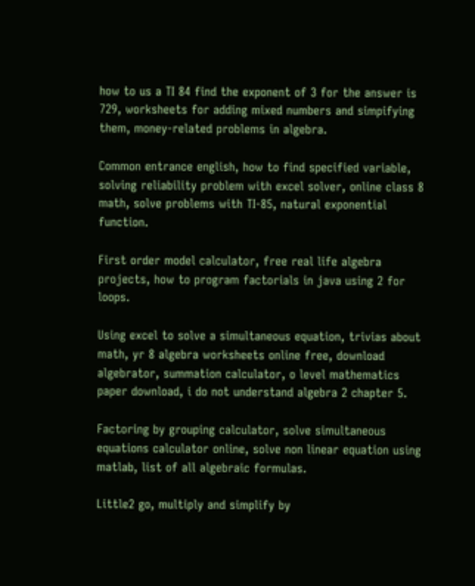how to us a TI 84 find the exponent of 3 for the answer is 729, worksheets for adding mixed numbers and simpifying them, money-related problems in algebra.

Common entrance english, how to find specified variable, solving reliability problem with excel solver, online class 8 math, solve problems with TI-85, natural exponential function.

First order model calculator, free real life algebra projects, how to program factorials in java using 2 for loops.

Using excel to solve a simultaneous equation, trivias about math, yr 8 algebra worksheets online free, download algebrator, summation calculator, o level mathematics paper download, i do not understand algebra 2 chapter 5.

Factoring by grouping calculator, solve simultaneous equations calculator online, solve non linear equation using matlab, list of all algebraic formulas.

Little2 go, multiply and simplify by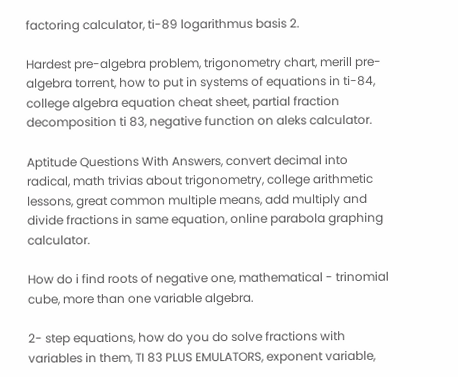factoring calculator, ti-89 logarithmus basis 2.

Hardest pre-algebra problem, trigonometry chart, merill pre-algebra torrent, how to put in systems of equations in ti-84, college algebra equation cheat sheet, partial fraction decomposition ti 83, negative function on aleks calculator.

Aptitude Questions With Answers, convert decimal into radical, math trivias about trigonometry, college arithmetic lessons, great common multiple means, add multiply and divide fractions in same equation, online parabola graphing calculator.

How do i find roots of negative one, mathematical - trinomial cube, more than one variable algebra.

2- step equations, how do you do solve fractions with variables in them, TI 83 PLUS EMULATORS, exponent variable,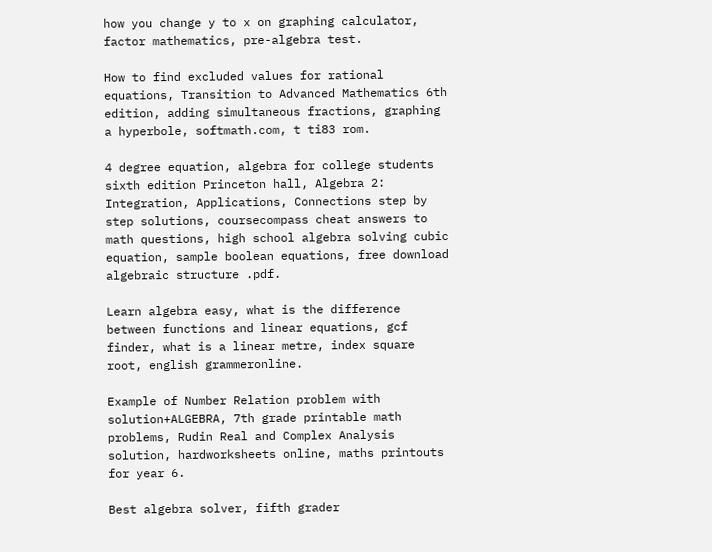how you change y to x on graphing calculator, factor mathematics, pre-algebra test.

How to find excluded values for rational equations, Transition to Advanced Mathematics 6th edition, adding simultaneous fractions, graphing a hyperbole, softmath.com, t ti83 rom.

4 degree equation, algebra for college students sixth edition Princeton hall, Algebra 2: Integration, Applications, Connections step by step solutions, coursecompass cheat answers to math questions, high school algebra solving cubic equation, sample boolean equations, free download algebraic structure .pdf.

Learn algebra easy, what is the difference between functions and linear equations, gcf finder, what is a linear metre, index square root, english grammeronline.

Example of Number Relation problem with solution+ALGEBRA, 7th grade printable math problems, Rudin Real and Complex Analysis solution, hardworksheets online, maths printouts for year 6.

Best algebra solver, fifth grader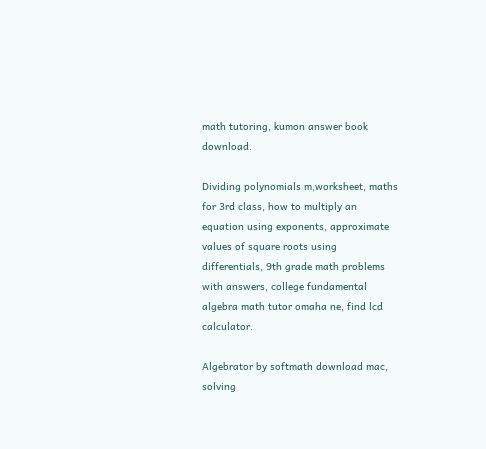math tutoring, kumon answer book download.

Dividing polynomials m,worksheet, maths for 3rd class, how to multiply an equation using exponents, approximate values of square roots using differentials, 9th grade math problems with answers, college fundamental algebra math tutor omaha ne, find lcd calculator.

Algebrator by softmath download mac, solving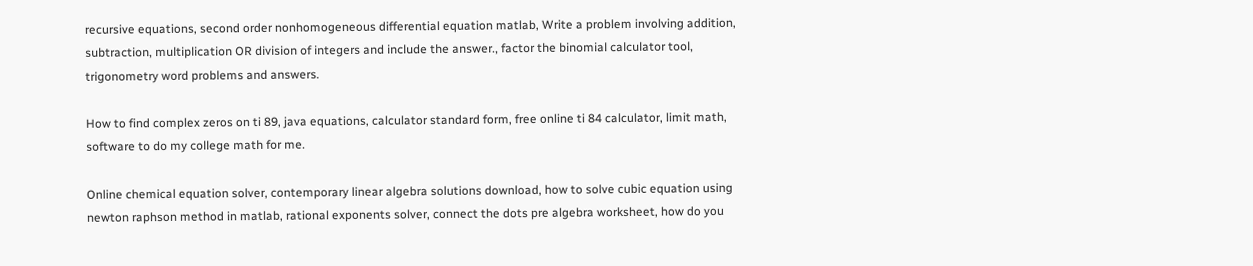recursive equations, second order nonhomogeneous differential equation matlab, Write a problem involving addition, subtraction, multiplication OR division of integers and include the answer., factor the binomial calculator tool, trigonometry word problems and answers.

How to find complex zeros on ti 89, java equations, calculator standard form, free online ti 84 calculator, limit math, software to do my college math for me.

Online chemical equation solver, contemporary linear algebra solutions download, how to solve cubic equation using newton raphson method in matlab, rational exponents solver, connect the dots pre algebra worksheet, how do you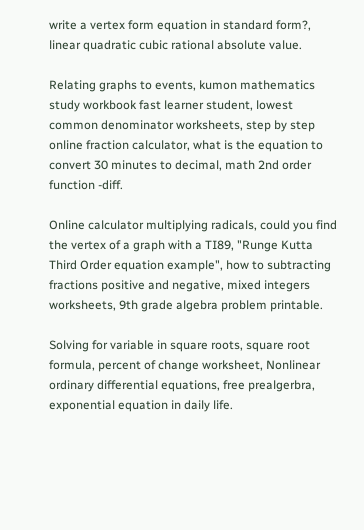write a vertex form equation in standard form?, linear quadratic cubic rational absolute value.

Relating graphs to events, kumon mathematics study workbook fast learner student, lowest common denominator worksheets, step by step online fraction calculator, what is the equation to convert 30 minutes to decimal, math 2nd order function -diff.

Online calculator multiplying radicals, could you find the vertex of a graph with a TI89, "Runge Kutta Third Order equation example", how to subtracting fractions positive and negative, mixed integers worksheets, 9th grade algebra problem printable.

Solving for variable in square roots, square root formula, percent of change worksheet, Nonlinear ordinary differential equations, free prealgerbra, exponential equation in daily life.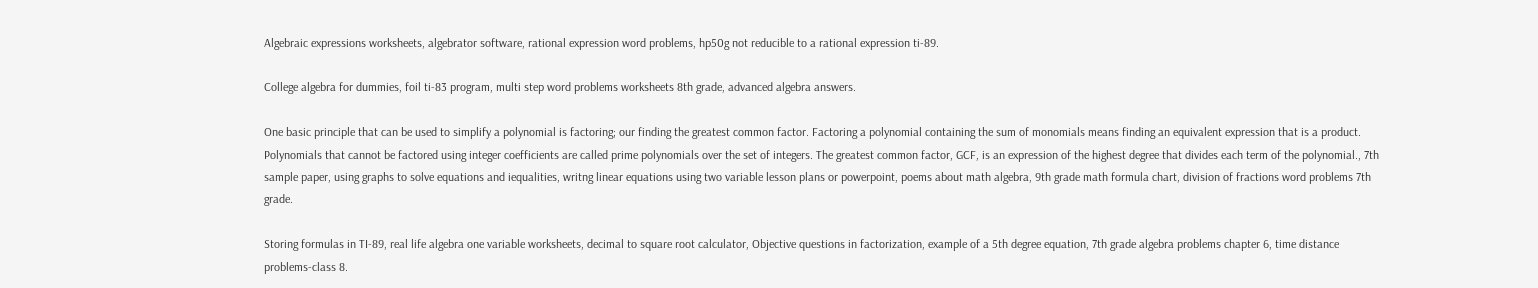Algebraic expressions worksheets, algebrator software, rational expression word problems, hp50g not reducible to a rational expression ti-89.

College algebra for dummies, foil ti-83 program, multi step word problems worksheets 8th grade, advanced algebra answers.

One basic principle that can be used to simplify a polynomial is factoring; our finding the greatest common factor. Factoring a polynomial containing the sum of monomials means finding an equivalent expression that is a product. Polynomials that cannot be factored using integer coefficients are called prime polynomials over the set of integers. The greatest common factor, GCF, is an expression of the highest degree that divides each term of the polynomial., 7th sample paper, using graphs to solve equations and iequalities, writng linear equations using two variable lesson plans or powerpoint, poems about math algebra, 9th grade math formula chart, division of fractions word problems 7th grade.

Storing formulas in TI-89, real life algebra one variable worksheets, decimal to square root calculator, Objective questions in factorization, example of a 5th degree equation, 7th grade algebra problems chapter 6, time distance problems-class 8.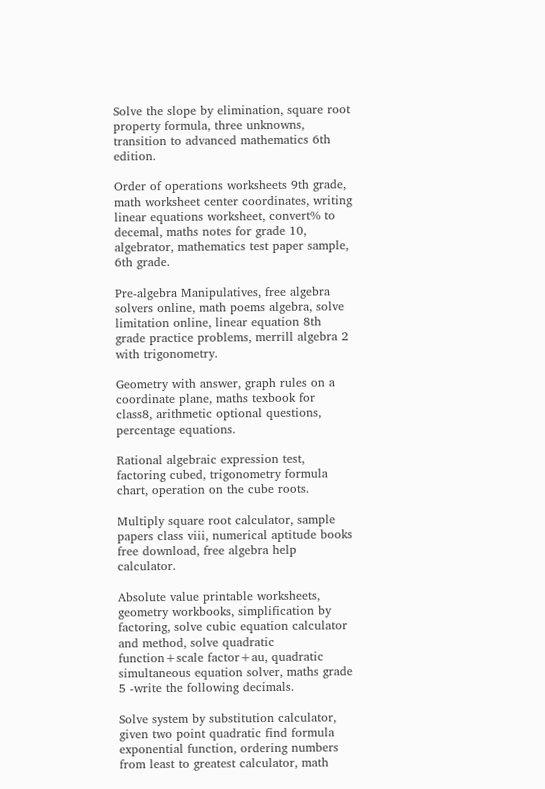Solve the slope by elimination, square root property formula, three unknowns, transition to advanced mathematics 6th edition.

Order of operations worksheets 9th grade, math worksheet center coordinates, writing linear equations worksheet, convert% to decemal, maths notes for grade 10, algebrator, mathematics test paper sample, 6th grade.

Pre-algebra Manipulatives, free algebra solvers online, math poems algebra, solve limitation online, linear equation 8th grade practice problems, merrill algebra 2 with trigonometry.

Geometry with answer, graph rules on a coordinate plane, maths texbook for class8, arithmetic optional questions, percentage equations.

Rational algebraic expression test, factoring cubed, trigonometry formula chart, operation on the cube roots.

Multiply square root calculator, sample papers class viii, numerical aptitude books free download, free algebra help calculator.

Absolute value printable worksheets, geometry workbooks, simplification by factoring, solve cubic equation calculator and method, solve quadratic function+scale factor+au, quadratic simultaneous equation solver, maths grade 5 -write the following decimals.

Solve system by substitution calculator, given two point quadratic find formula exponential function, ordering numbers from least to greatest calculator, math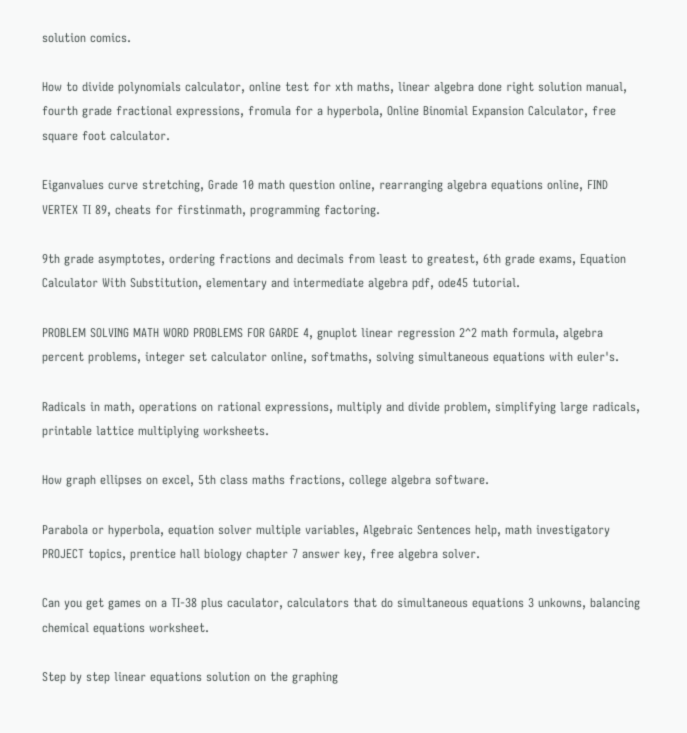solution comics.

How to divide polynomials calculator, online test for xth maths, linear algebra done right solution manual, fourth grade fractional expressions, fromula for a hyperbola, Online Binomial Expansion Calculator, free square foot calculator.

Eiganvalues curve stretching, Grade 10 math question online, rearranging algebra equations online, FIND VERTEX TI 89, cheats for firstinmath, programming factoring.

9th grade asymptotes, ordering fractions and decimals from least to greatest, 6th grade exams, Equation Calculator With Substitution, elementary and intermediate algebra pdf, ode45 tutorial.

PROBLEM SOLVING MATH WORD PROBLEMS FOR GARDE 4, gnuplot linear regression 2^2 math formula, algebra percent problems, integer set calculator online, softmaths, solving simultaneous equations with euler's.

Radicals in math, operations on rational expressions, multiply and divide problem, simplifying large radicals, printable lattice multiplying worksheets.

How graph ellipses on excel, 5th class maths fractions, college algebra software.

Parabola or hyperbola, equation solver multiple variables, Algebraic Sentences help, math investigatory PROJECT topics, prentice hall biology chapter 7 answer key, free algebra solver.

Can you get games on a TI-38 plus caculator, calculators that do simultaneous equations 3 unkowns, balancing chemical equations worksheet.

Step by step linear equations solution on the graphing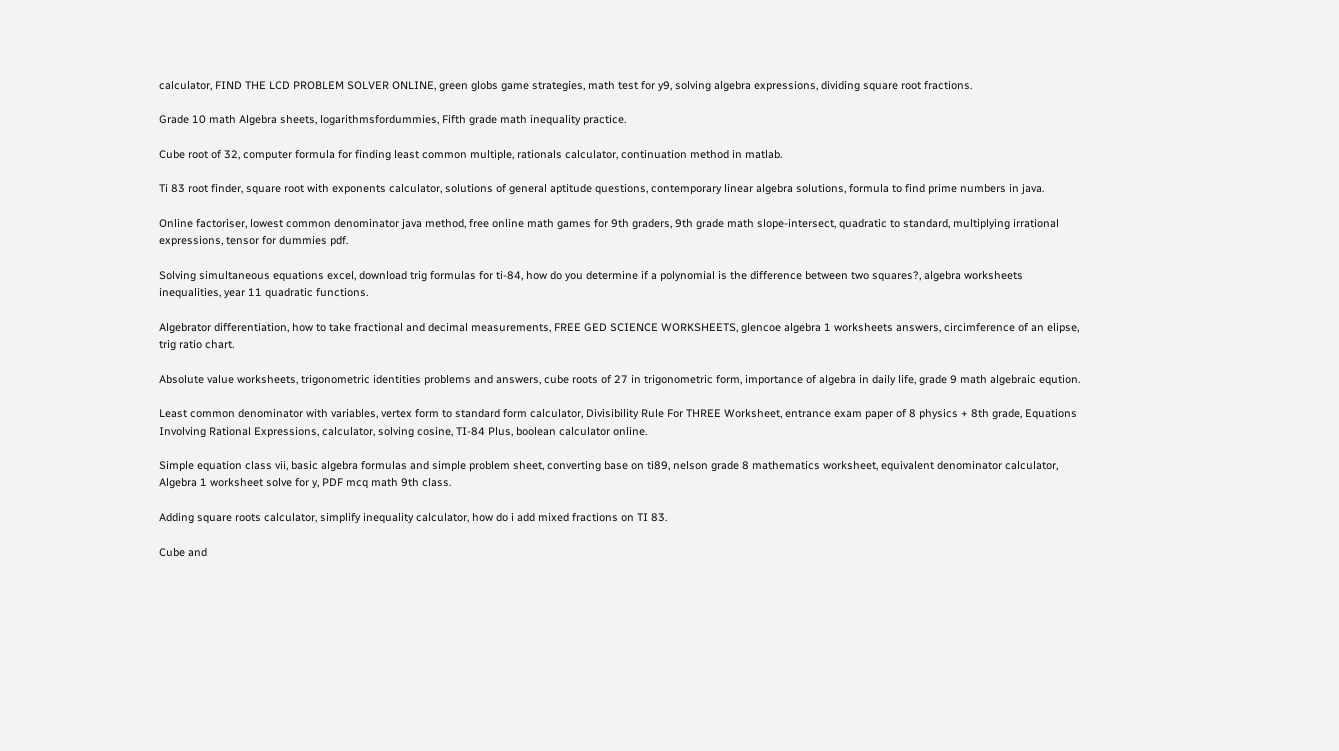calculator, FIND THE LCD PROBLEM SOLVER ONLINE, green globs game strategies, math test for y9, solving algebra expressions, dividing square root fractions.

Grade 10 math Algebra sheets, logarithmsfordummies, Fifth grade math inequality practice.

Cube root of 32, computer formula for finding least common multiple, rationals calculator, continuation method in matlab.

Ti 83 root finder, square root with exponents calculator, solutions of general aptitude questions, contemporary linear algebra solutions, formula to find prime numbers in java.

Online factoriser, lowest common denominator java method, free online math games for 9th graders, 9th grade math slope-intersect, quadratic to standard, multiplying irrational expressions, tensor for dummies pdf.

Solving simultaneous equations excel, download trig formulas for ti-84, how do you determine if a polynomial is the difference between two squares?, algebra worksheets inequalities, year 11 quadratic functions.

Algebrator differentiation, how to take fractional and decimal measurements, FREE GED SCIENCE WORKSHEETS, glencoe algebra 1 worksheets answers, circimference of an elipse, trig ratio chart.

Absolute value worksheets, trigonometric identities problems and answers, cube roots of 27 in trigonometric form, importance of algebra in daily life, grade 9 math algebraic eqution.

Least common denominator with variables, vertex form to standard form calculator, Divisibility Rule For THREE Worksheet, entrance exam paper of 8 physics + 8th grade, Equations Involving Rational Expressions, calculator, solving cosine, TI-84 Plus, boolean calculator online.

Simple equation class vii, basic algebra formulas and simple problem sheet, converting base on ti89, nelson grade 8 mathematics worksheet, equivalent denominator calculator, Algebra 1 worksheet solve for y, PDF mcq math 9th class.

Adding square roots calculator, simplify inequality calculator, how do i add mixed fractions on TI 83.

Cube and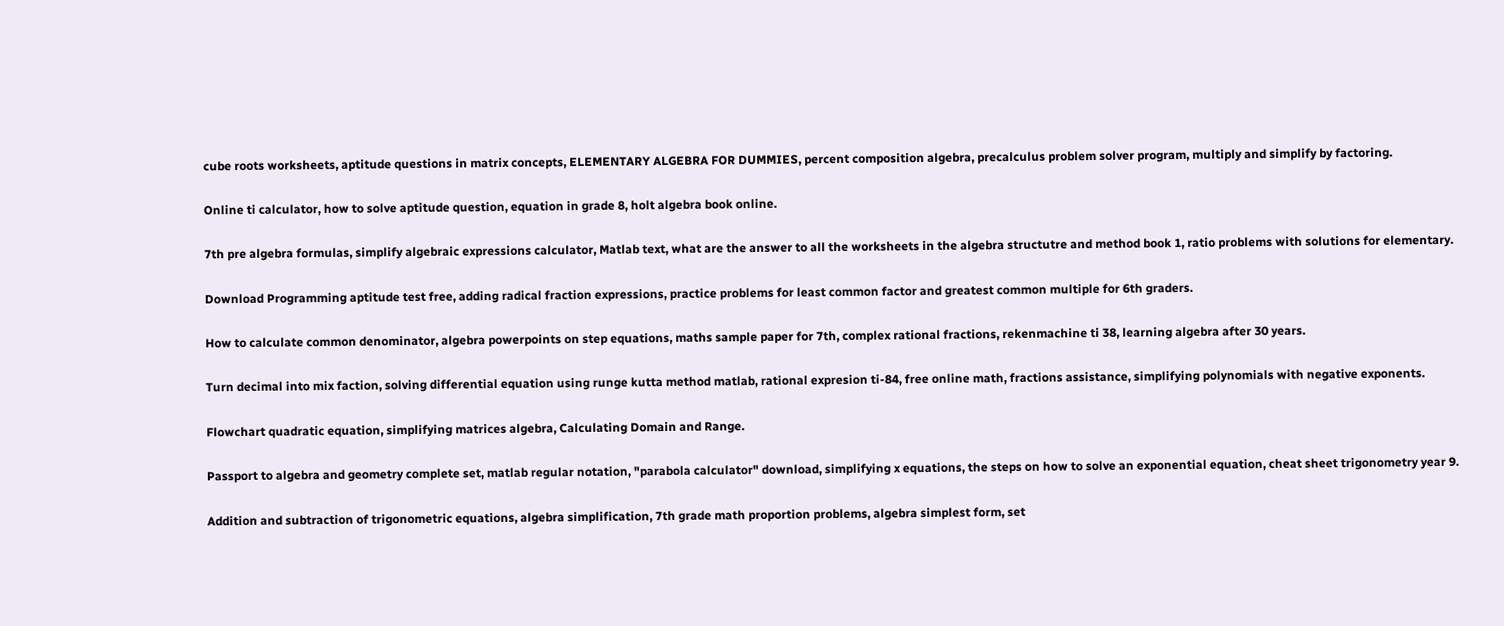cube roots worksheets, aptitude questions in matrix concepts, ELEMENTARY ALGEBRA FOR DUMMIES, percent composition algebra, precalculus problem solver program, multiply and simplify by factoring.

Online ti calculator, how to solve aptitude question, equation in grade 8, holt algebra book online.

7th pre algebra formulas, simplify algebraic expressions calculator, Matlab text, what are the answer to all the worksheets in the algebra structutre and method book 1, ratio problems with solutions for elementary.

Download Programming aptitude test free, adding radical fraction expressions, practice problems for least common factor and greatest common multiple for 6th graders.

How to calculate common denominator, algebra powerpoints on step equations, maths sample paper for 7th, complex rational fractions, rekenmachine ti 38, learning algebra after 30 years.

Turn decimal into mix faction, solving differential equation using runge kutta method matlab, rational expresion ti-84, free online math, fractions assistance, simplifying polynomials with negative exponents.

Flowchart quadratic equation, simplifying matrices algebra, Calculating Domain and Range.

Passport to algebra and geometry complete set, matlab regular notation, "parabola calculator" download, simplifying x equations, the steps on how to solve an exponential equation, cheat sheet trigonometry year 9.

Addition and subtraction of trigonometric equations, algebra simplification, 7th grade math proportion problems, algebra simplest form, set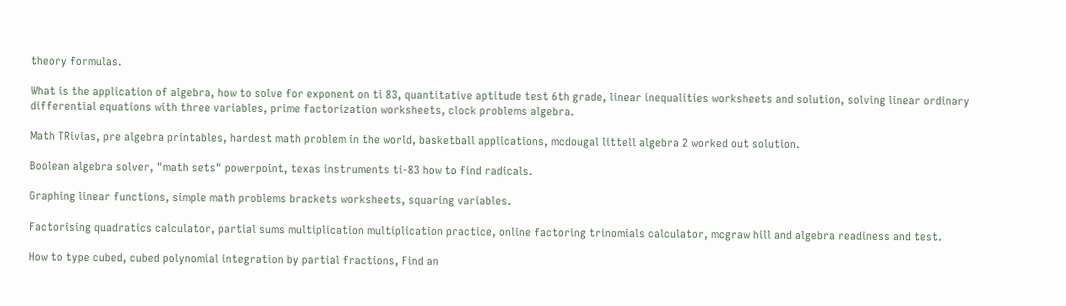theory formulas.

What is the application of algebra, how to solve for exponent on ti 83, quantitative aptitude test 6th grade, linear inequalities worksheets and solution, solving linear ordinary differential equations with three variables, prime factorization worksheets, clock problems algebra.

Math TRivias, pre algebra printables, hardest math problem in the world, basketball applications, mcdougal littell algebra 2 worked out solution.

Boolean algebra solver, "math sets" powerpoint, texas instruments ti-83 how to find radicals.

Graphing linear functions, simple math problems brackets worksheets, squaring variables.

Factorising quadratics calculator, partial sums multiplication multiplication practice, online factoring trinomials calculator, mcgraw hill and algebra readiness and test.

How to type cubed, cubed polynomial integration by partial fractions, Find an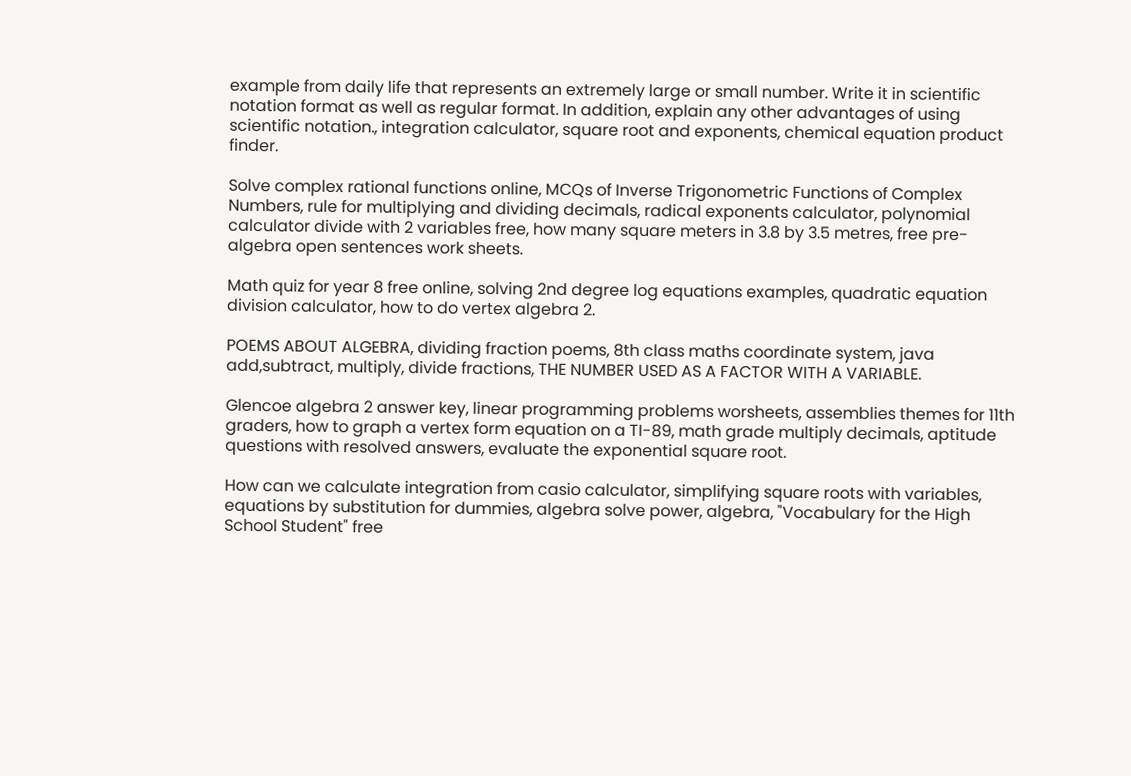example from daily life that represents an extremely large or small number. Write it in scientific notation format as well as regular format. In addition, explain any other advantages of using scientific notation., integration calculator, square root and exponents, chemical equation product finder.

Solve complex rational functions online, MCQs of Inverse Trigonometric Functions of Complex Numbers, rule for multiplying and dividing decimals, radical exponents calculator, polynomial calculator divide with 2 variables free, how many square meters in 3.8 by 3.5 metres, free pre-algebra open sentences work sheets.

Math quiz for year 8 free online, solving 2nd degree log equations examples, quadratic equation division calculator, how to do vertex algebra 2.

POEMS ABOUT ALGEBRA, dividing fraction poems, 8th class maths coordinate system, java add,subtract, multiply, divide fractions, THE NUMBER USED AS A FACTOR WITH A VARIABLE.

Glencoe algebra 2 answer key, linear programming problems worsheets, assemblies themes for 11th graders, how to graph a vertex form equation on a TI-89, math grade multiply decimals, aptitude questions with resolved answers, evaluate the exponential square root.

How can we calculate integration from casio calculator, simplifying square roots with variables, equations by substitution for dummies, algebra solve power, algebra, "Vocabulary for the High School Student" free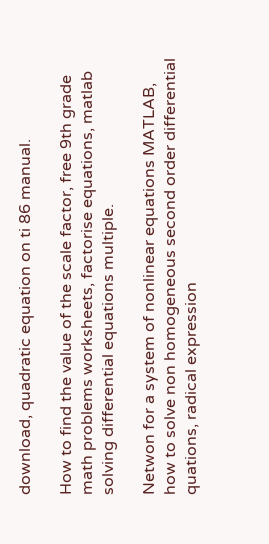download, quadratic equation on ti 86 manual.

How to find the value of the scale factor, free 9th grade math problems worksheets, factorise equations, matlab solving differential equations multiple.

Netwon for a system of nonlinear equations MATLAB, how to solve non homogeneous second order differential quations, radical expression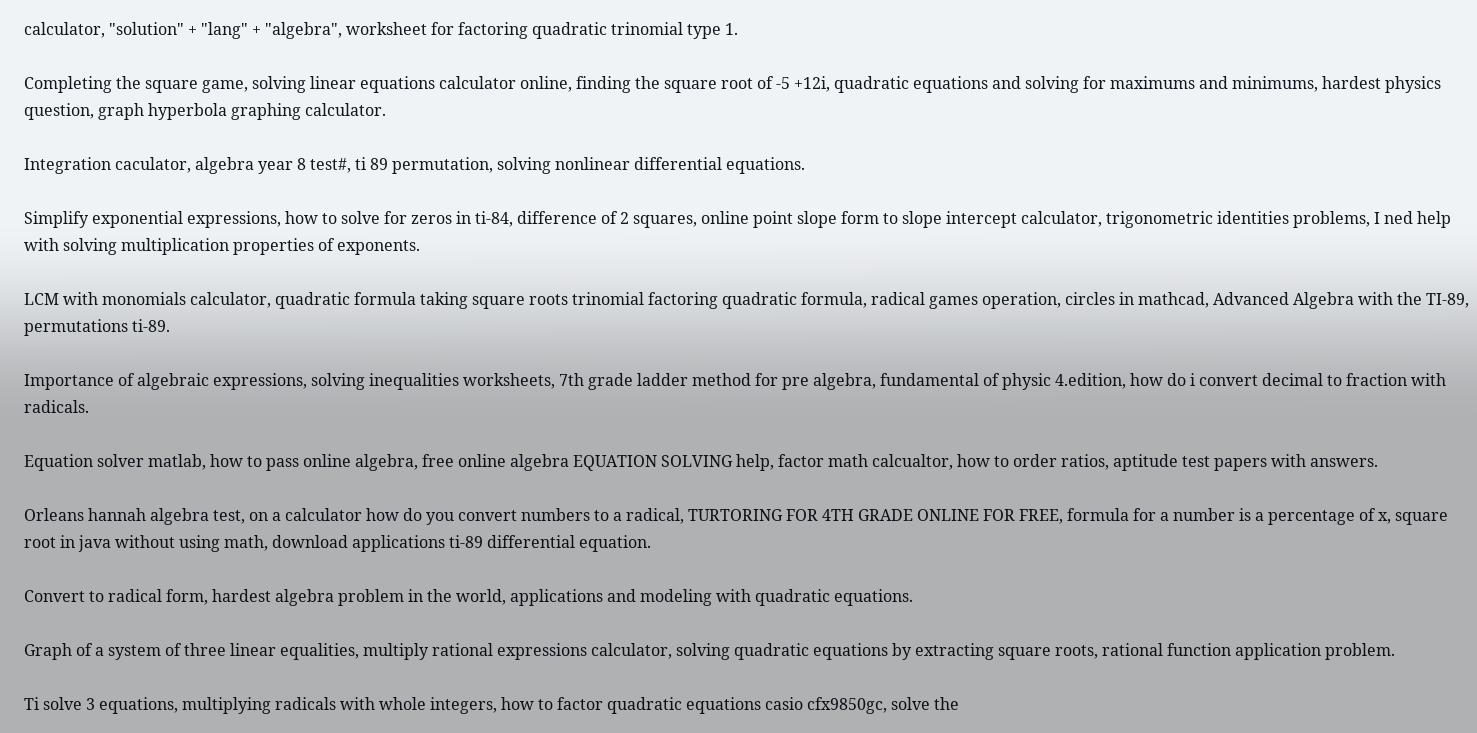calculator, "solution" + "lang" + "algebra", worksheet for factoring quadratic trinomial type 1.

Completing the square game, solving linear equations calculator online, finding the square root of -5 +12i, quadratic equations and solving for maximums and minimums, hardest physics question, graph hyperbola graphing calculator.

Integration caculator, algebra year 8 test#, ti 89 permutation, solving nonlinear differential equations.

Simplify exponential expressions, how to solve for zeros in ti-84, difference of 2 squares, online point slope form to slope intercept calculator, trigonometric identities problems, I ned help with solving multiplication properties of exponents.

LCM with monomials calculator, quadratic formula taking square roots trinomial factoring quadratic formula, radical games operation, circles in mathcad, Advanced Algebra with the TI-89, permutations ti-89.

Importance of algebraic expressions, solving inequalities worksheets, 7th grade ladder method for pre algebra, fundamental of physic 4.edition, how do i convert decimal to fraction with radicals.

Equation solver matlab, how to pass online algebra, free online algebra EQUATION SOLVING help, factor math calcualtor, how to order ratios, aptitude test papers with answers.

Orleans hannah algebra test, on a calculator how do you convert numbers to a radical, TURTORING FOR 4TH GRADE ONLINE FOR FREE, formula for a number is a percentage of x, square root in java without using math, download applications ti-89 differential equation.

Convert to radical form, hardest algebra problem in the world, applications and modeling with quadratic equations.

Graph of a system of three linear equalities, multiply rational expressions calculator, solving quadratic equations by extracting square roots, rational function application problem.

Ti solve 3 equations, multiplying radicals with whole integers, how to factor quadratic equations casio cfx9850gc, solve the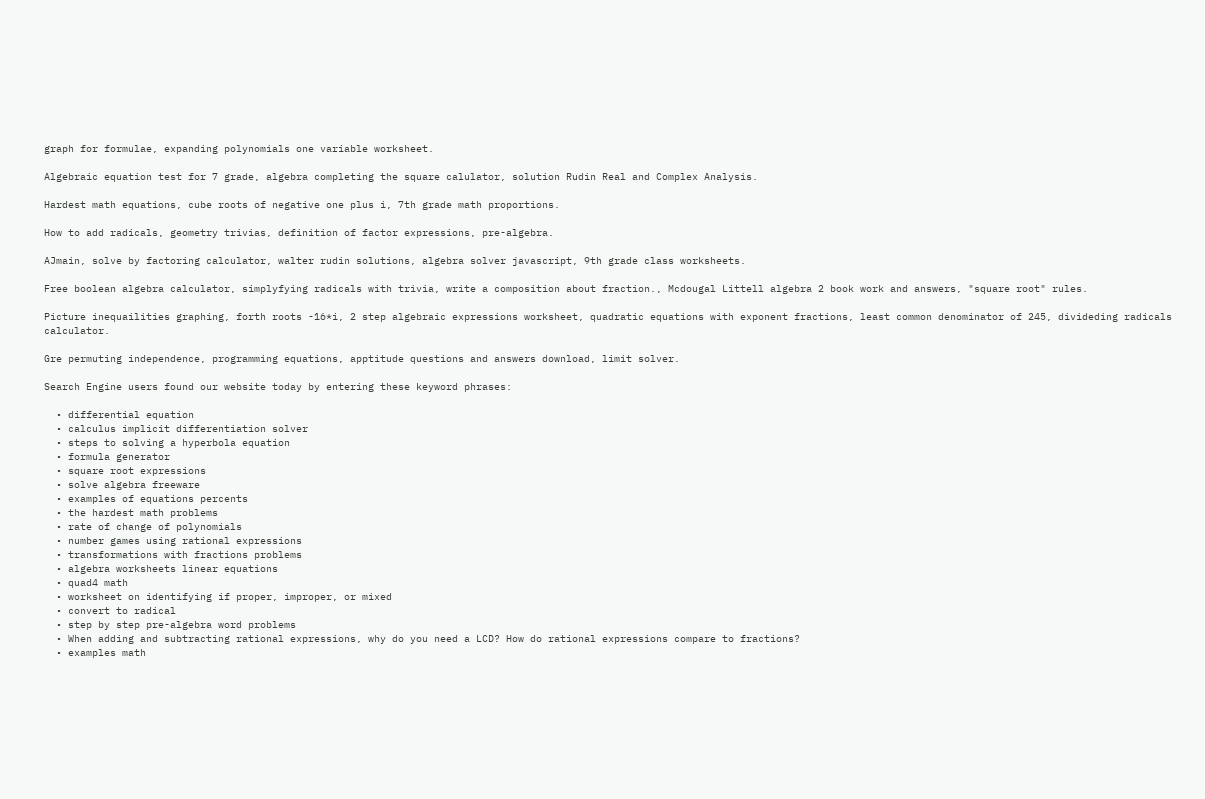graph for formulae, expanding polynomials one variable worksheet.

Algebraic equation test for 7 grade, algebra completing the square calulator, solution Rudin Real and Complex Analysis.

Hardest math equations, cube roots of negative one plus i, 7th grade math proportions.

How to add radicals, geometry trivias, definition of factor expressions, pre-algebra.

AJmain, solve by factoring calculator, walter rudin solutions, algebra solver javascript, 9th grade class worksheets.

Free boolean algebra calculator, simplyfying radicals with trivia, write a composition about fraction., Mcdougal Littell algebra 2 book work and answers, "square root" rules.

Picture inequailities graphing, forth roots -16*i, 2 step algebraic expressions worksheet, quadratic equations with exponent fractions, least common denominator of 245, divideding radicals calculator.

Gre permuting independence, programming equations, apptitude questions and answers download, limit solver.

Search Engine users found our website today by entering these keyword phrases:

  • differential equation
  • calculus implicit differentiation solver
  • steps to solving a hyperbola equation
  • formula generator
  • square root expressions
  • solve algebra freeware
  • examples of equations percents
  • the hardest math problems
  • rate of change of polynomials
  • number games using rational expressions
  • transformations with fractions problems
  • algebra worksheets linear equations
  • quad4 math
  • worksheet on identifying if proper, improper, or mixed
  • convert to radical
  • step by step pre-algebra word problems
  • When adding and subtracting rational expressions, why do you need a LCD? How do rational expressions compare to fractions?
  • examples math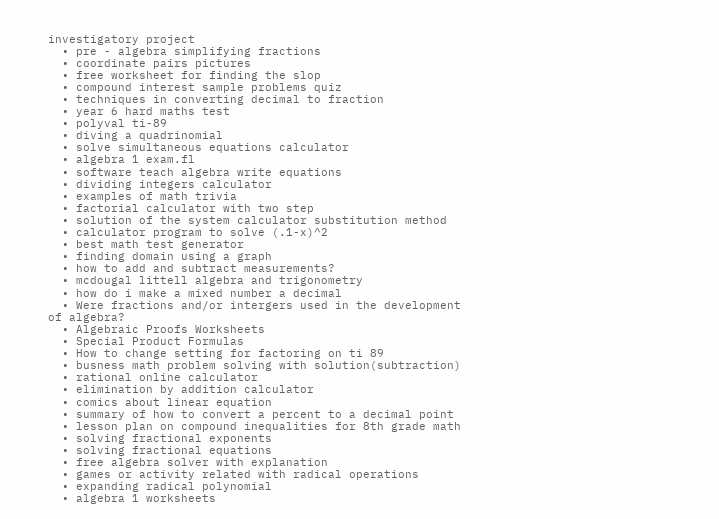investigatory project
  • pre - algebra simplifying fractions
  • coordinate pairs pictures
  • free worksheet for finding the slop
  • compound interest sample problems quiz
  • techniques in converting decimal to fraction
  • year 6 hard maths test
  • polyval ti-89
  • diving a quadrinomial
  • solve simultaneous equations calculator
  • algebra 1 exam.fl
  • software teach algebra write equations
  • dividing integers calculator
  • examples of math trivia
  • factorial calculator with two step
  • solution of the system calculator substitution method
  • calculator program to solve (.1-x)^2
  • best math test generator
  • finding domain using a graph
  • how to add and subtract measurements?
  • mcdougal littell algebra and trigonometry
  • how do i make a mixed number a decimal
  • Were fractions and/or intergers used in the development of algebra?
  • Algebraic Proofs Worksheets
  • Special Product Formulas
  • How to change setting for factoring on ti 89
  • busness math problem solving with solution(subtraction)
  • rational online calculator
  • elimination by addition calculator
  • comics about linear equation
  • summary of how to convert a percent to a decimal point
  • lesson plan on compound inequalities for 8th grade math
  • solving fractional exponents
  • solving fractional equations
  • free algebra solver with explanation
  • games or activity related with radical operations
  • expanding radical polynomial
  • algebra 1 worksheets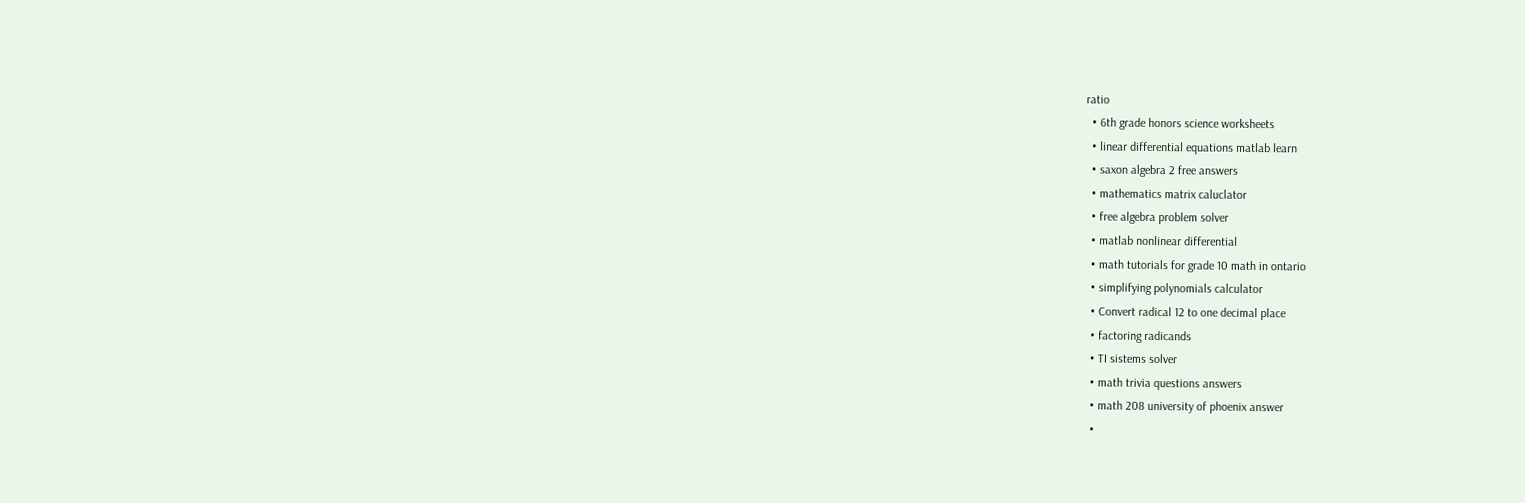ratio
  • 6th grade honors science worksheets
  • linear differential equations matlab learn
  • saxon algebra 2 free answers
  • mathematics matrix caluclator
  • free algebra problem solver
  • matlab nonlinear differential
  • math tutorials for grade 10 math in ontario
  • simplifying polynomials calculator
  • Convert radical 12 to one decimal place
  • factoring radicands
  • TI sistems solver
  • math trivia questions answers
  • math 208 university of phoenix answer
  •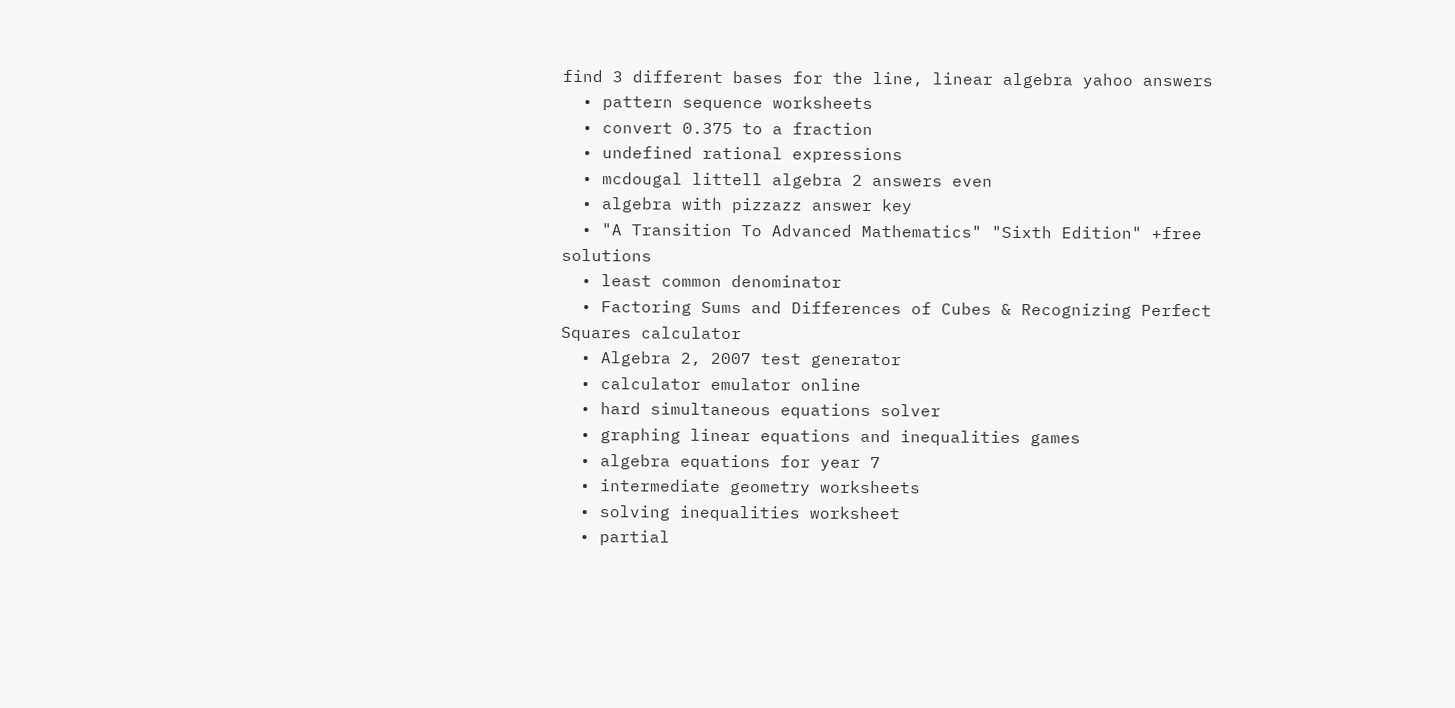find 3 different bases for the line, linear algebra yahoo answers
  • pattern sequence worksheets
  • convert 0.375 to a fraction
  • undefined rational expressions
  • mcdougal littell algebra 2 answers even
  • algebra with pizzazz answer key
  • "A Transition To Advanced Mathematics" "Sixth Edition" +free solutions
  • least common denominator
  • Factoring Sums and Differences of Cubes & Recognizing Perfect Squares calculator
  • Algebra 2, 2007 test generator
  • calculator emulator online
  • hard simultaneous equations solver
  • graphing linear equations and inequalities games
  • algebra equations for year 7
  • intermediate geometry worksheets
  • solving inequalities worksheet
  • partial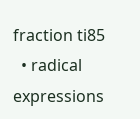fraction ti85
  • radical expressions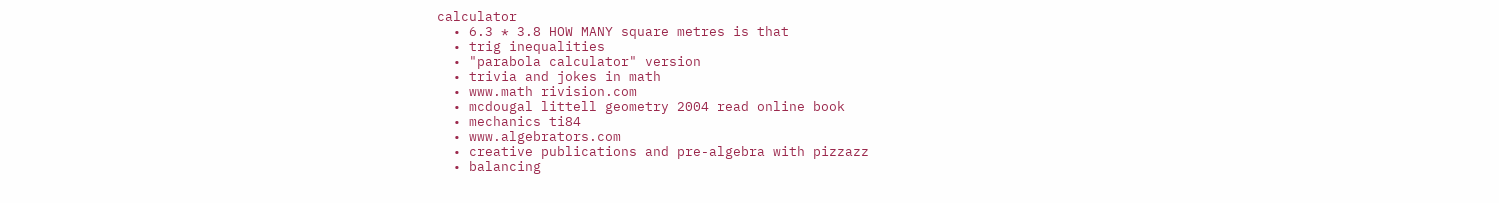calculator
  • 6.3 * 3.8 HOW MANY square metres is that
  • trig inequalities
  • "parabola calculator" version
  • trivia and jokes in math
  • www.math rivision.com
  • mcdougal littell geometry 2004 read online book
  • mechanics ti84
  • www.algebrators.com
  • creative publications and pre-algebra with pizzazz
  • balancing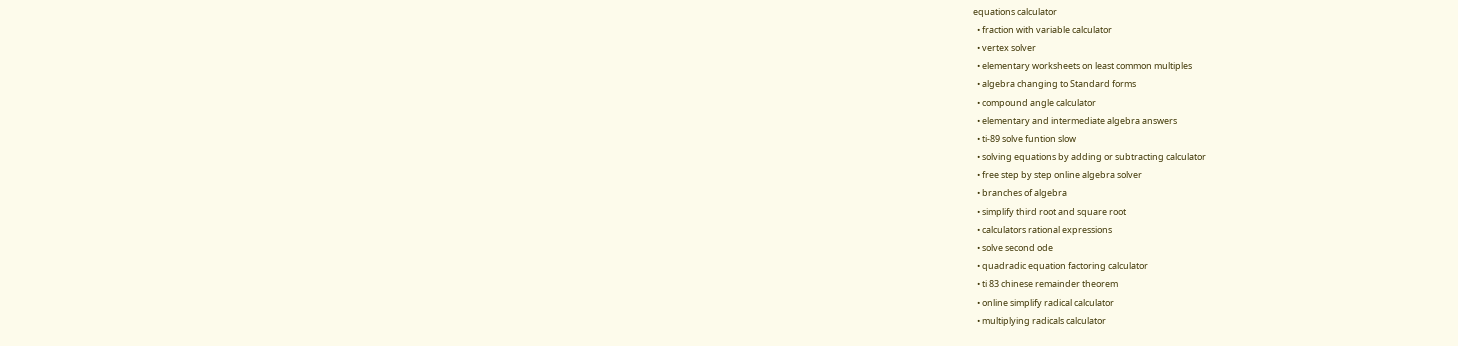equations calculator
  • fraction with variable calculator
  • vertex solver
  • elementary worksheets on least common multiples
  • algebra changing to Standard forms
  • compound angle calculator
  • elementary and intermediate algebra answers
  • ti-89 solve funtion slow
  • solving equations by adding or subtracting calculator
  • free step by step online algebra solver
  • branches of algebra
  • simplify third root and square root
  • calculators rational expressions
  • solve second ode
  • quadradic equation factoring calculator
  • ti 83 chinese remainder theorem
  • online simplify radical calculator
  • multiplying radicals calculator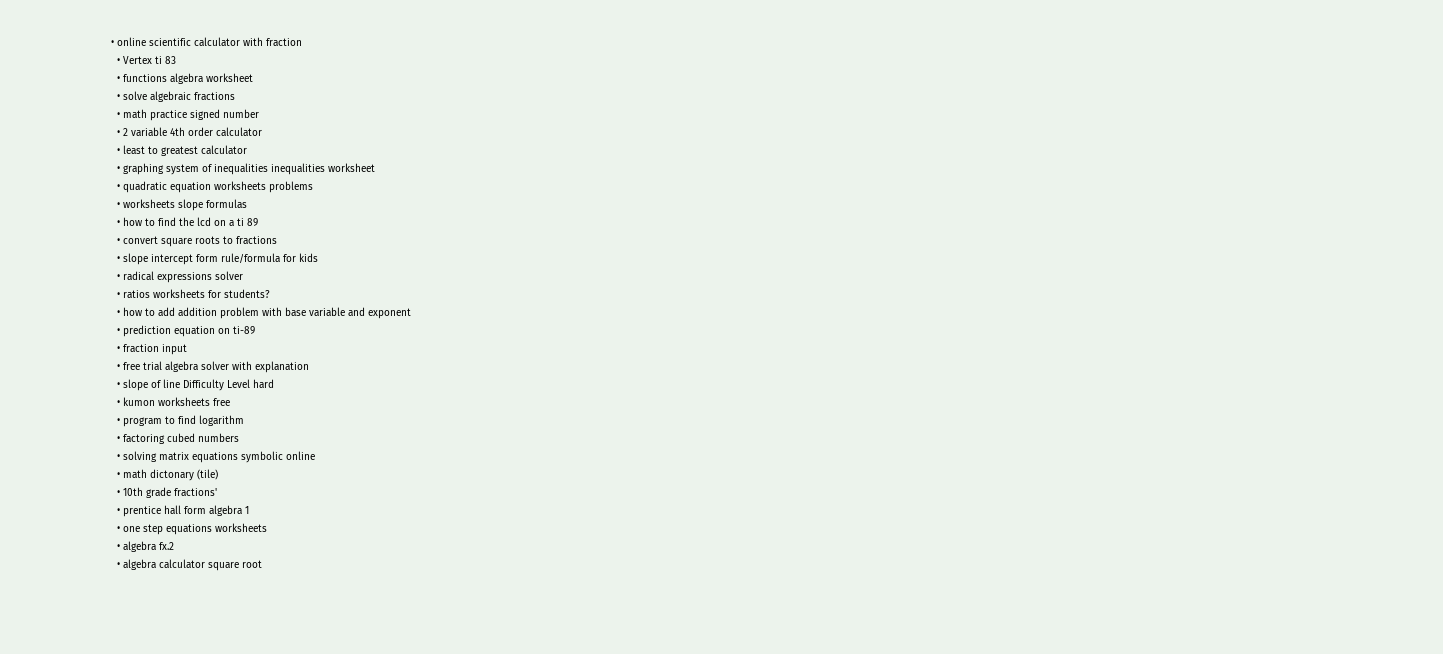• online scientific calculator with fraction
  • Vertex ti 83
  • functions algebra worksheet
  • solve algebraic fractions
  • math practice signed number
  • 2 variable 4th order calculator
  • least to greatest calculator
  • graphing system of inequalities inequalities worksheet
  • quadratic equation worksheets problems
  • worksheets slope formulas
  • how to find the lcd on a ti 89
  • convert square roots to fractions
  • slope intercept form rule/formula for kids
  • radical expressions solver
  • ratios worksheets for students?
  • how to add addition problem with base variable and exponent
  • prediction equation on ti-89
  • fraction input
  • free trial algebra solver with explanation
  • slope of line Difficulty Level hard
  • kumon worksheets free
  • program to find logarithm
  • factoring cubed numbers
  • solving matrix equations symbolic online
  • math dictonary (tile)
  • 10th grade fractions'
  • prentice hall form algebra 1
  • one step equations worksheets
  • algebra fx.2
  • algebra calculator square root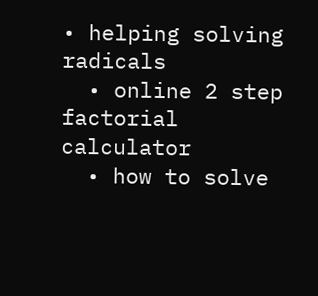• helping solving radicals
  • online 2 step factorial calculator
  • how to solve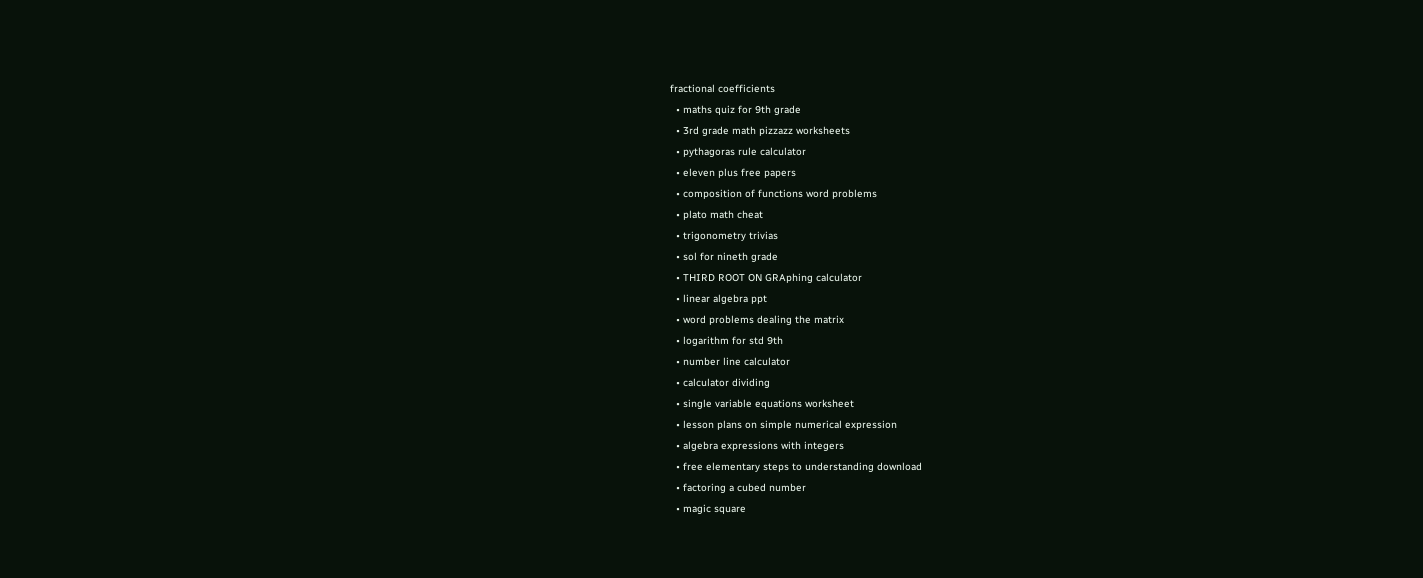fractional coefficients
  • maths quiz for 9th grade
  • 3rd grade math pizzazz worksheets
  • pythagoras rule calculator
  • eleven plus free papers
  • composition of functions word problems
  • plato math cheat
  • trigonometry trivias
  • sol for nineth grade
  • THIRD ROOT ON GRAphing calculator
  • linear algebra ppt
  • word problems dealing the matrix
  • logarithm for std 9th
  • number line calculator
  • calculator dividing
  • single variable equations worksheet
  • lesson plans on simple numerical expression
  • algebra expressions with integers
  • free elementary steps to understanding download
  • factoring a cubed number
  • magic square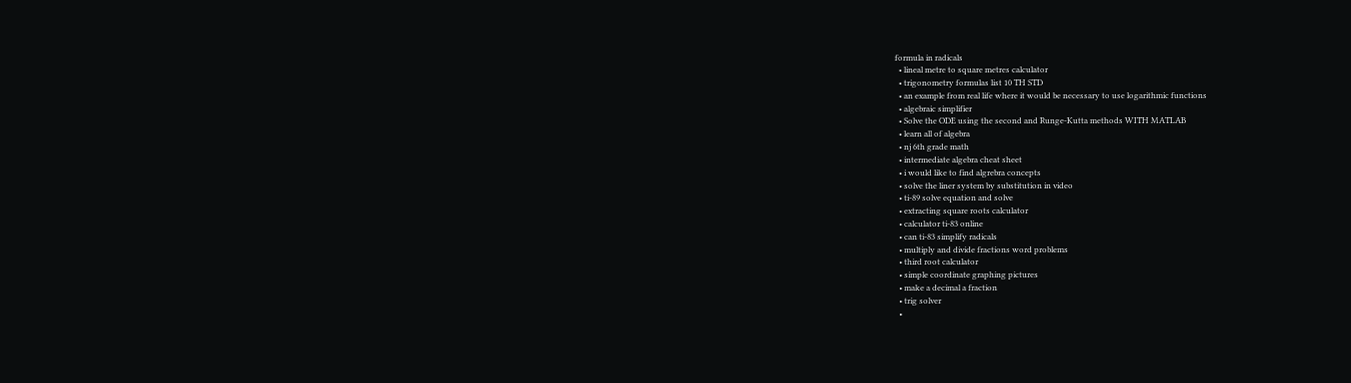formula in radicals
  • lineal metre to square metres calculator
  • trigonometry formulas list 10 TH STD
  • an example from real life where it would be necessary to use logarithmic functions
  • algebraic simplifier
  • Solve the ODE using the second and Runge-Kutta methods WITH MATLAB
  • learn all of algebra
  • nj 6th grade math
  • intermediate algebra cheat sheet
  • i would like to find algrebra concepts
  • solve the liner system by substitution in video
  • ti-89 solve equation and solve
  • extracting square roots calculator
  • calculator ti-83 online
  • can ti-83 simplify radicals
  • multiply and divide fractions word problems
  • third root calculator
  • simple coordinate graphing pictures
  • make a decimal a fraction
  • trig solver
  •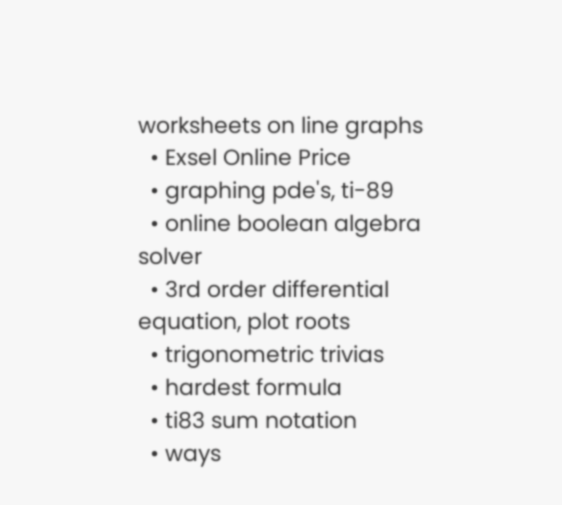worksheets on line graphs
  • Exsel Online Price
  • graphing pde's, ti-89
  • online boolean algebra solver
  • 3rd order differential equation, plot roots
  • trigonometric trivias
  • hardest formula
  • ti83 sum notation
  • ways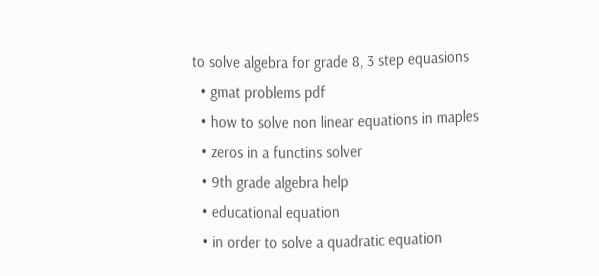to solve algebra for grade 8, 3 step equasions
  • gmat problems pdf
  • how to solve non linear equations in maples
  • zeros in a functins solver
  • 9th grade algebra help
  • educational equation
  • in order to solve a quadratic equation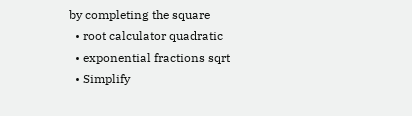by completing the square
  • root calculator quadratic
  • exponential fractions sqrt
  • Simplify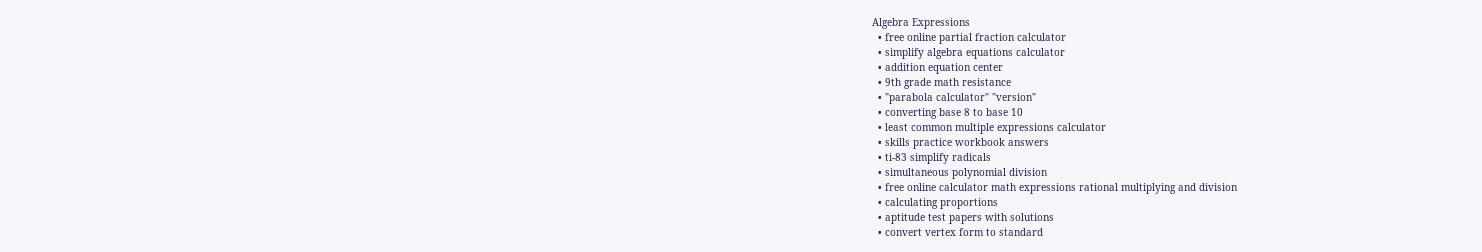Algebra Expressions
  • free online partial fraction calculator
  • simplify algebra equations calculator
  • addition equation center
  • 9th grade math resistance
  • "parabola calculator" "version"
  • converting base 8 to base 10
  • least common multiple expressions calculator
  • skills practice workbook answers
  • ti-83 simplify radicals
  • simultaneous polynomial division
  • free online calculator math expressions rational multiplying and division
  • calculating proportions
  • aptitude test papers with solutions
  • convert vertex form to standard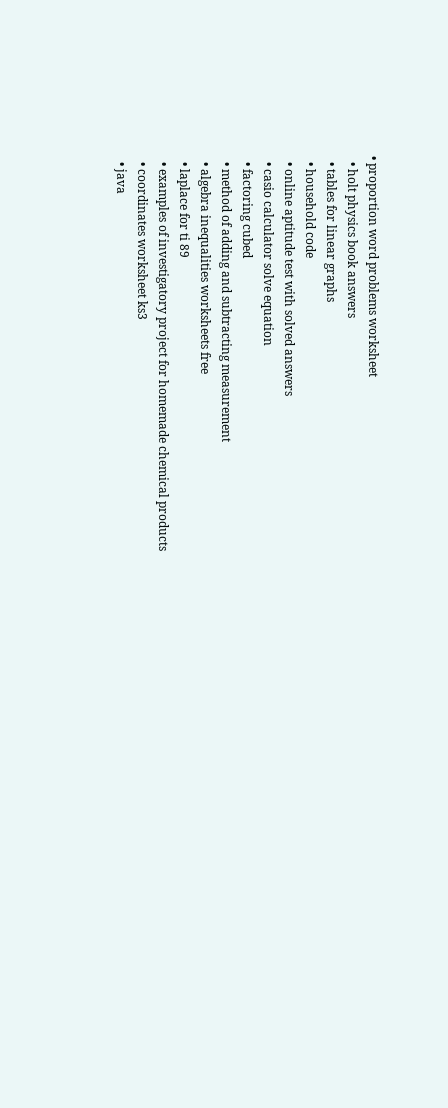• proportion word problems worksheet
  • holt physics book answers
  • tables for linear graphs
  • household code
  • online aptitude test with solved answers
  • casio calculator solve equation
  • factoring cubed
  • method of adding and subtracting measurement
  • algebra inequalities worksheets free
  • laplace for ti 89
  • examples of investigatory project for homemade chemical products
  • coordinates worksheet ks3
  • java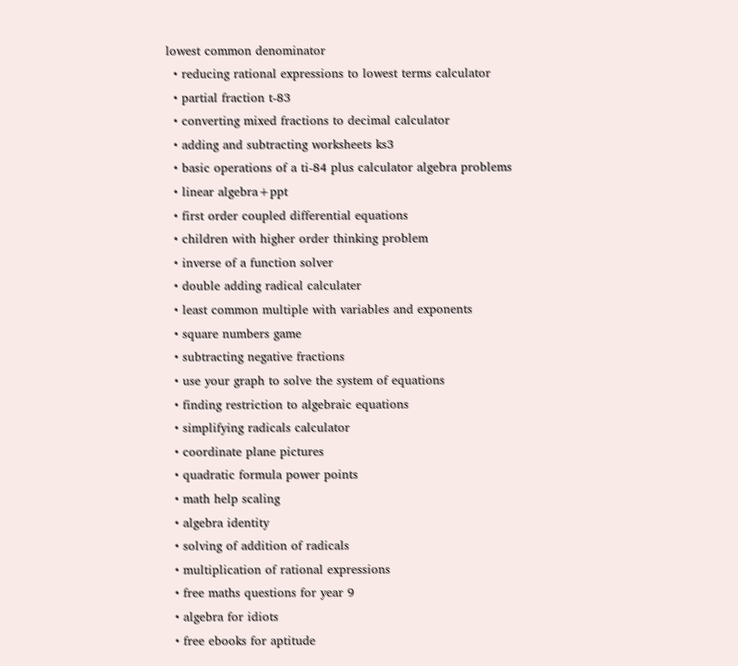lowest common denominator
  • reducing rational expressions to lowest terms calculator
  • partial fraction t-83
  • converting mixed fractions to decimal calculator
  • adding and subtracting worksheets ks3
  • basic operations of a ti-84 plus calculator algebra problems
  • linear algebra+ppt
  • first order coupled differential equations
  • children with higher order thinking problem
  • inverse of a function solver
  • double adding radical calculater
  • least common multiple with variables and exponents
  • square numbers game
  • subtracting negative fractions
  • use your graph to solve the system of equations
  • finding restriction to algebraic equations
  • simplifying radicals calculator
  • coordinate plane pictures
  • quadratic formula power points
  • math help scaling
  • algebra identity
  • solving of addition of radicals
  • multiplication of rational expressions
  • free maths questions for year 9
  • algebra for idiots
  • free ebooks for aptitude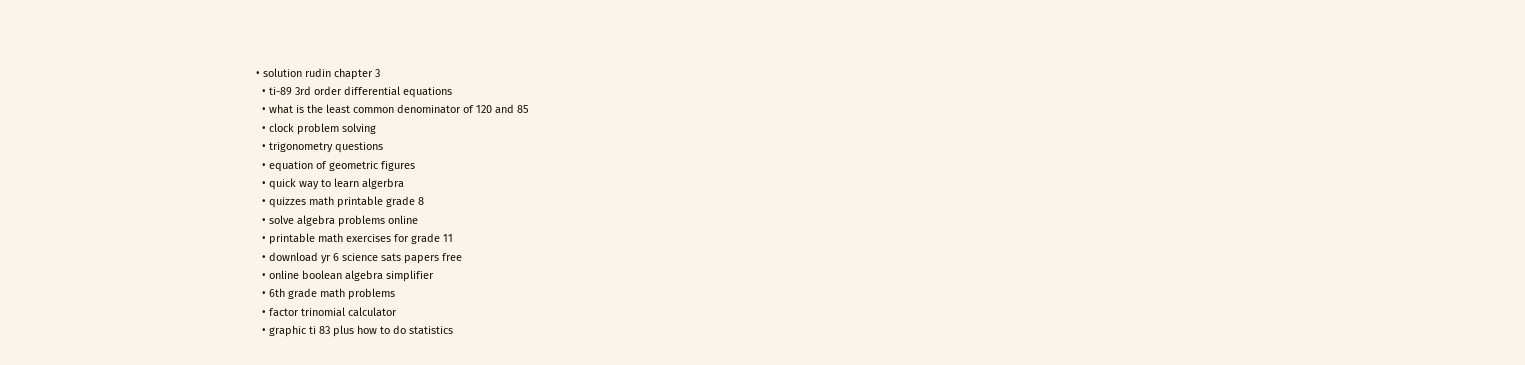• solution rudin chapter 3
  • ti-89 3rd order differential equations
  • what is the least common denominator of 120 and 85
  • clock problem solving
  • trigonometry questions
  • equation of geometric figures
  • quick way to learn algerbra
  • quizzes math printable grade 8
  • solve algebra problems online
  • printable math exercises for grade 11
  • download yr 6 science sats papers free
  • online boolean algebra simplifier
  • 6th grade math problems
  • factor trinomial calculator
  • graphic ti 83 plus how to do statistics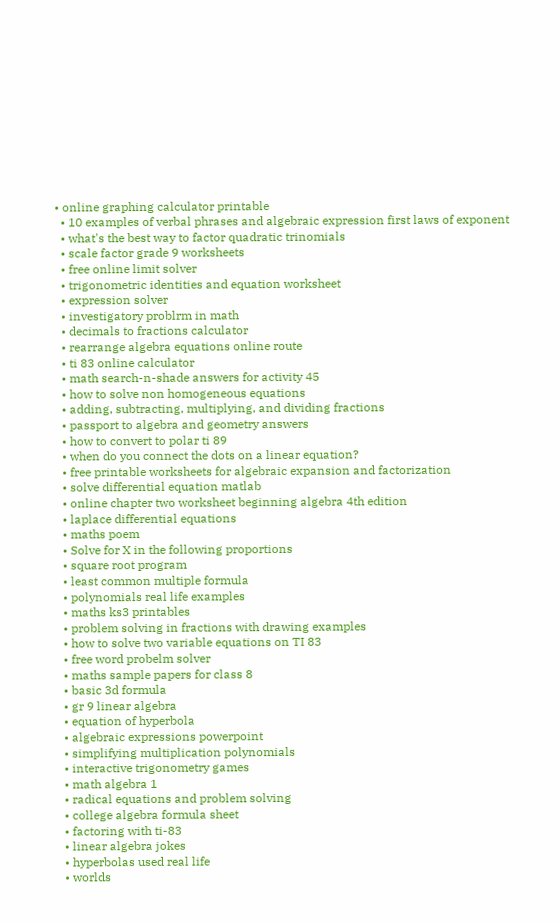• online graphing calculator printable
  • 10 examples of verbal phrases and algebraic expression first laws of exponent
  • what's the best way to factor quadratic trinomials
  • scale factor grade 9 worksheets
  • free online limit solver
  • trigonometric identities and equation worksheet
  • expression solver
  • investigatory problrm in math
  • decimals to fractions calculator
  • rearrange algebra equations online route
  • ti 83 online calculator
  • math search-n-shade answers for activity 45
  • how to solve non homogeneous equations
  • adding, subtracting, multiplying, and dividing fractions
  • passport to algebra and geometry answers
  • how to convert to polar ti 89
  • when do you connect the dots on a linear equation?
  • free printable worksheets for algebraic expansion and factorization
  • solve differential equation matlab
  • online chapter two worksheet beginning algebra 4th edition
  • laplace differential equations
  • maths poem
  • Solve for X in the following proportions
  • square root program
  • least common multiple formula
  • polynomials real life examples
  • maths ks3 printables
  • problem solving in fractions with drawing examples
  • how to solve two variable equations on TI 83
  • free word probelm solver
  • maths sample papers for class 8
  • basic 3d formula
  • gr 9 linear algebra
  • equation of hyperbola
  • algebraic expressions powerpoint
  • simplifying multiplication polynomials
  • interactive trigonometry games
  • math algebra 1
  • radical equations and problem solving
  • college algebra formula sheet
  • factoring with ti-83
  • linear algebra jokes
  • hyperbolas used real life
  • worlds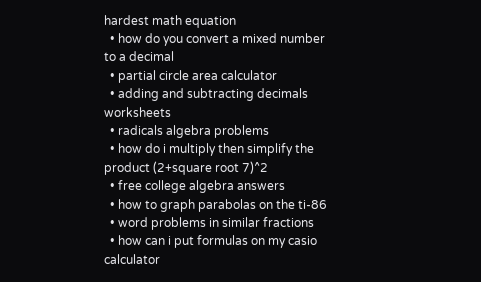hardest math equation
  • how do you convert a mixed number to a decimal
  • partial circle area calculator
  • adding and subtracting decimals worksheets
  • radicals algebra problems
  • how do i multiply then simplify the product (2+square root 7)^2
  • free college algebra answers
  • how to graph parabolas on the ti-86
  • word problems in similar fractions
  • how can i put formulas on my casio calculator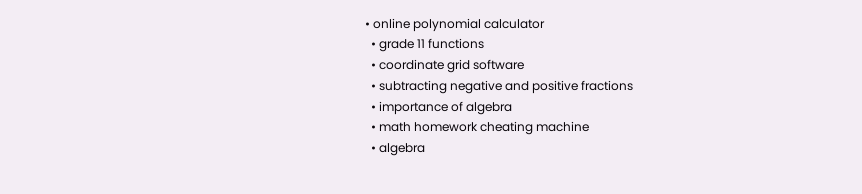• online polynomial calculator
  • grade 11 functions
  • coordinate grid software
  • subtracting negative and positive fractions
  • importance of algebra
  • math homework cheating machine
  • algebra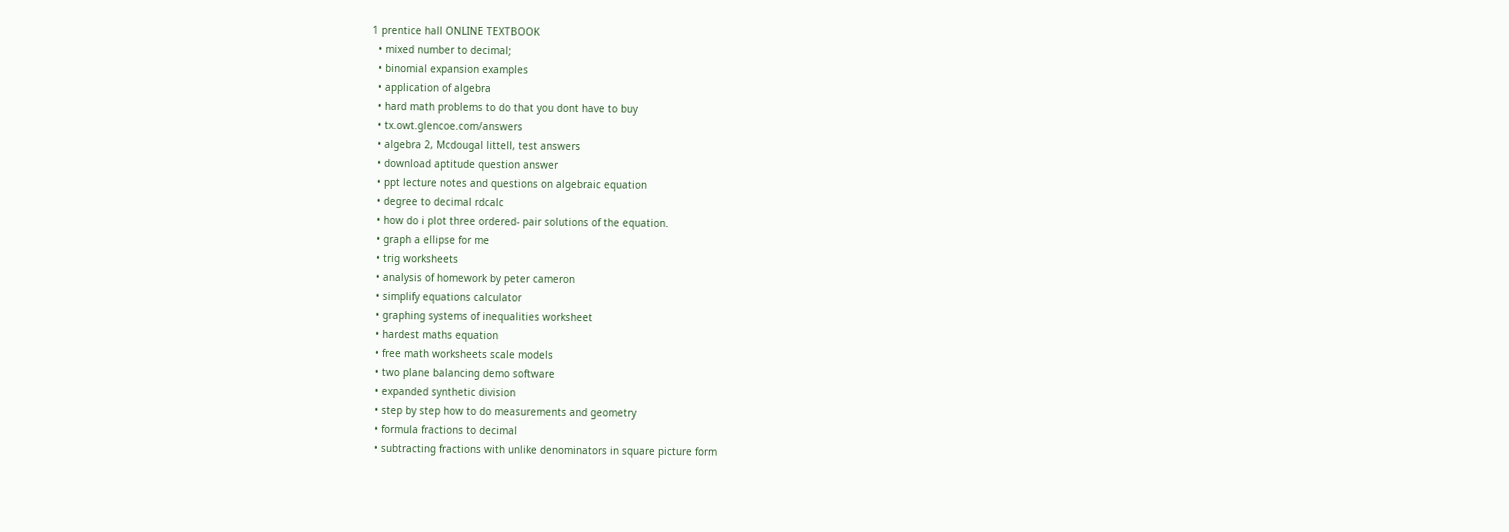1 prentice hall ONLINE TEXTBOOK
  • mixed number to decimal;
  • binomial expansion examples
  • application of algebra
  • hard math problems to do that you dont have to buy
  • tx.owt.glencoe.com/answers
  • algebra 2, Mcdougal littell, test answers
  • download aptitude question answer
  • ppt lecture notes and questions on algebraic equation
  • degree to decimal rdcalc
  • how do i plot three ordered- pair solutions of the equation.
  • graph a ellipse for me
  • trig worksheets
  • analysis of homework by peter cameron
  • simplify equations calculator
  • graphing systems of inequalities worksheet
  • hardest maths equation
  • free math worksheets scale models
  • two plane balancing demo software
  • expanded synthetic division
  • step by step how to do measurements and geometry
  • formula fractions to decimal
  • subtracting fractions with unlike denominators in square picture form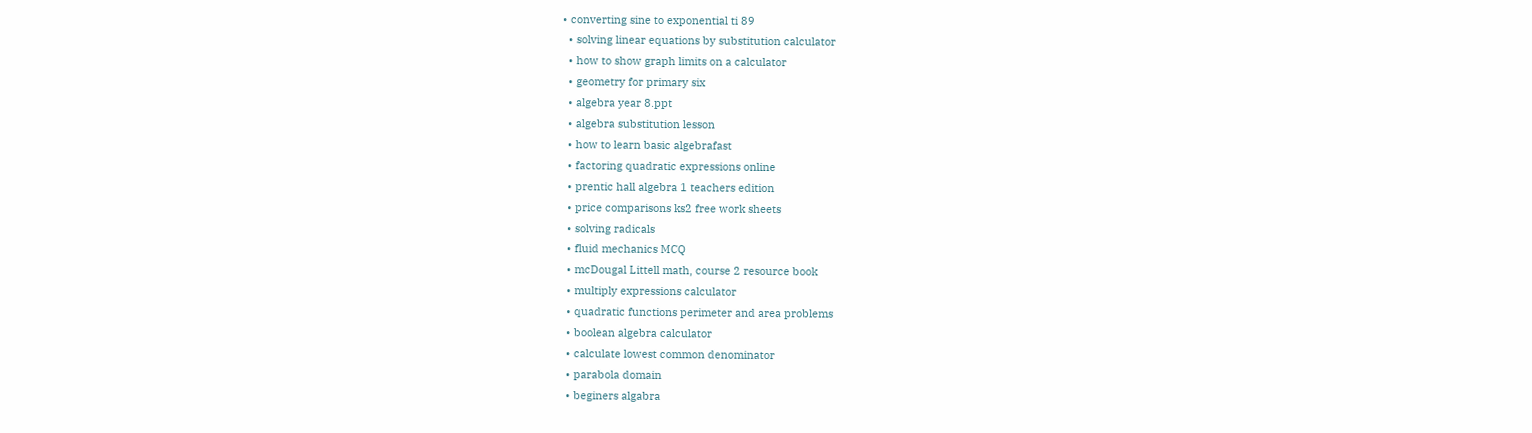• converting sine to exponential ti 89
  • solving linear equations by substitution calculator
  • how to show graph limits on a calculator
  • geometry for primary six
  • algebra year 8.ppt
  • algebra substitution lesson
  • how to learn basic algebrafast
  • factoring quadratic expressions online
  • prentic hall algebra 1 teachers edition
  • price comparisons ks2 free work sheets
  • solving radicals
  • fluid mechanics MCQ
  • mcDougal Littell math, course 2 resource book
  • multiply expressions calculator
  • quadratic functions perimeter and area problems
  • boolean algebra calculator
  • calculate lowest common denominator
  • parabola domain
  • beginers algabra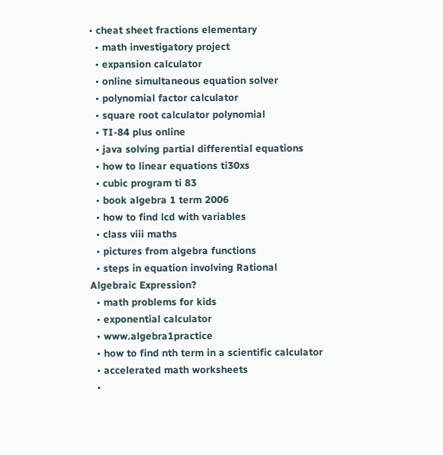• cheat sheet fractions elementary
  • math investigatory project
  • expansion calculator
  • online simultaneous equation solver
  • polynomial factor calculator
  • square root calculator polynomial
  • TI-84 plus online
  • java solving partial differential equations
  • how to linear equations ti30xs
  • cubic program ti 83
  • book algebra 1 term 2006
  • how to find lcd with variables
  • class viii maths
  • pictures from algebra functions
  • steps in equation involving Rational Algebraic Expression?
  • math problems for kids
  • exponential calculator
  • www.algebra1practice
  • how to find nth term in a scientific calculator
  • accelerated math worksheets
  •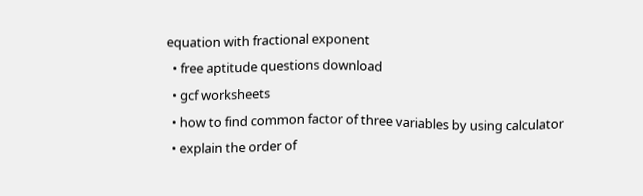equation with fractional exponent
  • free aptitude questions download
  • gcf worksheets
  • how to find common factor of three variables by using calculator
  • explain the order of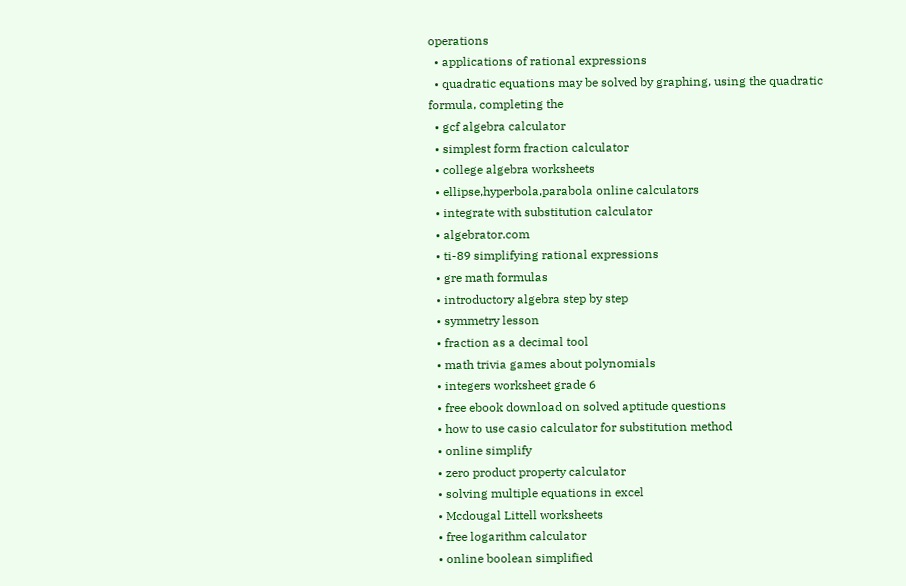operations
  • applications of rational expressions
  • quadratic equations may be solved by graphing, using the quadratic formula, completing the
  • gcf algebra calculator
  • simplest form fraction calculator
  • college algebra worksheets
  • ellipse,hyperbola,parabola online calculators
  • integrate with substitution calculator
  • algebrator.com
  • ti-89 simplifying rational expressions
  • gre math formulas
  • introductory algebra step by step
  • symmetry lesson
  • fraction as a decimal tool
  • math trivia games about polynomials
  • integers worksheet grade 6
  • free ebook download on solved aptitude questions
  • how to use casio calculator for substitution method
  • online simplify
  • zero product property calculator
  • solving multiple equations in excel
  • Mcdougal Littell worksheets
  • free logarithm calculator
  • online boolean simplified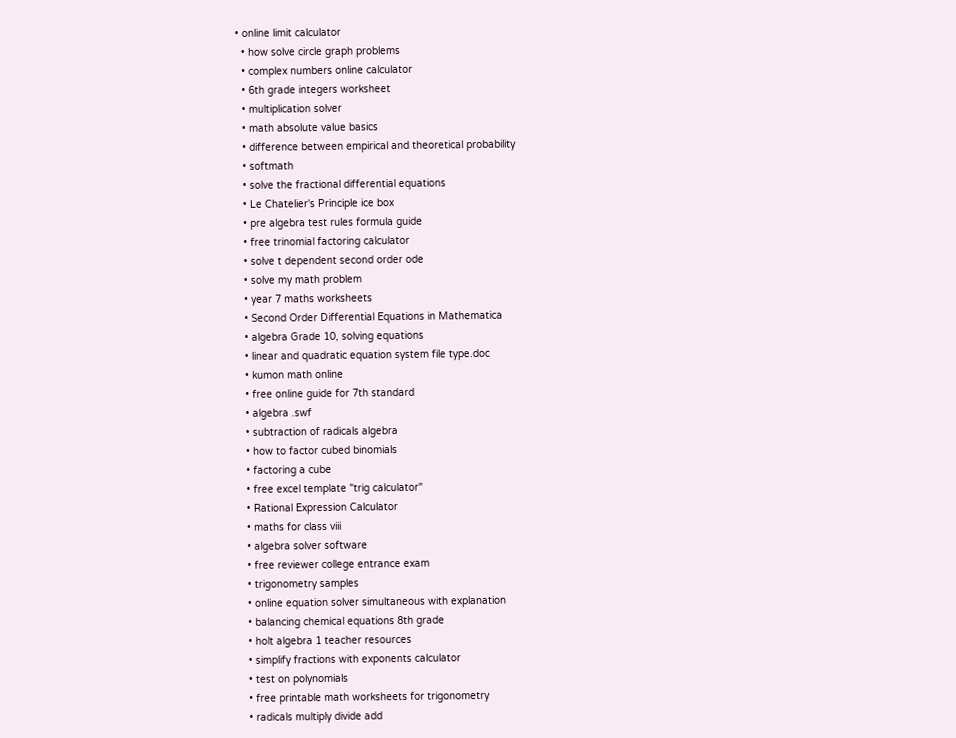• online limit calculator
  • how solve circle graph problems
  • complex numbers online calculator
  • 6th grade integers worksheet
  • multiplication solver
  • math absolute value basics
  • difference between empirical and theoretical probability
  • softmath
  • solve the fractional differential equations
  • Le Chatelier's Principle ice box
  • pre algebra test rules formula guide
  • free trinomial factoring calculator
  • solve t dependent second order ode
  • solve my math problem
  • year 7 maths worksheets
  • Second Order Differential Equations in Mathematica
  • algebra Grade 10, solving equations
  • linear and quadratic equation system file type.doc
  • kumon math online
  • free online guide for 7th standard
  • algebra .swf
  • subtraction of radicals algebra
  • how to factor cubed binomials
  • factoring a cube
  • free excel template "trig calculator"
  • Rational Expression Calculator
  • maths for class viii
  • algebra solver software
  • free reviewer college entrance exam
  • trigonometry samples
  • online equation solver simultaneous with explanation
  • balancing chemical equations 8th grade
  • holt algebra 1 teacher resources
  • simplify fractions with exponents calculator
  • test on polynomials
  • free printable math worksheets for trigonometry
  • radicals multiply divide add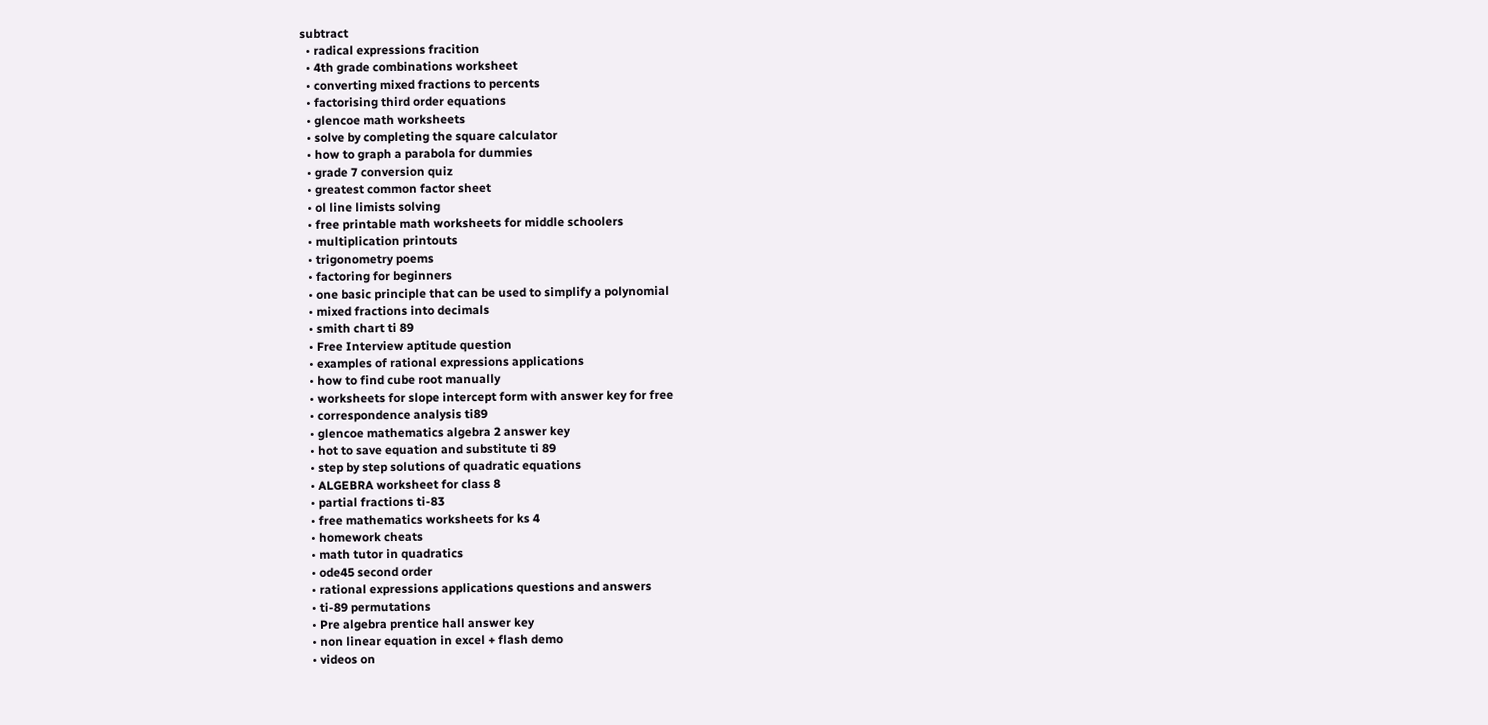subtract
  • radical expressions fracition
  • 4th grade combinations worksheet
  • converting mixed fractions to percents
  • factorising third order equations
  • glencoe math worksheets
  • solve by completing the square calculator
  • how to graph a parabola for dummies
  • grade 7 conversion quiz
  • greatest common factor sheet
  • ol line limists solving
  • free printable math worksheets for middle schoolers
  • multiplication printouts
  • trigonometry poems
  • factoring for beginners
  • one basic principle that can be used to simplify a polynomial
  • mixed fractions into decimals
  • smith chart ti 89
  • Free Interview aptitude question
  • examples of rational expressions applications
  • how to find cube root manually
  • worksheets for slope intercept form with answer key for free
  • correspondence analysis ti89
  • glencoe mathematics algebra 2 answer key
  • hot to save equation and substitute ti 89
  • step by step solutions of quadratic equations
  • ALGEBRA worksheet for class 8
  • partial fractions ti-83
  • free mathematics worksheets for ks 4
  • homework cheats
  • math tutor in quadratics
  • ode45 second order
  • rational expressions applications questions and answers
  • ti-89 permutations
  • Pre algebra prentice hall answer key
  • non linear equation in excel + flash demo
  • videos on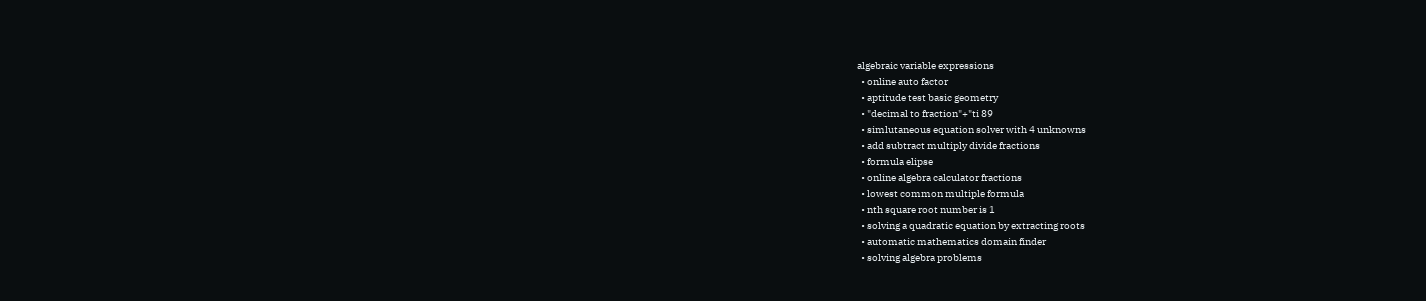algebraic variable expressions
  • online auto factor
  • aptitude test basic geometry
  • "decimal to fraction"+"ti 89
  • simlutaneous equation solver with 4 unknowns
  • add subtract multiply divide fractions
  • formula elipse
  • online algebra calculator fractions
  • lowest common multiple formula
  • nth square root number is 1
  • solving a quadratic equation by extracting roots
  • automatic mathematics domain finder
  • solving algebra problems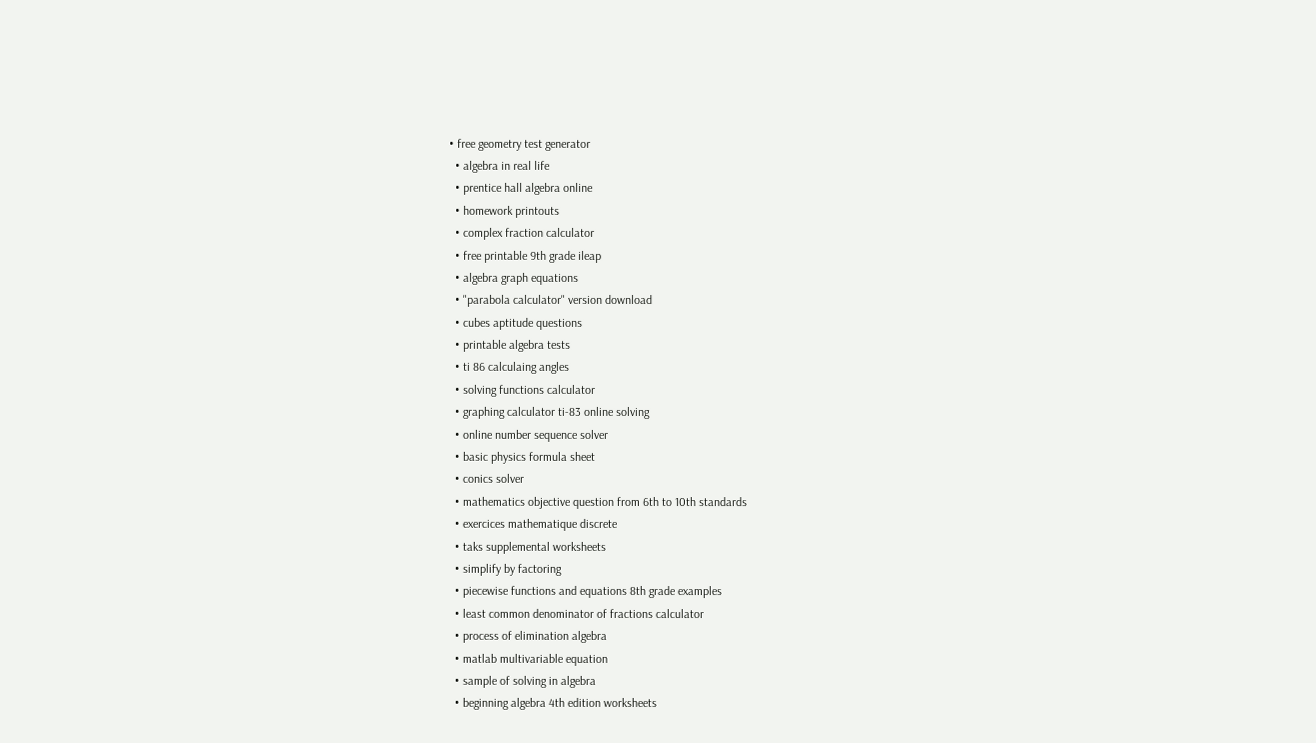• free geometry test generator
  • algebra in real life
  • prentice hall algebra online
  • homework printouts
  • complex fraction calculator
  • free printable 9th grade ileap
  • algebra graph equations
  • "parabola calculator" version download
  • cubes aptitude questions
  • printable algebra tests
  • ti 86 calculaing angles
  • solving functions calculator
  • graphing calculator ti-83 online solving
  • online number sequence solver
  • basic physics formula sheet
  • conics solver
  • mathematics objective question from 6th to 10th standards
  • exercices mathematique discrete
  • taks supplemental worksheets
  • simplify by factoring
  • piecewise functions and equations 8th grade examples
  • least common denominator of fractions calculator
  • process of elimination algebra
  • matlab multivariable equation
  • sample of solving in algebra
  • beginning algebra 4th edition worksheets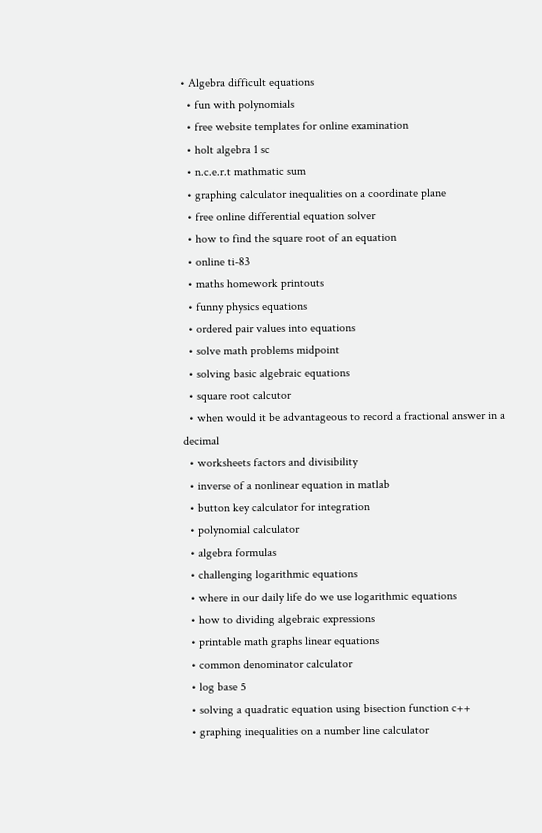• Algebra difficult equations
  • fun with polynomials
  • free website templates for online examination
  • holt algebra 1 sc
  • n.c.e.r.t mathmatic sum
  • graphing calculator inequalities on a coordinate plane
  • free online differential equation solver
  • how to find the square root of an equation
  • online ti-83
  • maths homework printouts
  • funny physics equations
  • ordered pair values into equations
  • solve math problems midpoint
  • solving basic algebraic equations
  • square root calcutor
  • when would it be advantageous to record a fractional answer in a decimal
  • worksheets factors and divisibility
  • inverse of a nonlinear equation in matlab
  • button key calculator for integration
  • polynomial calculator
  • algebra formulas
  • challenging logarithmic equations
  • where in our daily life do we use logarithmic equations
  • how to dividing algebraic expressions
  • printable math graphs linear equations
  • common denominator calculator
  • log base 5
  • solving a quadratic equation using bisection function c++
  • graphing inequalities on a number line calculator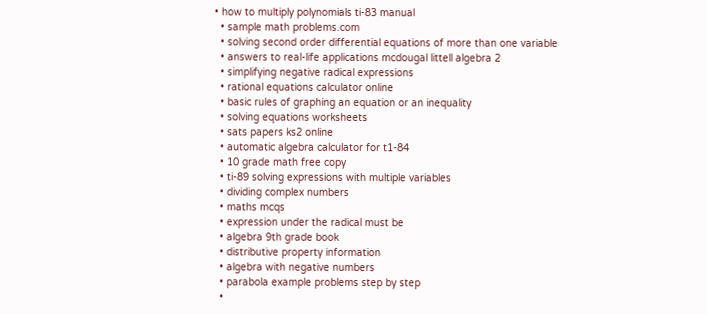• how to multiply polynomials ti-83 manual
  • sample math problems.com
  • solving second order differential equations of more than one variable
  • answers to real-life applications mcdougal littell algebra 2
  • simplifying negative radical expressions
  • rational equations calculator online
  • basic rules of graphing an equation or an inequality
  • solving equations worksheets
  • sats papers ks2 online
  • automatic algebra calculator for t1-84
  • 10 grade math free copy
  • ti-89 solving expressions with multiple variables
  • dividing complex numbers
  • maths mcqs
  • expression under the radical must be
  • algebra 9th grade book
  • distributive property information
  • algebra with negative numbers
  • parabola example problems step by step
  •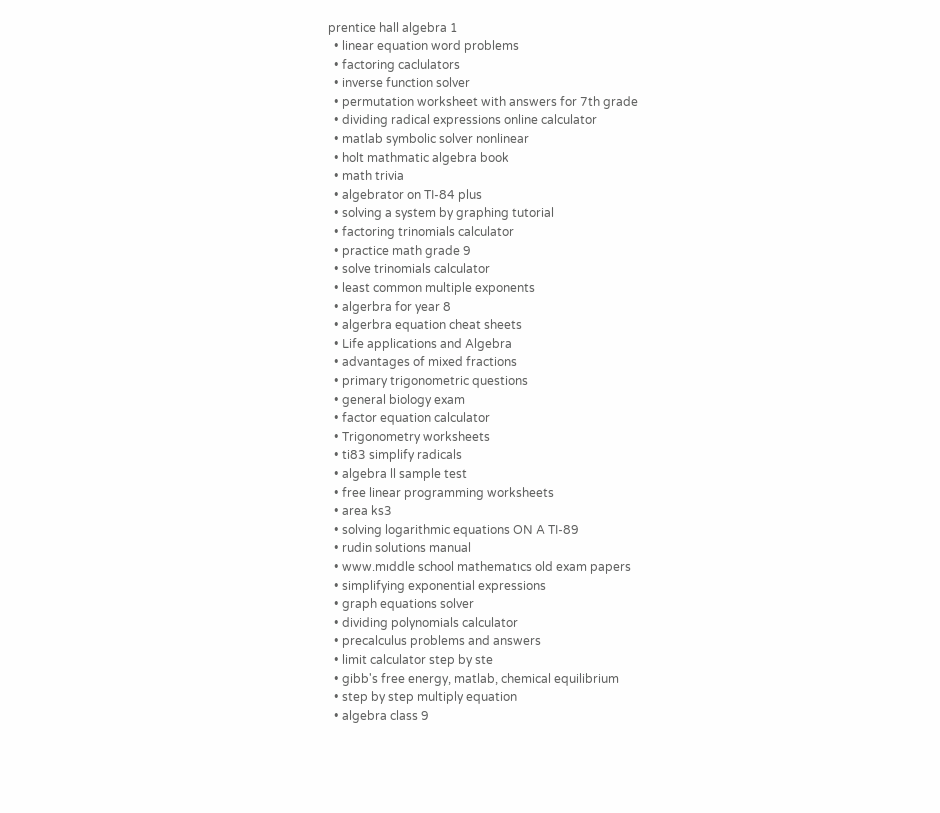prentice hall algebra 1
  • linear equation word problems
  • factoring caclulators
  • inverse function solver
  • permutation worksheet with answers for 7th grade
  • dividing radical expressions online calculator
  • matlab symbolic solver nonlinear
  • holt mathmatic algebra book
  • math trivia
  • algebrator on TI-84 plus
  • solving a system by graphing tutorial
  • factoring trinomials calculator
  • practice math grade 9
  • solve trinomials calculator
  • least common multiple exponents
  • algerbra for year 8
  • algerbra equation cheat sheets
  • Life applications and Algebra
  • advantages of mixed fractions
  • primary trigonometric questions
  • general biology exam
  • factor equation calculator
  • Trigonometry worksheets
  • ti83 simplify radicals
  • algebra ll sample test
  • free linear programming worksheets
  • area ks3
  • solving logarithmic equations ON A TI-89
  • rudin solutions manual
  • www.mıddle school mathematıcs old exam papers
  • simplifying exponential expressions
  • graph equations solver
  • dividing polynomials calculator
  • precalculus problems and answers
  • limit calculator step by ste
  • gibb's free energy, matlab, chemical equilibrium
  • step by step multiply equation
  • algebra class 9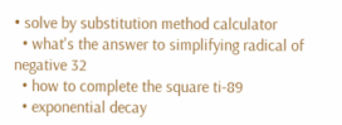• solve by substitution method calculator
  • what's the answer to simplifying radical of negative 32
  • how to complete the square ti-89
  • exponential decay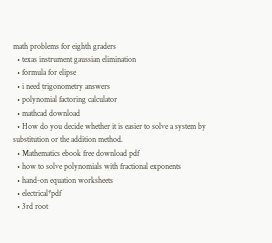math problems for eighth graders
  • texas instrument gaussian elimination
  • formula for elipse
  • i need trigonometry answers
  • polynomial factoring calculator
  • mathcad download
  • How do you decide whether it is easier to solve a system by substitution or the addition method.
  • Mathematics ebook free download pdf
  • how to solve polynomials with fractional exponents
  • hand-on equation worksheets
  • electrical*pdf
  • 3rd root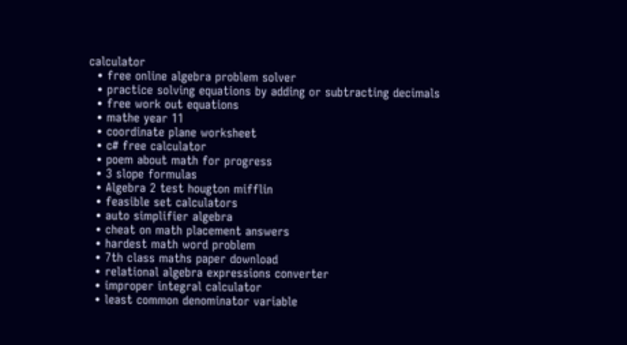calculator
  • free online algebra problem solver
  • practice solving equations by adding or subtracting decimals
  • free work out equations
  • mathe year 11
  • coordinate plane worksheet
  • c# free calculator
  • poem about math for progress
  • 3 slope formulas
  • Algebra 2 test hougton mifflin
  • feasible set calculators
  • auto simplifier algebra
  • cheat on math placement answers
  • hardest math word problem
  • 7th class maths paper download
  • relational algebra expressions converter
  • improper integral calculator
  • least common denominator variable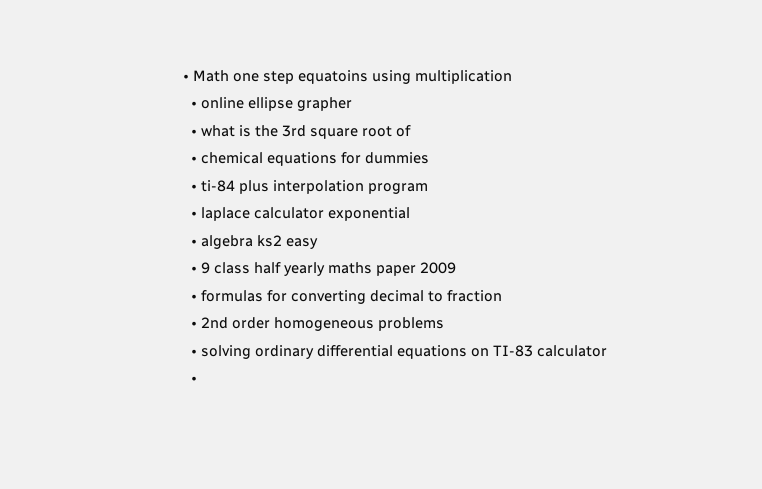• Math one step equatoins using multiplication
  • online ellipse grapher
  • what is the 3rd square root of
  • chemical equations for dummies
  • ti-84 plus interpolation program
  • laplace calculator exponential
  • algebra ks2 easy
  • 9 class half yearly maths paper 2009
  • formulas for converting decimal to fraction
  • 2nd order homogeneous problems
  • solving ordinary differential equations on TI-83 calculator
  •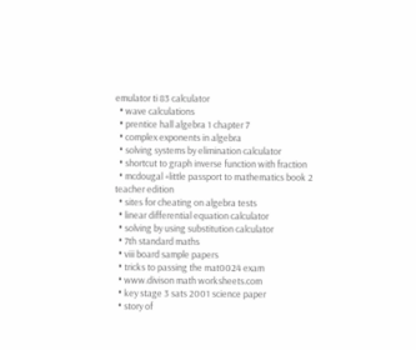emulator ti 83 calculator
  • wave calculations
  • prentice hall algebra 1 chapter 7
  • complex exponents in algebra
  • solving systems by elimination calculator
  • shortcut to graph inverse function with fraction
  • mcdougal +little passport to mathematics book 2 teacher edition
  • sites for cheating on algebra tests
  • linear differential equation calculator
  • solving by using substitution calculator
  • 7th standard maths
  • viii board sample papers
  • tricks to passing the mat0024 exam
  • www.divison math worksheets.com
  • key stage 3 sats 2001 science paper
  • story of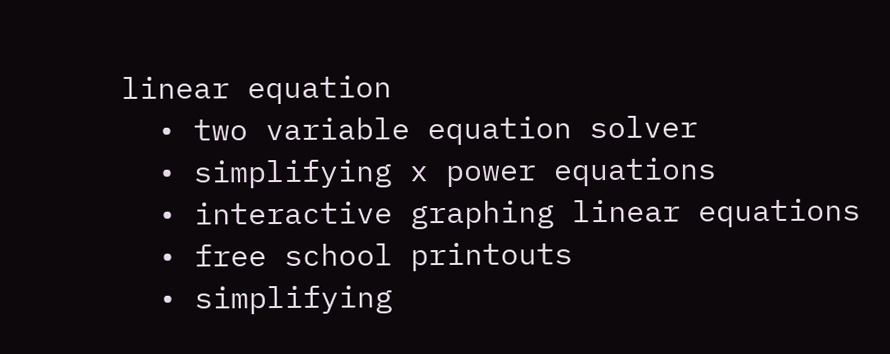linear equation
  • two variable equation solver
  • simplifying x power equations
  • interactive graphing linear equations
  • free school printouts
  • simplifying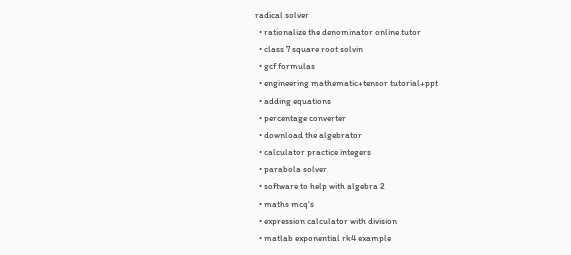radical solver
  • rationalize the denominator online tutor
  • class 7 square root solvin
  • gcf formulas
  • engineering mathematic+tensor tutorial+ppt
  • adding equations
  • percentage converter
  • download the algebrator
  • calculator practice integers
  • parabola solver
  • software to help with algebra 2
  • maths mcq's
  • expression calculator with division
  • matlab exponential rk4 example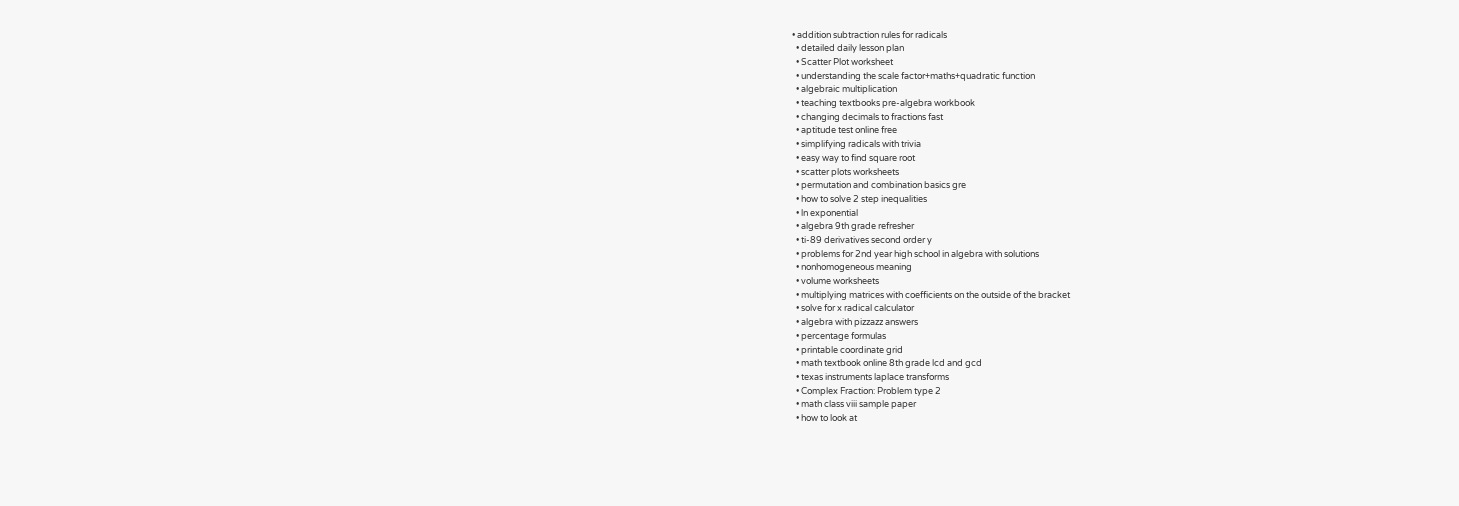• addition subtraction rules for radicals
  • detailed daily lesson plan
  • Scatter Plot worksheet
  • understanding the scale factor+maths+quadratic function
  • algebraic multiplication
  • teaching textbooks pre-algebra workbook
  • changing decimals to fractions fast
  • aptitude test online free
  • simplifying radicals with trivia
  • easy way to find square root
  • scatter plots worksheets
  • permutation and combination basics gre
  • how to solve 2 step inequalities
  • ln exponential
  • algebra 9th grade refresher
  • ti-89 derivatives second order y
  • problems for 2nd year high school in algebra with solutions
  • nonhomogeneous meaning
  • volume worksheets
  • multiplying matrices with coefficients on the outside of the bracket
  • solve for x radical calculator
  • algebra with pizzazz answers
  • percentage formulas
  • printable coordinate grid
  • math textbook online 8th grade lcd and gcd
  • texas instruments laplace transforms
  • Complex Fraction: Problem type 2
  • math class viii sample paper
  • how to look at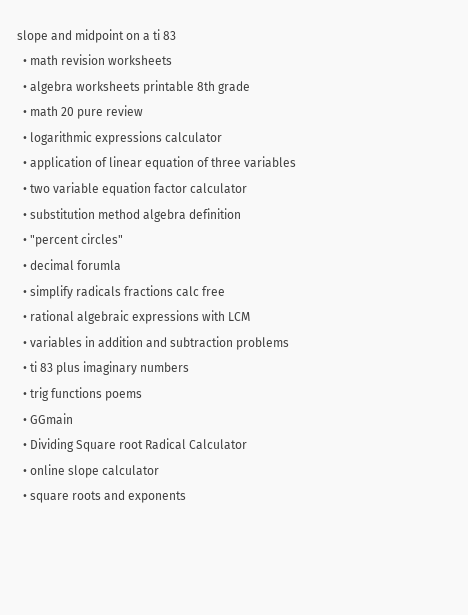slope and midpoint on a ti 83
  • math revision worksheets
  • algebra worksheets printable 8th grade
  • math 20 pure review
  • logarithmic expressions calculator
  • application of linear equation of three variables
  • two variable equation factor calculator
  • substitution method algebra definition
  • "percent circles"
  • decimal forumla
  • simplify radicals fractions calc free
  • rational algebraic expressions with LCM
  • variables in addition and subtraction problems
  • ti 83 plus imaginary numbers
  • trig functions poems
  • GGmain
  • Dividing Square root Radical Calculator
  • online slope calculator
  • square roots and exponents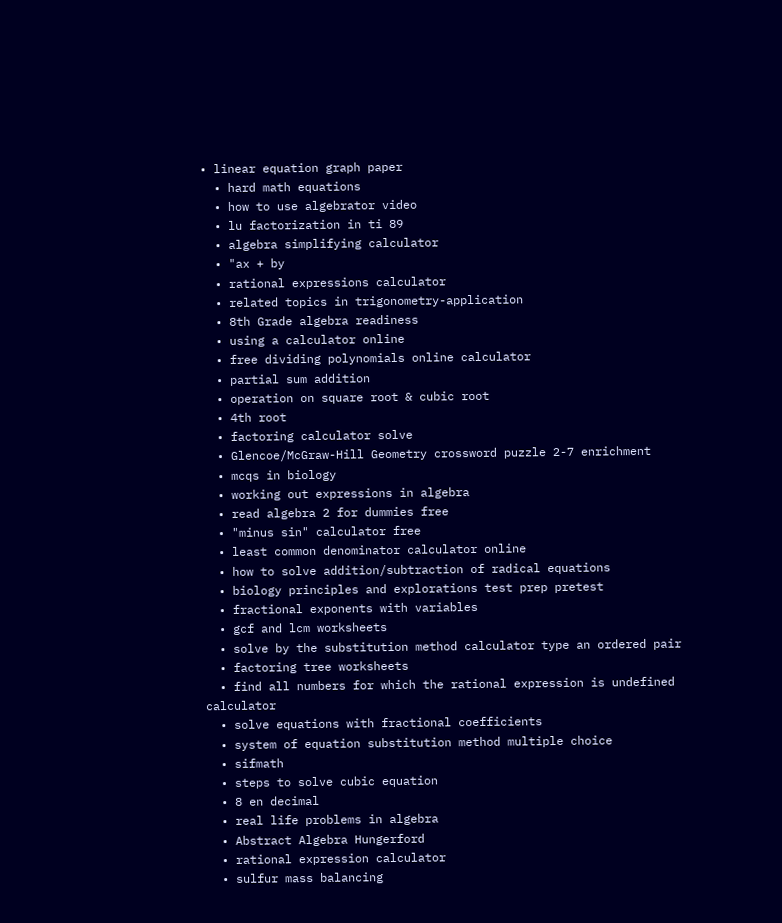• linear equation graph paper
  • hard math equations
  • how to use algebrator video
  • lu factorization in ti 89
  • algebra simplifying calculator
  • "ax + by
  • rational expressions calculator
  • related topics in trigonometry-application
  • 8th Grade algebra readiness
  • using a calculator online
  • free dividing polynomials online calculator
  • partial sum addition
  • operation on square root & cubic root
  • 4th root
  • factoring calculator solve
  • Glencoe/McGraw-Hill Geometry crossword puzzle 2-7 enrichment
  • mcqs in biology
  • working out expressions in algebra
  • read algebra 2 for dummies free
  • "minus sin" calculator free
  • least common denominator calculator online
  • how to solve addition/subtraction of radical equations
  • biology principles and explorations test prep pretest
  • fractional exponents with variables
  • gcf and lcm worksheets
  • solve by the substitution method calculator type an ordered pair
  • factoring tree worksheets
  • find all numbers for which the rational expression is undefined calculator
  • solve equations with fractional coefficients
  • system of equation substitution method multiple choice
  • sifmath
  • steps to solve cubic equation
  • 8 en decimal
  • real life problems in algebra
  • Abstract Algebra Hungerford
  • rational expression calculator
  • sulfur mass balancing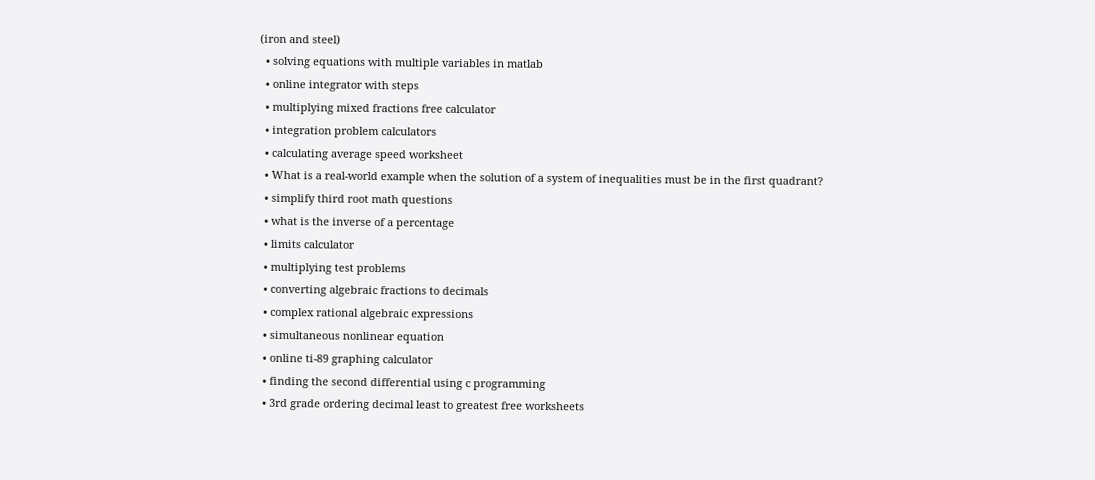(iron and steel)
  • solving equations with multiple variables in matlab
  • online integrator with steps
  • multiplying mixed fractions free calculator
  • integration problem calculators
  • calculating average speed worksheet
  • What is a real-world example when the solution of a system of inequalities must be in the first quadrant?
  • simplify third root math questions
  • what is the inverse of a percentage
  • limits calculator
  • multiplying test problems
  • converting algebraic fractions to decimals
  • complex rational algebraic expressions
  • simultaneous nonlinear equation
  • online ti-89 graphing calculator
  • finding the second differential using c programming
  • 3rd grade ordering decimal least to greatest free worksheets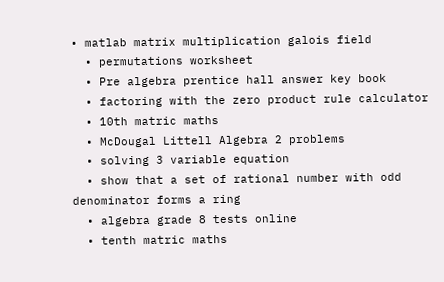• matlab matrix multiplication galois field
  • permutations worksheet
  • Pre algebra prentice hall answer key book
  • factoring with the zero product rule calculator
  • 10th matric maths
  • McDougal Littell Algebra 2 problems
  • solving 3 variable equation
  • show that a set of rational number with odd denominator forms a ring
  • algebra grade 8 tests online
  • tenth matric maths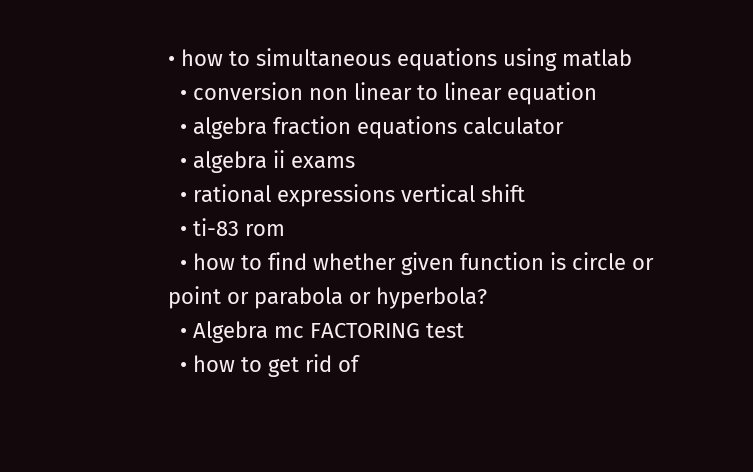• how to simultaneous equations using matlab
  • conversion non linear to linear equation
  • algebra fraction equations calculator
  • algebra ii exams
  • rational expressions vertical shift
  • ti-83 rom
  • how to find whether given function is circle or point or parabola or hyperbola?
  • Algebra mc FACTORING test
  • how to get rid of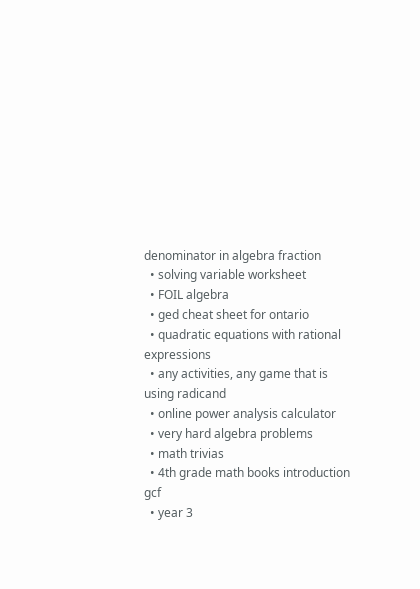denominator in algebra fraction
  • solving variable worksheet
  • FOIL algebra
  • ged cheat sheet for ontario
  • quadratic equations with rational expressions
  • any activities, any game that is using radicand
  • online power analysis calculator
  • very hard algebra problems
  • math trivias
  • 4th grade math books introduction gcf
  • year 3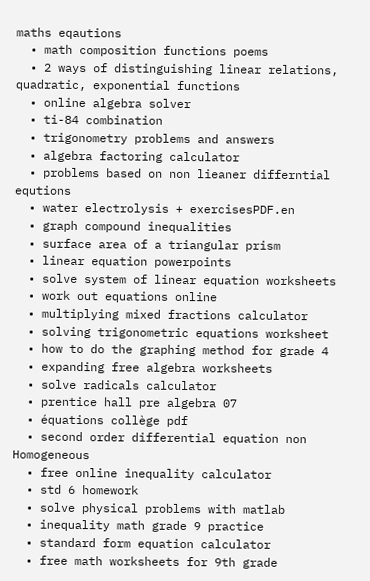maths eqautions
  • math composition functions poems
  • 2 ways of distinguishing linear relations, quadratic, exponential functions
  • online algebra solver
  • ti-84 combination
  • trigonometry problems and answers
  • algebra factoring calculator
  • problems based on non lieaner differntial equtions
  • water electrolysis + exercisesPDF.en
  • graph compound inequalities
  • surface area of a triangular prism
  • linear equation powerpoints
  • solve system of linear equation worksheets
  • work out equations online
  • multiplying mixed fractions calculator
  • solving trigonometric equations worksheet
  • how to do the graphing method for grade 4
  • expanding free algebra worksheets
  • solve radicals calculator
  • prentice hall pre algebra 07
  • équations collège pdf
  • second order differential equation non Homogeneous
  • free online inequality calculator
  • std 6 homework
  • solve physical problems with matlab
  • inequality math grade 9 practice
  • standard form equation calculator
  • free math worksheets for 9th grade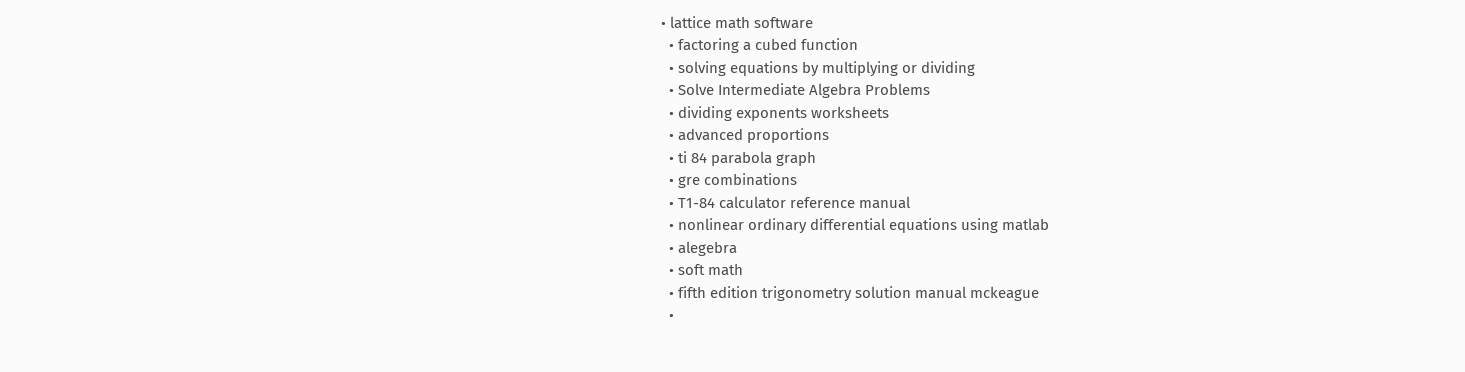• lattice math software
  • factoring a cubed function
  • solving equations by multiplying or dividing
  • Solve Intermediate Algebra Problems
  • dividing exponents worksheets
  • advanced proportions
  • ti 84 parabola graph
  • gre combinations
  • T1-84 calculator reference manual
  • nonlinear ordinary differential equations using matlab
  • alegebra
  • soft math
  • fifth edition trigonometry solution manual mckeague
  •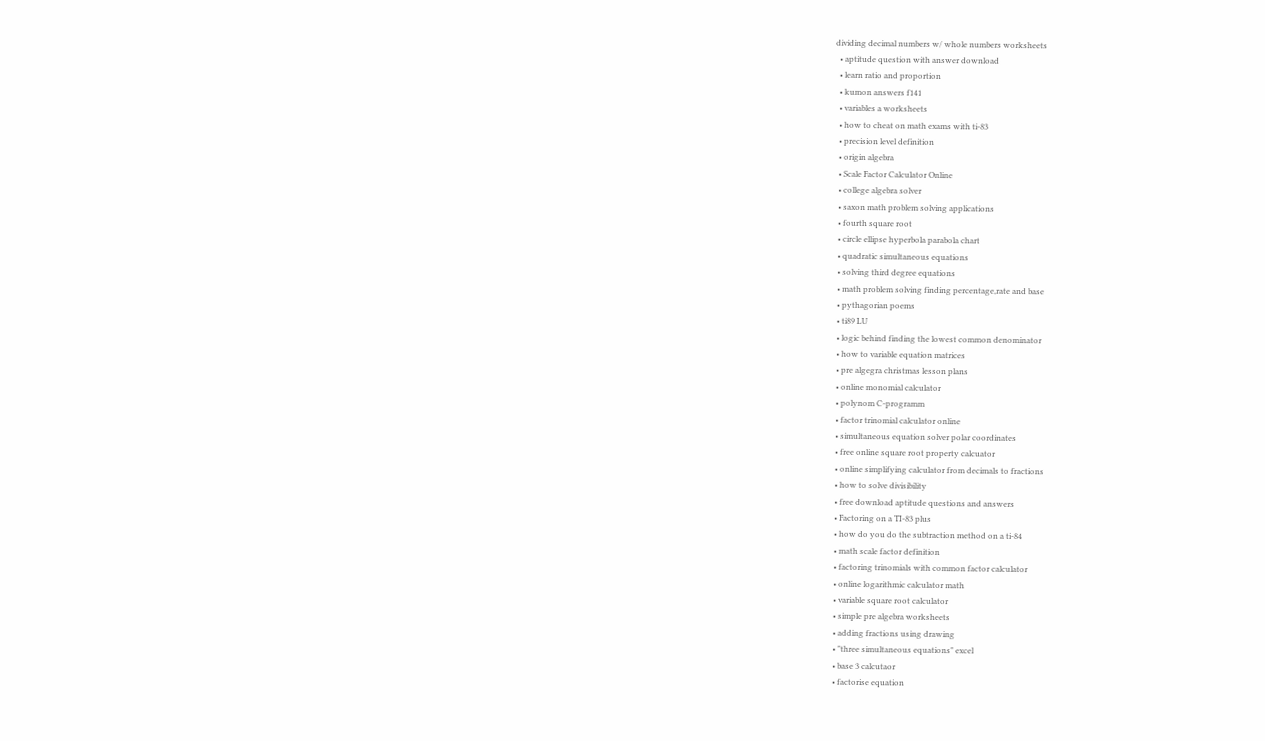dividing decimal numbers w/ whole numbers worksheets
  • aptitude question with answer download
  • learn ratio and proportion
  • kumon answers f141
  • variables a worksheets
  • how to cheat on math exams with ti-83
  • precision level definition
  • origin algebra
  • Scale Factor Calculator Online
  • college algebra solver
  • saxon math problem solving applications
  • fourth square root
  • circle ellipse hyperbola parabola chart
  • quadratic simultaneous equations
  • solving third degree equations
  • math problem solving finding percentage,rate and base
  • pythagorian poems
  • ti89 LU
  • logic behind finding the lowest common denominator
  • how to variable equation matrices
  • pre algegra christmas lesson plans
  • online monomial calculator
  • polynom C-programm
  • factor trinomial calculator online
  • simultaneous equation solver polar coordinates
  • free online square root property calcuator
  • online simplifying calculator from decimals to fractions
  • how to solve divisibility
  • free download aptitude questions and answers
  • Factoring on a TI-83 plus
  • how do you do the subtraction method on a ti-84
  • math scale factor definition
  • factoring trinomials with common factor calculator
  • online logarithmic calculator math
  • variable square root calculator
  • simple pre algebra worksheets
  • adding fractions using drawing
  • "three simultaneous equations" excel
  • base 3 calcutaor
  • factorise equation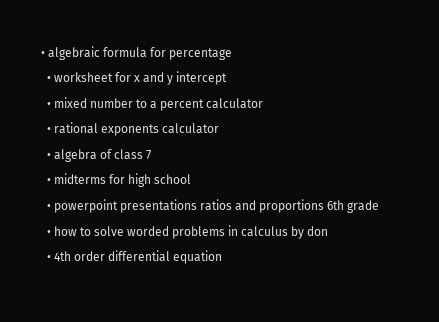• algebraic formula for percentage
  • worksheet for x and y intercept
  • mixed number to a percent calculator
  • rational exponents calculator
  • algebra of class 7
  • midterms for high school
  • powerpoint presentations ratios and proportions 6th grade
  • how to solve worded problems in calculus by don
  • 4th order differential equation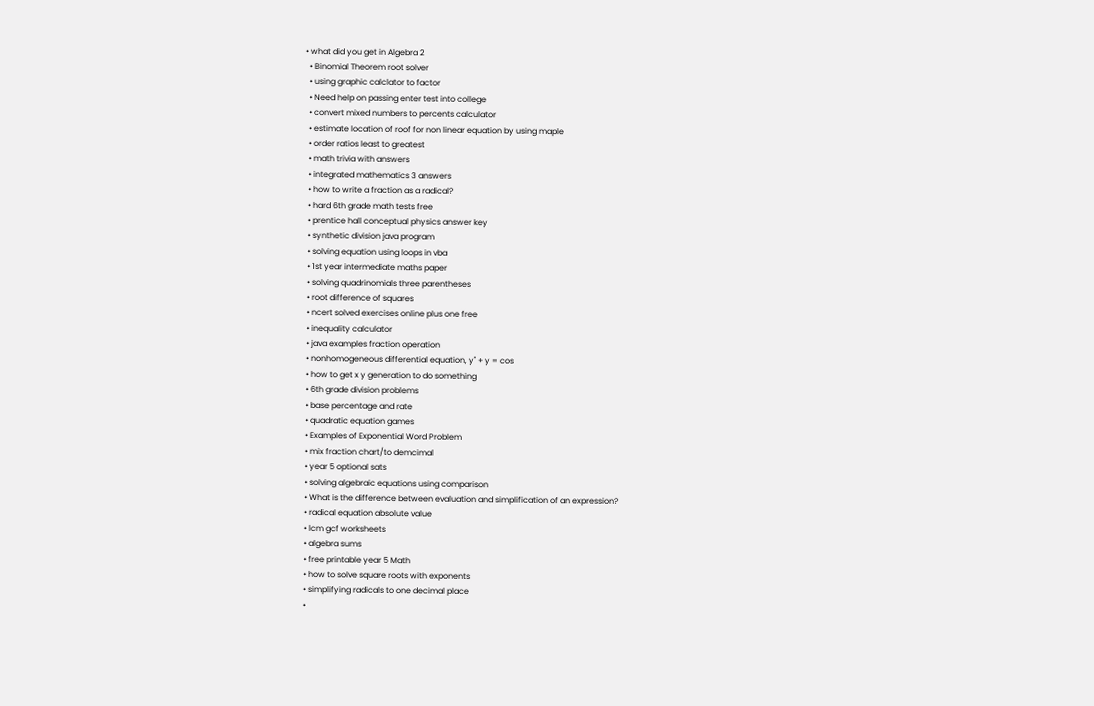• what did you get in Algebra 2
  • Binomial Theorem root solver
  • using graphic calclator to factor
  • Need help on passing enter test into college
  • convert mixed numbers to percents calculator
  • estimate location of roof for non linear equation by using maple
  • order ratios least to greatest
  • math trivia with answers
  • integrated mathematics 3 answers
  • how to write a fraction as a radical?
  • hard 6th grade math tests free
  • prentice hall conceptual physics answer key
  • synthetic division java program
  • solving equation using loops in vba
  • 1st year intermediate maths paper
  • solving quadrinomials three parentheses
  • root difference of squares
  • ncert solved exercises online plus one free
  • inequality calculator
  • java examples fraction operation
  • nonhomogeneous differential equation, y'' + y = cos
  • how to get x y generation to do something
  • 6th grade division problems
  • base percentage and rate
  • quadratic equation games
  • Examples of Exponential Word Problem
  • mix fraction chart/to demcimal
  • year 5 optional sats
  • solving algebraic equations using comparison
  • What is the difference between evaluation and simplification of an expression?
  • radical equation absolute value
  • lcm gcf worksheets
  • algebra sums
  • free printable year 5 Math
  • how to solve square roots with exponents
  • simplifying radicals to one decimal place
  •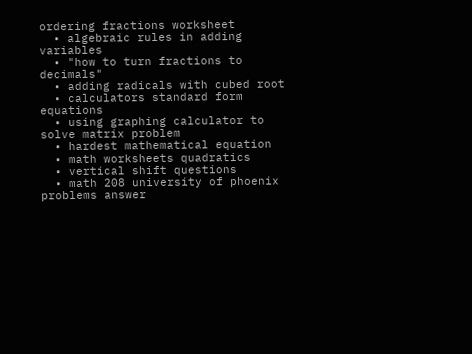ordering fractions worksheet
  • algebraic rules in adding variables
  • "how to turn fractions to decimals"
  • adding radicals with cubed root
  • calculators standard form equations
  • using graphing calculator to solve matrix problem
  • hardest mathematical equation
  • math worksheets quadratics
  • vertical shift questions
  • math 208 university of phoenix problems answer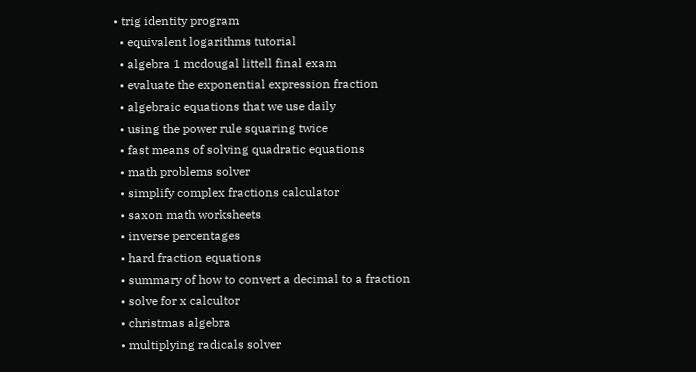• trig identity program
  • equivalent logarithms tutorial
  • algebra 1 mcdougal littell final exam
  • evaluate the exponential expression fraction
  • algebraic equations that we use daily
  • using the power rule squaring twice
  • fast means of solving quadratic equations
  • math problems solver
  • simplify complex fractions calculator
  • saxon math worksheets
  • inverse percentages
  • hard fraction equations
  • summary of how to convert a decimal to a fraction
  • solve for x calcultor
  • christmas algebra
  • multiplying radicals solver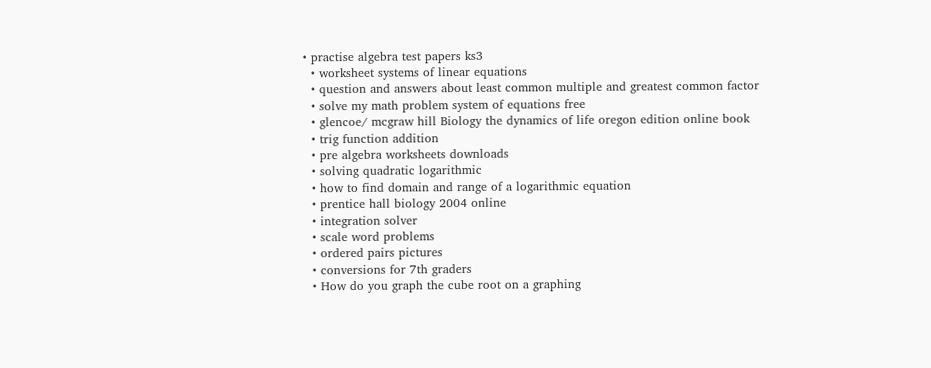• practise algebra test papers ks3
  • worksheet systems of linear equations
  • question and answers about least common multiple and greatest common factor
  • solve my math problem system of equations free
  • glencoe/ mcgraw hill Biology the dynamics of life oregon edition online book
  • trig function addition
  • pre algebra worksheets downloads
  • solving quadratic logarithmic
  • how to find domain and range of a logarithmic equation
  • prentice hall biology 2004 online
  • integration solver
  • scale word problems
  • ordered pairs pictures
  • conversions for 7th graders
  • How do you graph the cube root on a graphing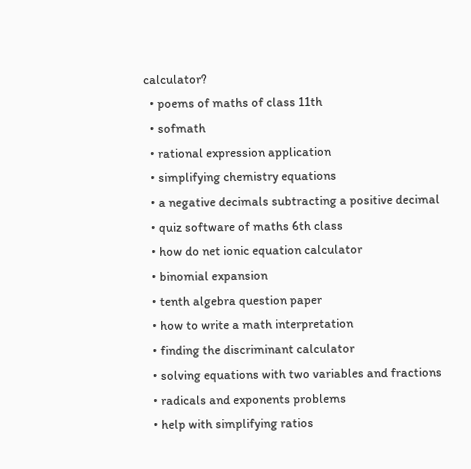calculator?
  • poems of maths of class 11th
  • sofmath
  • rational expression application
  • simplifying chemistry equations
  • a negative decimals subtracting a positive decimal
  • quiz software of maths 6th class
  • how do net ionic equation calculator
  • binomial expansion
  • tenth algebra question paper
  • how to write a math interpretation
  • finding the discriminant calculator
  • solving equations with two variables and fractions
  • radicals and exponents problems
  • help with simplifying ratios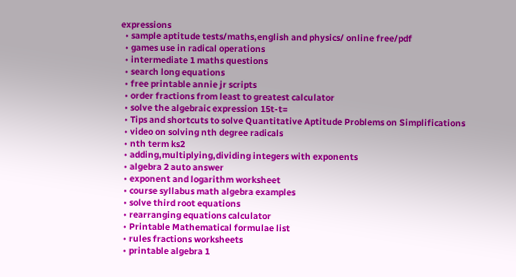expressions
  • sample aptitude tests/maths,english and physics/ online free/pdf
  • games use in radical operations
  • intermediate 1 maths questions
  • search long equations
  • free printable annie jr scripts
  • order fractions from least to greatest calculator
  • solve the algebraic expression 15t-t=
  • Tips and shortcuts to solve Quantitative Aptitude Problems on Simplifications
  • video on solving nth degree radicals
  • nth term ks2
  • adding,multiplying,dividing integers with exponents
  • algebra 2 auto answer
  • exponent and logarithm worksheet
  • course syllabus math algebra examples
  • solve third root equations
  • rearranging equations calculator
  • Printable Mathematical formulae list
  • rules fractions worksheets
  • printable algebra 1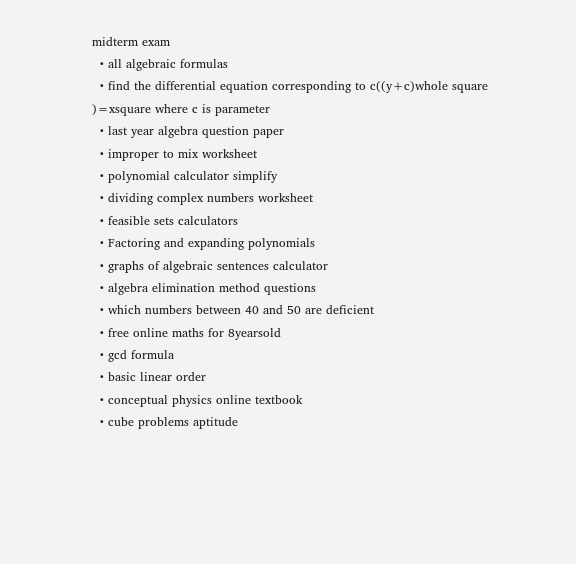midterm exam
  • all algebraic formulas
  • find the differential equation corresponding to c((y+c)whole square )=xsquare where c is parameter
  • last year algebra question paper
  • improper to mix worksheet
  • polynomial calculator simplify
  • dividing complex numbers worksheet
  • feasible sets calculators
  • Factoring and expanding polynomials
  • graphs of algebraic sentences calculator
  • algebra elimination method questions
  • which numbers between 40 and 50 are deficient
  • free online maths for 8yearsold
  • gcd formula
  • basic linear order
  • conceptual physics online textbook
  • cube problems aptitude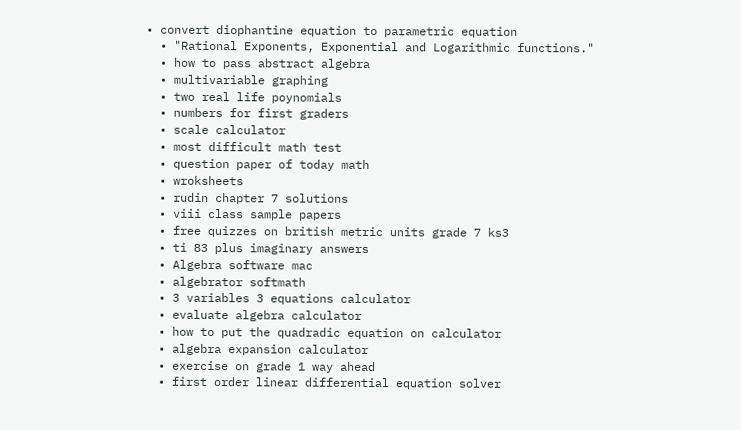• convert diophantine equation to parametric equation
  • "Rational Exponents, Exponential and Logarithmic functions."
  • how to pass abstract algebra
  • multivariable graphing
  • two real life poynomials
  • numbers for first graders
  • scale calculator
  • most difficult math test
  • question paper of today math
  • wroksheets
  • rudin chapter 7 solutions
  • viii class sample papers
  • free quizzes on british metric units grade 7 ks3
  • ti 83 plus imaginary answers
  • Algebra software mac
  • algebrator softmath
  • 3 variables 3 equations calculator
  • evaluate algebra calculator
  • how to put the quadradic equation on calculator
  • algebra expansion calculator
  • exercise on grade 1 way ahead
  • first order linear differential equation solver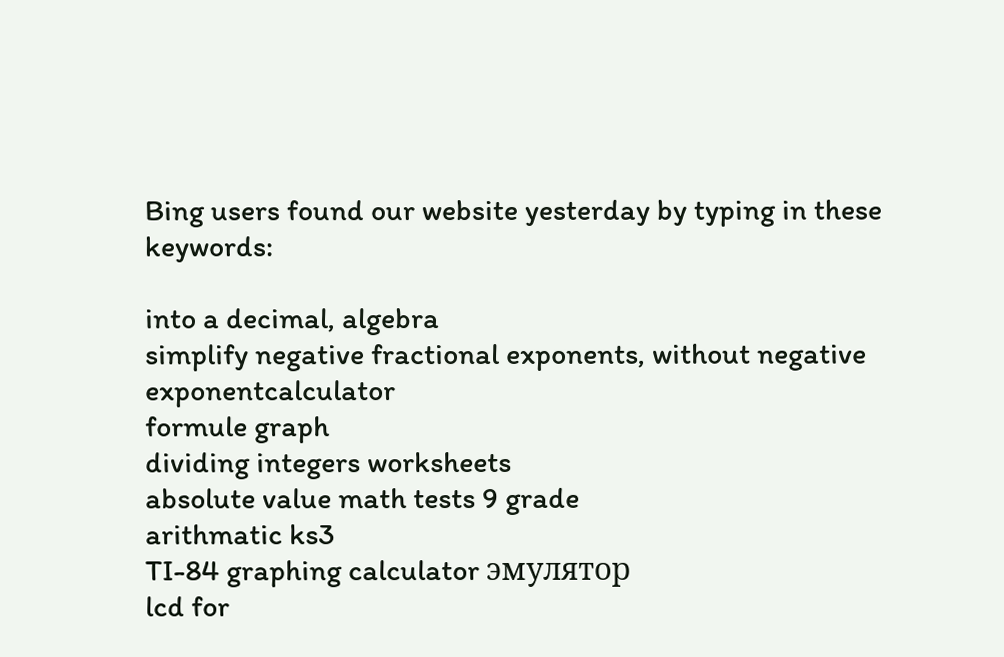Bing users found our website yesterday by typing in these keywords:

into a decimal, algebra
simplify negative fractional exponents, without negative exponentcalculator
formule graph
dividing integers worksheets
absolute value math tests 9 grade
arithmatic ks3
TI-84 graphing calculator эмулятор
lcd for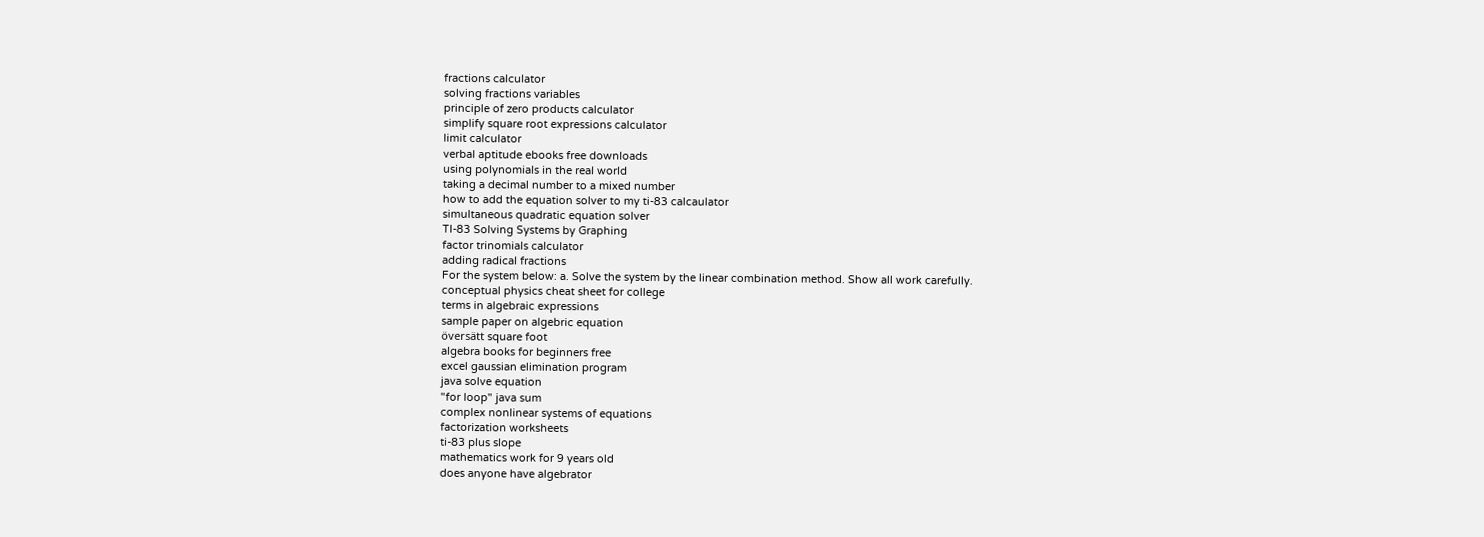fractions calculator
solving fractions variables
principle of zero products calculator
simplify square root expressions calculator
limit calculator
verbal aptitude ebooks free downloads
using polynomials in the real world
taking a decimal number to a mixed number
how to add the equation solver to my ti-83 calcaulator
simultaneous quadratic equation solver
TI-83 Solving Systems by Graphing
factor trinomials calculator
adding radical fractions
For the system below: a. Solve the system by the linear combination method. Show all work carefully.
conceptual physics cheat sheet for college
terms in algebraic expressions
sample paper on algebric equation
översätt square foot
algebra books for beginners free
excel gaussian elimination program
java solve equation
"for loop" java sum
complex nonlinear systems of equations
factorization worksheets
ti-83 plus slope
mathematics work for 9 years old
does anyone have algebrator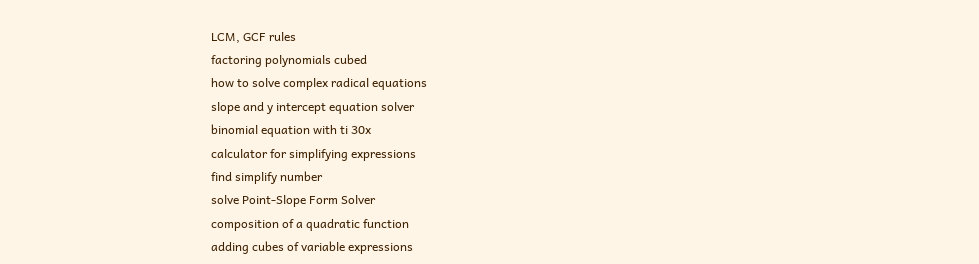LCM, GCF rules
factoring polynomials cubed
how to solve complex radical equations
slope and y intercept equation solver
binomial equation with ti 30x
calculator for simplifying expressions
find simplify number
solve Point-Slope Form Solver
composition of a quadratic function
adding cubes of variable expressions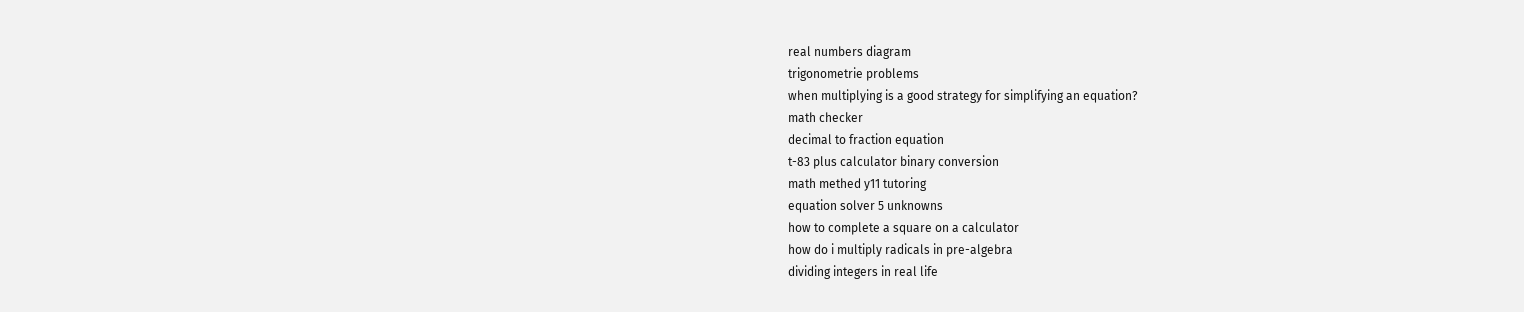real numbers diagram
trigonometrie problems
when multiplying is a good strategy for simplifying an equation?
math checker
decimal to fraction equation
t-83 plus calculator binary conversion
math methed y11 tutoring
equation solver 5 unknowns
how to complete a square on a calculator
how do i multiply radicals in pre-algebra
dividing integers in real life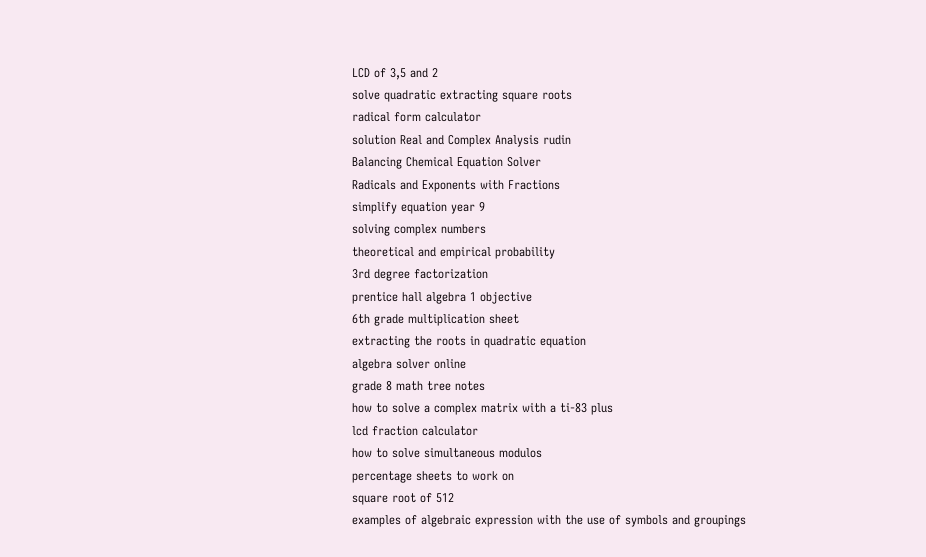LCD of 3,5 and 2
solve quadratic extracting square roots
radical form calculator
solution Real and Complex Analysis rudin
Balancing Chemical Equation Solver
Radicals and Exponents with Fractions
simplify equation year 9
solving complex numbers
theoretical and empirical probability
3rd degree factorization
prentice hall algebra 1 objective
6th grade multiplication sheet
extracting the roots in quadratic equation
algebra solver online
grade 8 math tree notes
how to solve a complex matrix with a ti-83 plus
lcd fraction calculator
how to solve simultaneous modulos
percentage sheets to work on
square root of 512
examples of algebraic expression with the use of symbols and groupings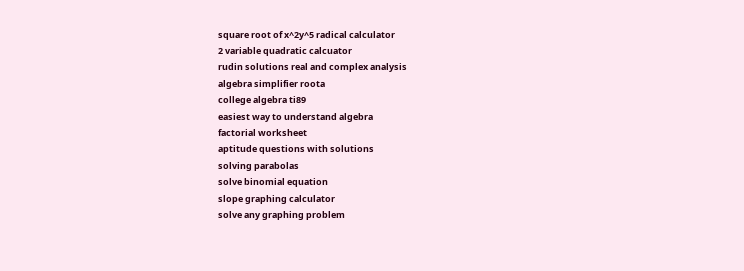square root of x^2y^5 radical calculator
2 variable quadratic calcuator
rudin solutions real and complex analysis
algebra simplifier roota
college algebra ti89
easiest way to understand algebra
factorial worksheet
aptitude questions with solutions
solving parabolas
solve binomial equation
slope graphing calculator
solve any graphing problem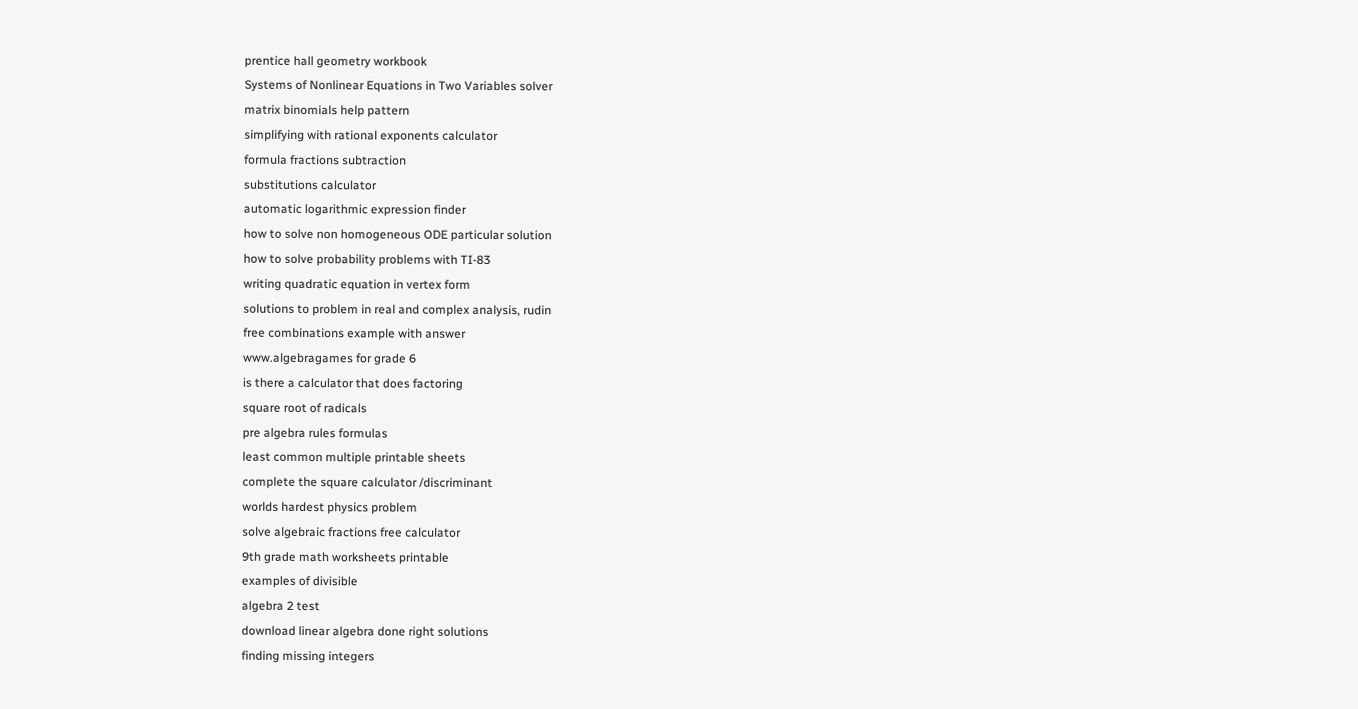prentice hall geometry workbook
Systems of Nonlinear Equations in Two Variables solver
matrix binomials help pattern
simplifying with rational exponents calculator
formula fractions subtraction
substitutions calculator
automatic logarithmic expression finder
how to solve non homogeneous ODE particular solution
how to solve probability problems with TI-83
writing quadratic equation in vertex form
solutions to problem in real and complex analysis, rudin
free combinations example with answer
www.algebragames for grade 6
is there a calculator that does factoring
square root of radicals
pre algebra rules formulas
least common multiple printable sheets
complete the square calculator /discriminant
worlds hardest physics problem
solve algebraic fractions free calculator
9th grade math worksheets printable
examples of divisible
algebra 2 test
download linear algebra done right solutions
finding missing integers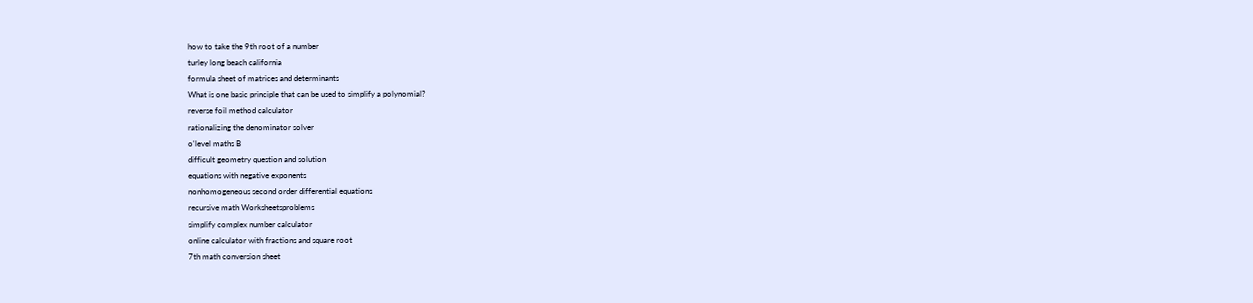how to take the 9th root of a number
turley long beach california
formula sheet of matrices and determinants
What is one basic principle that can be used to simplify a polynomial?
reverse foil method calculator
rationalizing the denominator solver
o'level maths B
difficult geometry question and solution
equations with negative exponents
nonhomogeneous second order differential equations
recursive math Worksheetsproblems
simplify complex number calculator
online calculator with fractions and square root
7th math conversion sheet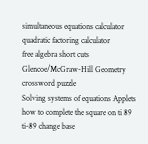simultaneous equations calculator
quadratic factoring calculator
free algebra short cuts
Glencoe/McGraw-Hill Geometry crossword puzzle
Solving systems of equations Applets
how to complete the square on ti 89
ti-89 change base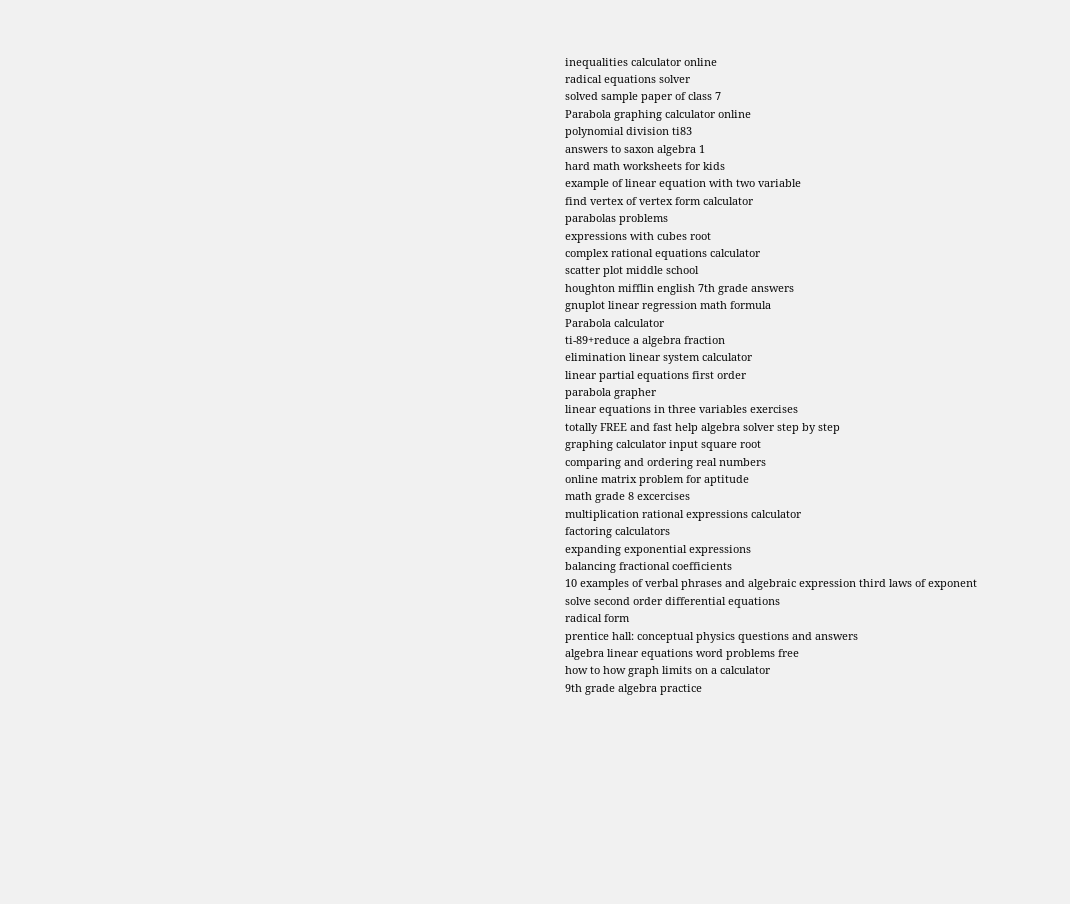inequalities calculator online
radical equations solver
solved sample paper of class 7
Parabola graphing calculator online
polynomial division ti83
answers to saxon algebra 1
hard math worksheets for kids
example of linear equation with two variable
find vertex of vertex form calculator
parabolas problems
expressions with cubes root
complex rational equations calculator
scatter plot middle school
houghton mifflin english 7th grade answers
gnuplot linear regression math formula
Parabola calculator
ti-89+reduce a algebra fraction
elimination linear system calculator
linear partial equations first order
parabola grapher
linear equations in three variables exercises
totally FREE and fast help algebra solver step by step
graphing calculator input square root
comparing and ordering real numbers
online matrix problem for aptitude
math grade 8 excercises
multiplication rational expressions calculator
factoring calculators
expanding exponential expressions
balancing fractional coefficients
10 examples of verbal phrases and algebraic expression third laws of exponent
solve second order differential equations
radical form
prentice hall: conceptual physics questions and answers
algebra linear equations word problems free
how to how graph limits on a calculator
9th grade algebra practice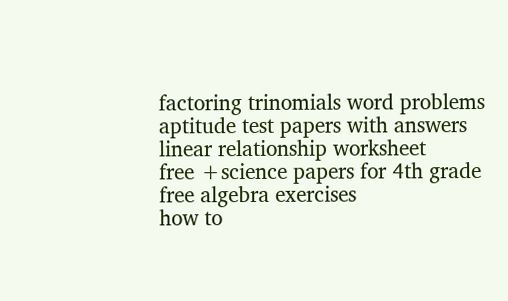factoring trinomials word problems
aptitude test papers with answers
linear relationship worksheet
free +science papers for 4th grade
free algebra exercises
how to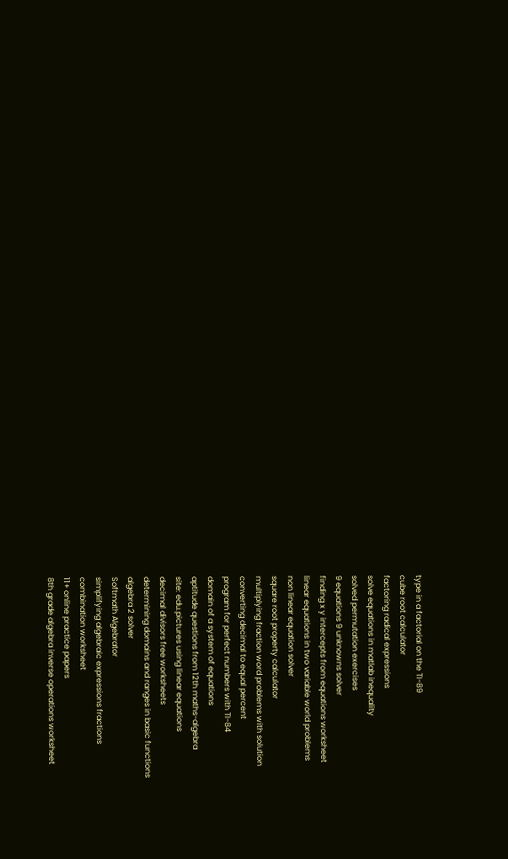type in a factorial on the TI-89
cube root calculator
factoring radical expressions
solve equations in matlab inequality
solved permutation exercises
9 equations 9 unknowns solver
finding x y intercepts from equations worksheet
linear equations in two variable world problems
non linear equation solver
square root property calculator
multiplying fraction word problems with solution
converting decimal to equal percent
program for perfect numbers with TI-84
domain of a system of equations
aptitude questions from 12th maths-algebra
site: edu.pictures using linear equations
decimal divisors free worksheets
determining domains and ranges in basic functions
algebra 2 solver
Softmath Algebrator
simplifying algebraic expressions fractions
combination worksheet
11+ online practice papers
8th grade algebra inverse operations worksheet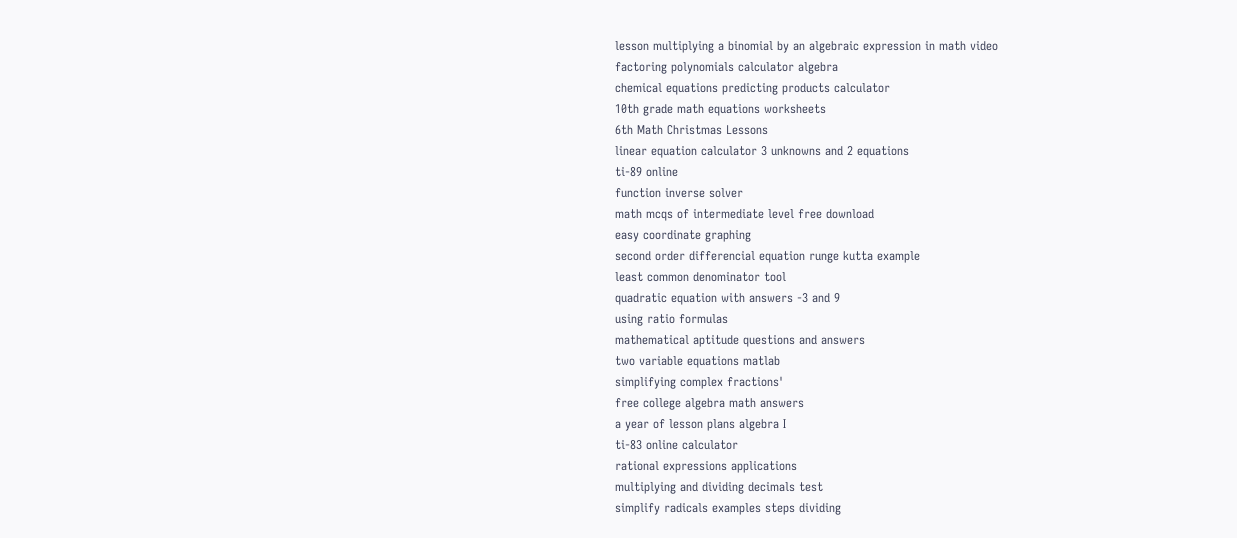lesson multiplying a binomial by an algebraic expression in math video
factoring polynomials calculator algebra
chemical equations predicting products calculator
10th grade math equations worksheets
6th Math Christmas Lessons
linear equation calculator 3 unknowns and 2 equations
ti-89 online
function inverse solver
math mcqs of intermediate level free download
easy coordinate graphing
second order differencial equation runge kutta example
least common denominator tool
quadratic equation with answers -3 and 9
using ratio formulas
mathematical aptitude questions and answers
two variable equations matlab
simplifying complex fractions'
free college algebra math answers
a year of lesson plans algebra I
ti-83 online calculator
rational expressions applications
multiplying and dividing decimals test
simplify radicals examples steps dividing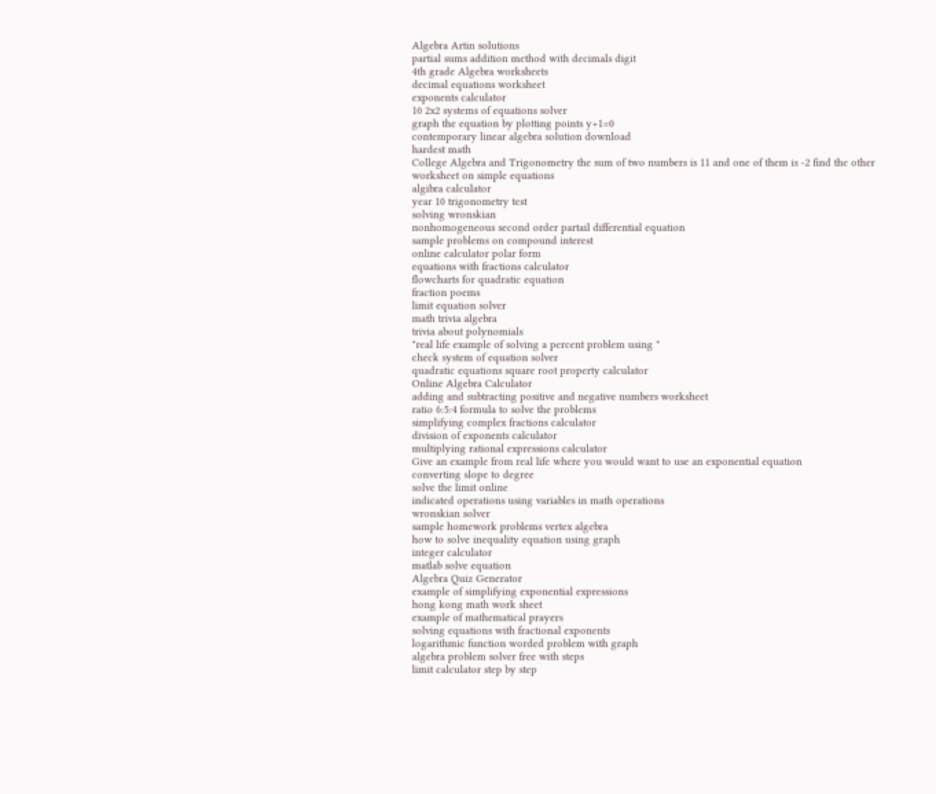Algebra Artin solutions
partial sums addition method with decimals digit
4th grade Algebra worksheets
decimal equations worksheet
exponents calculator
10 2x2 systems of equations solver
graph the equation by plotting points y+1=0
contemporary linear algebra solution download
hardest math
College Algebra and Trigonometry the sum of two numbers is 11 and one of them is -2 find the other
worksheet on simple equations
algibra calculator
year 10 trigonometry test
solving wronskian
nonhomogeneous second order partail differential equation
sample problems on compound interest
online calculator polar form
equations with fractions calculator
flowcharts for quadratic equation
fraction poems
limit equation solver
math trivia algebra
trivia about polynomials
"real life example of solving a percent problem using "
check system of equation solver
quadratic equations square root property calculator
Online Algebra Calculator
adding and subtracting positive and negative numbers worksheet
ratio 6:5:4 formula to solve the problems
simplifying complex fractions calculator
division of exponents calculator
multiplying rational expressions calculator
Give an example from real life where you would want to use an exponential equation
converting slope to degree
solve the limit online
indicated operations using variables in math operations
wronskian solver
sample homework problems vertex algebra
how to solve inequality equation using graph
integer calculator
matlab solve equation
Algebra Quiz Generator
example of simplifying exponential expressions
hong kong math work sheet
example of mathematical prayers
solving equations with fractional exponents
logarithmic function worded problem with graph
algebra problem solver free with steps
limit calculator step by step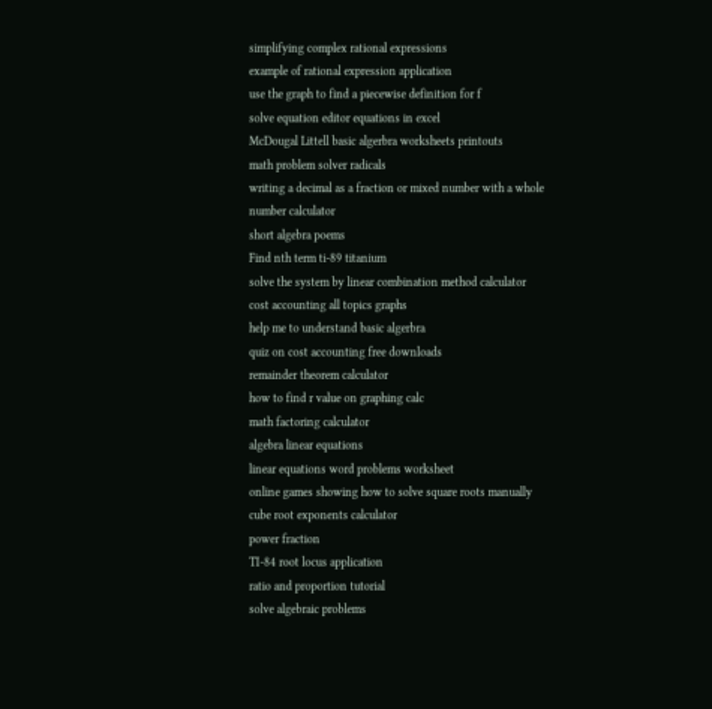simplifying complex rational expressions
example of rational expression application
use the graph to find a piecewise definition for f
solve equation editor equations in excel
McDougal Littell basic algerbra worksheets printouts
math problem solver radicals
writing a decimal as a fraction or mixed number with a whole number calculator
short algebra poems
Find nth term ti-89 titanium
solve the system by linear combination method calculator
cost accounting all topics graphs
help me to understand basic algerbra
quiz on cost accounting free downloads
remainder theorem calculator
how to find r value on graphing calc
math factoring calculator
algebra linear equations
linear equations word problems worksheet
online games showing how to solve square roots manually
cube root exponents calculator
power fraction
TI-84 root locus application
ratio and proportion tutorial
solve algebraic problems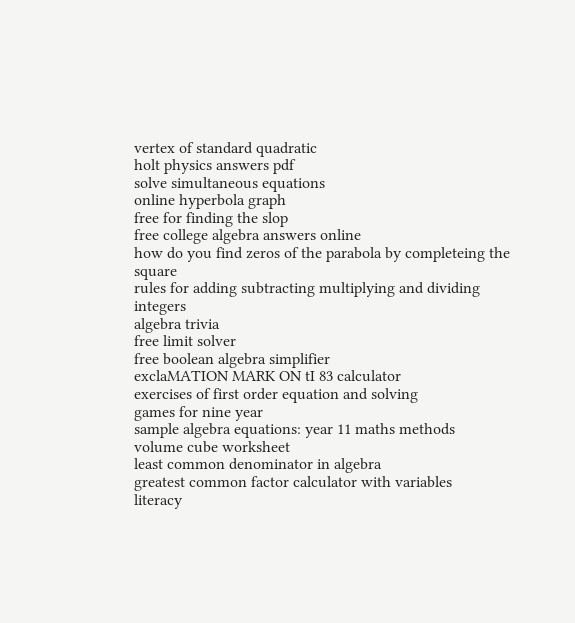vertex of standard quadratic
holt physics answers pdf
solve simultaneous equations
online hyperbola graph
free for finding the slop
free college algebra answers online
how do you find zeros of the parabola by completeing the square
rules for adding subtracting multiplying and dividing integers
algebra trivia
free limit solver
free boolean algebra simplifier
exclaMATION MARK ON tI 83 calculator
exercises of first order equation and solving
games for nine year
sample algebra equations: year 11 maths methods
volume cube worksheet
least common denominator in algebra
greatest common factor calculator with variables
literacy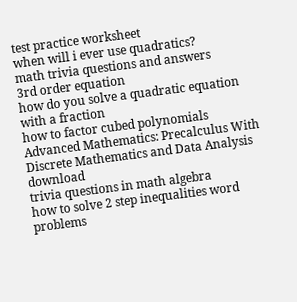test practice worksheet
when will i ever use quadratics?
math trivia questions and answers
3rd order equation
how do you solve a quadratic equation with a fraction
how to factor cubed polynomials
Advanced Mathematics: Precalculus With Discrete Mathematics and Data Analysis download
trivia questions in math algebra
how to solve 2 step inequalities word problems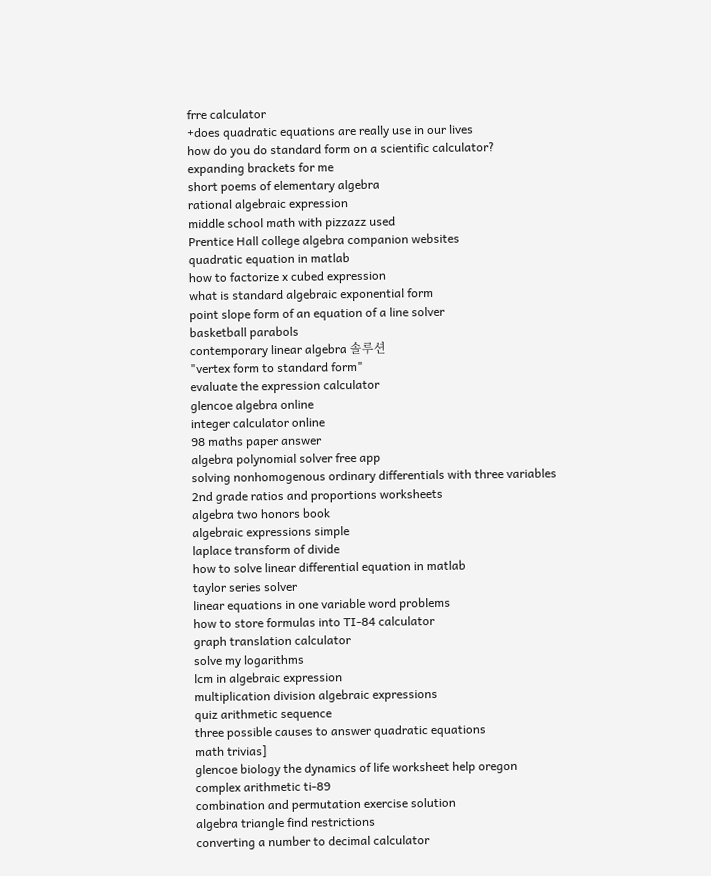frre calculator
+does quadratic equations are really use in our lives
how do you do standard form on a scientific calculator?
expanding brackets for me
short poems of elementary algebra
rational algebraic expression
middle school math with pizzazz used
Prentice Hall college algebra companion websites
quadratic equation in matlab
how to factorize x cubed expression
what is standard algebraic exponential form
point slope form of an equation of a line solver
basketball parabols
contemporary linear algebra 솔루션
"vertex form to standard form"
evaluate the expression calculator
glencoe algebra online
integer calculator online
98 maths paper answer
algebra polynomial solver free app
solving nonhomogenous ordinary differentials with three variables
2nd grade ratios and proportions worksheets
algebra two honors book
algebraic expressions simple
laplace transform of divide
how to solve linear differential equation in matlab
taylor series solver
linear equations in one variable word problems
how to store formulas into TI-84 calculator
graph translation calculator
solve my logarithms
lcm in algebraic expression
multiplication division algebraic expressions
quiz arithmetic sequence
three possible causes to answer quadratic equations
math trivias]
glencoe biology the dynamics of life worksheet help oregon
complex arithmetic ti-89
combination and permutation exercise solution
algebra triangle find restrictions
converting a number to decimal calculator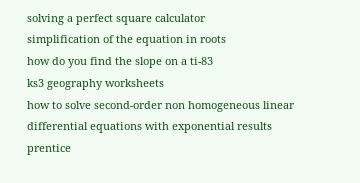solving a perfect square calculator
simplification of the equation in roots
how do you find the slope on a ti-83
ks3 geography worksheets
how to solve second-order non homogeneous linear differential equations with exponential results
prentice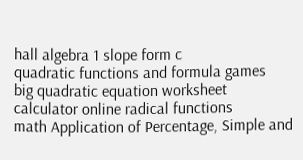hall algebra 1 slope form c
quadratic functions and formula games
big quadratic equation worksheet
calculator online radical functions
math Application of Percentage, Simple and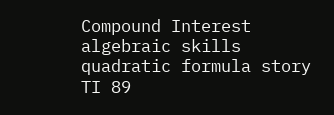Compound Interest
algebraic skills
quadratic formula story
TI 89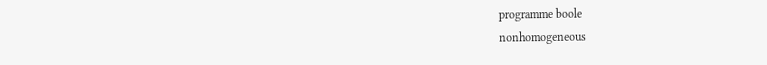programme boole
nonhomogeneous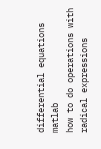differential equations matlab
how to do operations with radical expressions